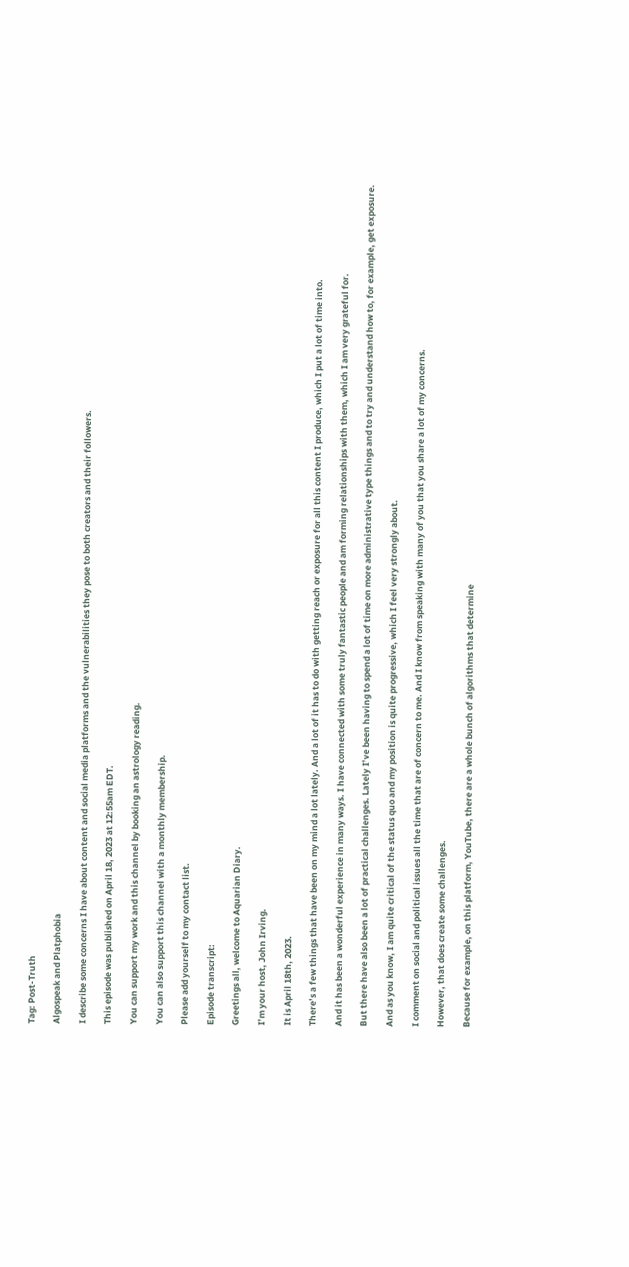Tag: Post-Truth

Algospeak and Platphobia

I describe some concerns I have about content and social media platforms and the vulnerabilities they pose to both creators and their followers.

This episode was published on April 18, 2023 at 12:55am EDT.

You can support my work and this channel by booking an astrology reading.

You can also support this channel with a monthly membership.

Please add yourself to my contact list.

Episode transcript:

Greetings all, welcome to Aquarian Diary.

I’m your host, John Irving.

It is April 18th, 2023.

There’s a few things that have been on my mind a lot lately. And a lot of it has to do with getting reach or exposure for all this content I produce, which I put a lot of time into.

And it has been a wonderful experience in many ways. I have connected with some truly fantastic people and am forming relationships with them, which I am very grateful for.

But there have also been a lot of practical challenges. Lately I’ve been having to spend a lot of time on more administrative type things and to try and understand how to, for example, get exposure.

And as you know, I am quite critical of the status quo and my position is quite progressive, which I feel very strongly about.

I comment on social and political issues all the time that are of concern to me. And I know from speaking with many of you that you share a lot of my concerns.

However, that does create some challenges.

Because for example, on this platform, YouTube, there are a whole bunch of algorithms that determine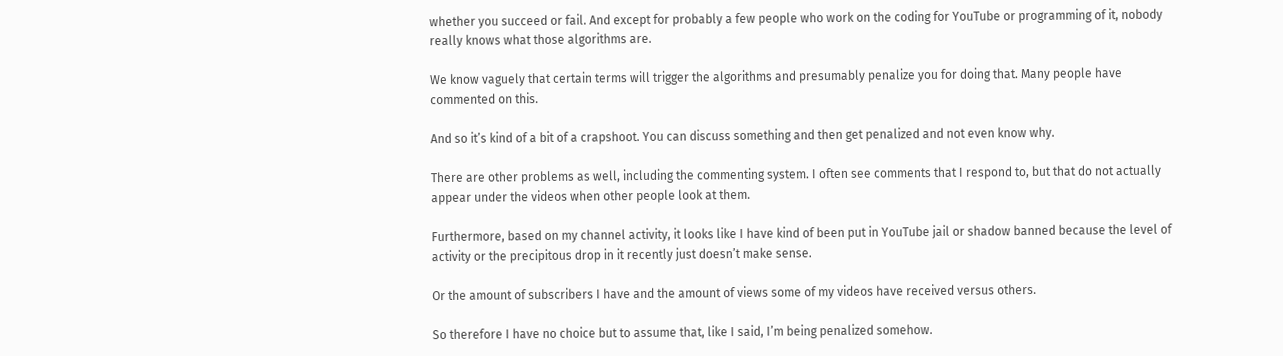whether you succeed or fail. And except for probably a few people who work on the coding for YouTube or programming of it, nobody really knows what those algorithms are.

We know vaguely that certain terms will trigger the algorithms and presumably penalize you for doing that. Many people have commented on this.

And so it’s kind of a bit of a crapshoot. You can discuss something and then get penalized and not even know why.

There are other problems as well, including the commenting system. I often see comments that I respond to, but that do not actually appear under the videos when other people look at them.

Furthermore, based on my channel activity, it looks like I have kind of been put in YouTube jail or shadow banned because the level of activity or the precipitous drop in it recently just doesn’t make sense.

Or the amount of subscribers I have and the amount of views some of my videos have received versus others.

So therefore I have no choice but to assume that, like I said, I’m being penalized somehow.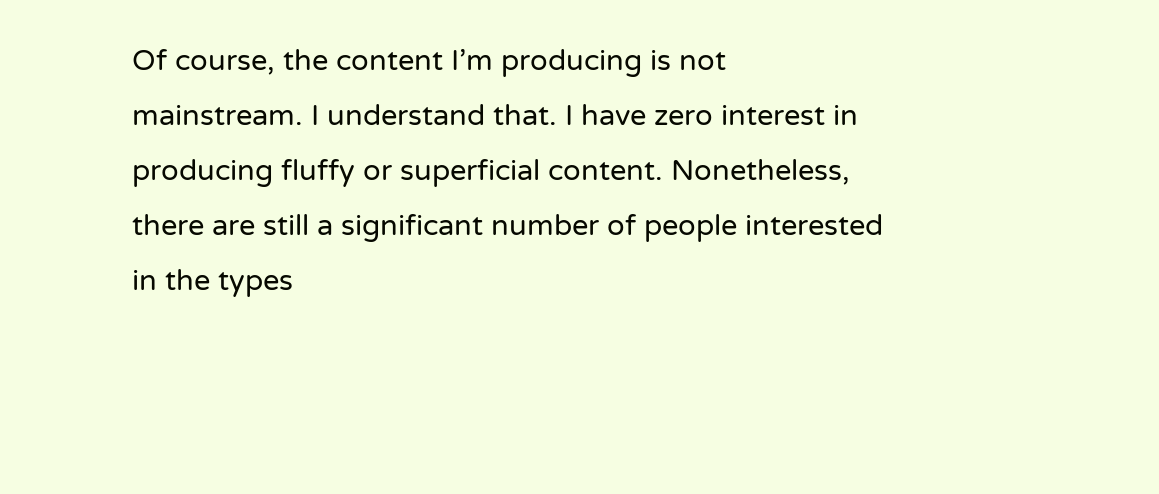Of course, the content I’m producing is not mainstream. I understand that. I have zero interest in producing fluffy or superficial content. Nonetheless, there are still a significant number of people interested in the types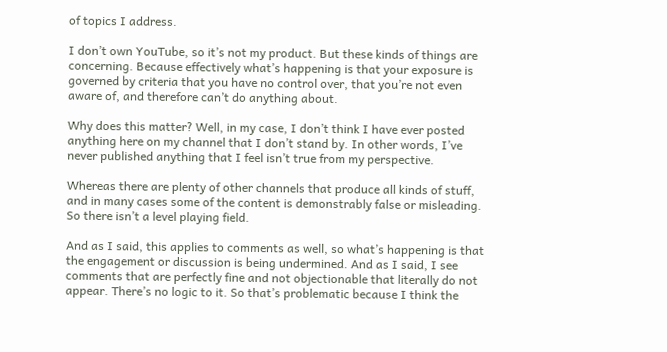of topics I address.

I don’t own YouTube, so it’s not my product. But these kinds of things are concerning. Because effectively what’s happening is that your exposure is governed by criteria that you have no control over, that you’re not even aware of, and therefore can’t do anything about.

Why does this matter? Well, in my case, I don’t think I have ever posted anything here on my channel that I don’t stand by. In other words, I’ve never published anything that I feel isn’t true from my perspective.

Whereas there are plenty of other channels that produce all kinds of stuff, and in many cases some of the content is demonstrably false or misleading. So there isn’t a level playing field.

And as I said, this applies to comments as well, so what’s happening is that the engagement or discussion is being undermined. And as I said, I see comments that are perfectly fine and not objectionable that literally do not appear. There’s no logic to it. So that’s problematic because I think the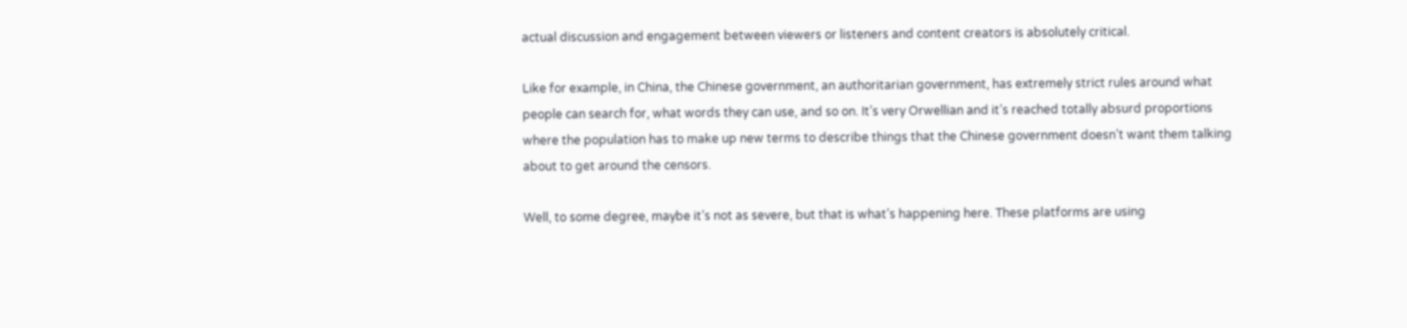actual discussion and engagement between viewers or listeners and content creators is absolutely critical.

Like for example, in China, the Chinese government, an authoritarian government, has extremely strict rules around what people can search for, what words they can use, and so on. It’s very Orwellian and it’s reached totally absurd proportions where the population has to make up new terms to describe things that the Chinese government doesn’t want them talking about to get around the censors.

Well, to some degree, maybe it’s not as severe, but that is what’s happening here. These platforms are using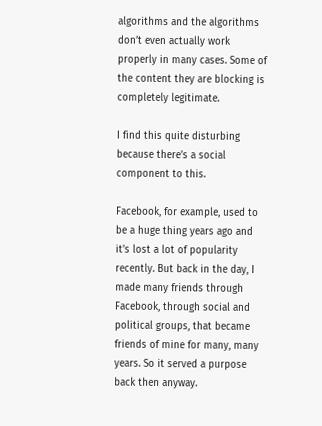algorithms and the algorithms don’t even actually work properly in many cases. Some of the content they are blocking is completely legitimate.

I find this quite disturbing because there’s a social component to this.

Facebook, for example, used to be a huge thing years ago and it’s lost a lot of popularity recently. But back in the day, I made many friends through Facebook, through social and political groups, that became friends of mine for many, many years. So it served a purpose back then anyway.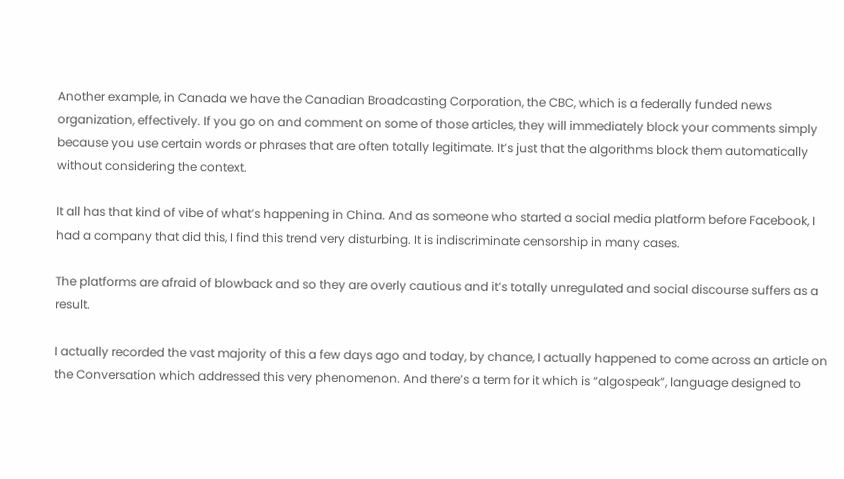Another example, in Canada we have the Canadian Broadcasting Corporation, the CBC, which is a federally funded news organization, effectively. If you go on and comment on some of those articles, they will immediately block your comments simply because you use certain words or phrases that are often totally legitimate. It’s just that the algorithms block them automatically without considering the context.

It all has that kind of vibe of what’s happening in China. And as someone who started a social media platform before Facebook, I had a company that did this, I find this trend very disturbing. It is indiscriminate censorship in many cases.

The platforms are afraid of blowback and so they are overly cautious and it’s totally unregulated and social discourse suffers as a result.

I actually recorded the vast majority of this a few days ago and today, by chance, I actually happened to come across an article on the Conversation which addressed this very phenomenon. And there’s a term for it which is “algospeak”, language designed to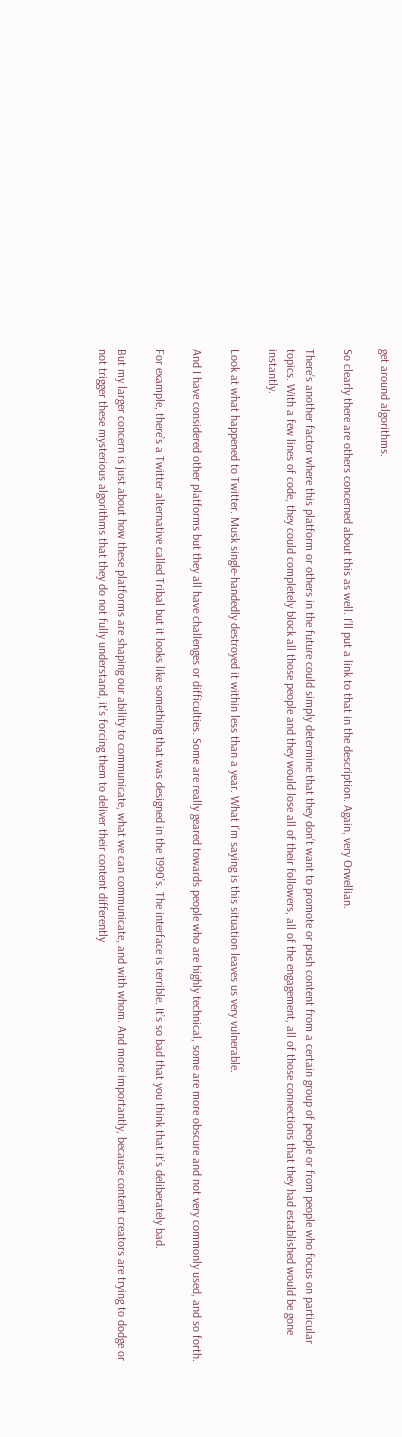get around algorithms.

So clearly there are others concerned about this as well. I’ll put a link to that in the description. Again, very Orwellian.

There’s another factor where this platform or others in the future could simply determine that they don’t want to promote or push content from a certain group of people or from people who focus on particular topics. With a few lines of code, they could completely block all those people and they would lose all of their followers, all of the engagement, all of those connections that they had established would be gone instantly.

Look at what happened to Twitter. Musk single-handedly destroyed it within less than a year. What I’m saying is this situation leaves us very vulnerable.

And I have considered other platforms but they all have challenges or difficulties. Some are really geared towards people who are highly technical, some are more obscure and not very commonly used, and so forth.

For example, there’s a Twitter alternative called Tribal but it looks like something that was designed in the 1990’s. The interface is terrible. It’s so bad that you think that it’s deliberately bad.

But my larger concern is just about how these platforms are shaping our ability to communicate, what we can communicate, and with whom. And more importantly, because content creators are trying to dodge or not trigger these mysterious algorithms that they do not fully understand, it’s forcing them to deliver their content differently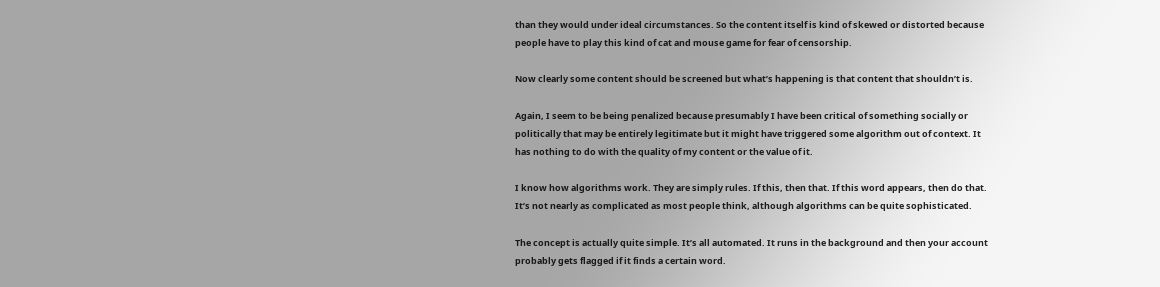than they would under ideal circumstances. So the content itself is kind of skewed or distorted because people have to play this kind of cat and mouse game for fear of censorship.

Now clearly some content should be screened but what’s happening is that content that shouldn’t is.

Again, I seem to be being penalized because presumably I have been critical of something socially or politically that may be entirely legitimate but it might have triggered some algorithm out of context. It has nothing to do with the quality of my content or the value of it.

I know how algorithms work. They are simply rules. If this, then that. If this word appears, then do that. It’s not nearly as complicated as most people think, although algorithms can be quite sophisticated.

The concept is actually quite simple. It’s all automated. It runs in the background and then your account probably gets flagged if it finds a certain word.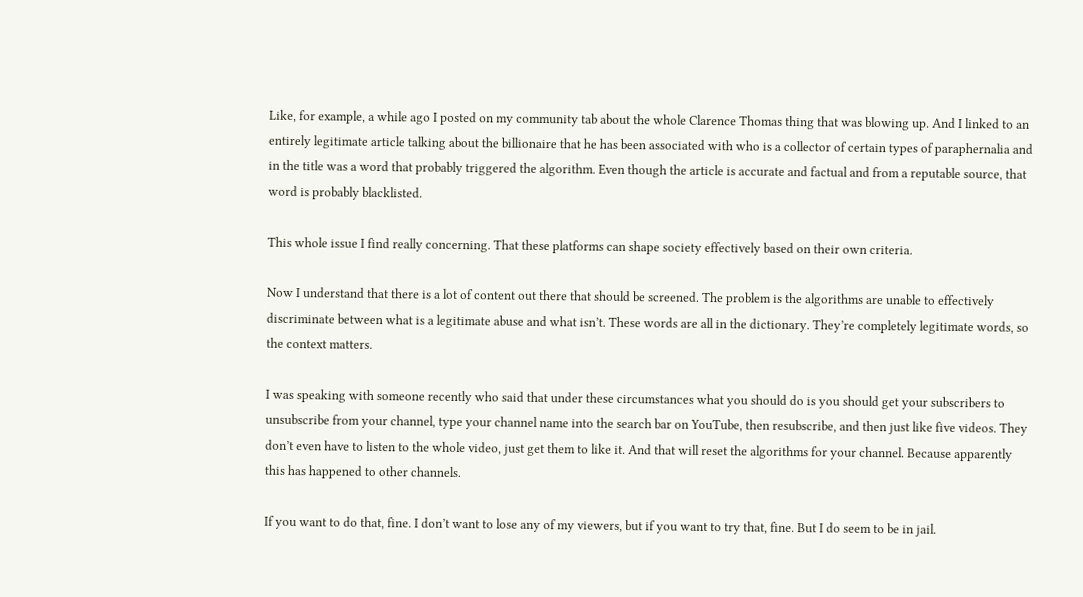Like, for example, a while ago I posted on my community tab about the whole Clarence Thomas thing that was blowing up. And I linked to an entirely legitimate article talking about the billionaire that he has been associated with who is a collector of certain types of paraphernalia and in the title was a word that probably triggered the algorithm. Even though the article is accurate and factual and from a reputable source, that word is probably blacklisted.

This whole issue I find really concerning. That these platforms can shape society effectively based on their own criteria.

Now I understand that there is a lot of content out there that should be screened. The problem is the algorithms are unable to effectively discriminate between what is a legitimate abuse and what isn’t. These words are all in the dictionary. They’re completely legitimate words, so the context matters.

I was speaking with someone recently who said that under these circumstances what you should do is you should get your subscribers to unsubscribe from your channel, type your channel name into the search bar on YouTube, then resubscribe, and then just like five videos. They don’t even have to listen to the whole video, just get them to like it. And that will reset the algorithms for your channel. Because apparently this has happened to other channels.

If you want to do that, fine. I don’t want to lose any of my viewers, but if you want to try that, fine. But I do seem to be in jail.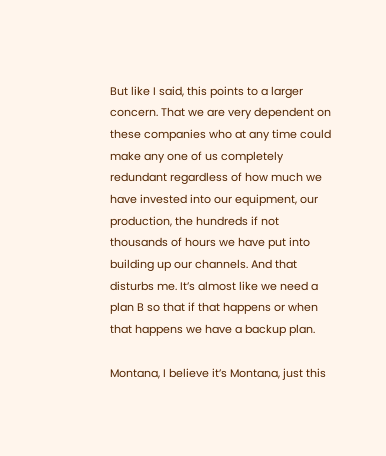But like I said, this points to a larger concern. That we are very dependent on these companies who at any time could make any one of us completely redundant regardless of how much we have invested into our equipment, our production, the hundreds if not thousands of hours we have put into building up our channels. And that disturbs me. It’s almost like we need a plan B so that if that happens or when that happens we have a backup plan.

Montana, I believe it’s Montana, just this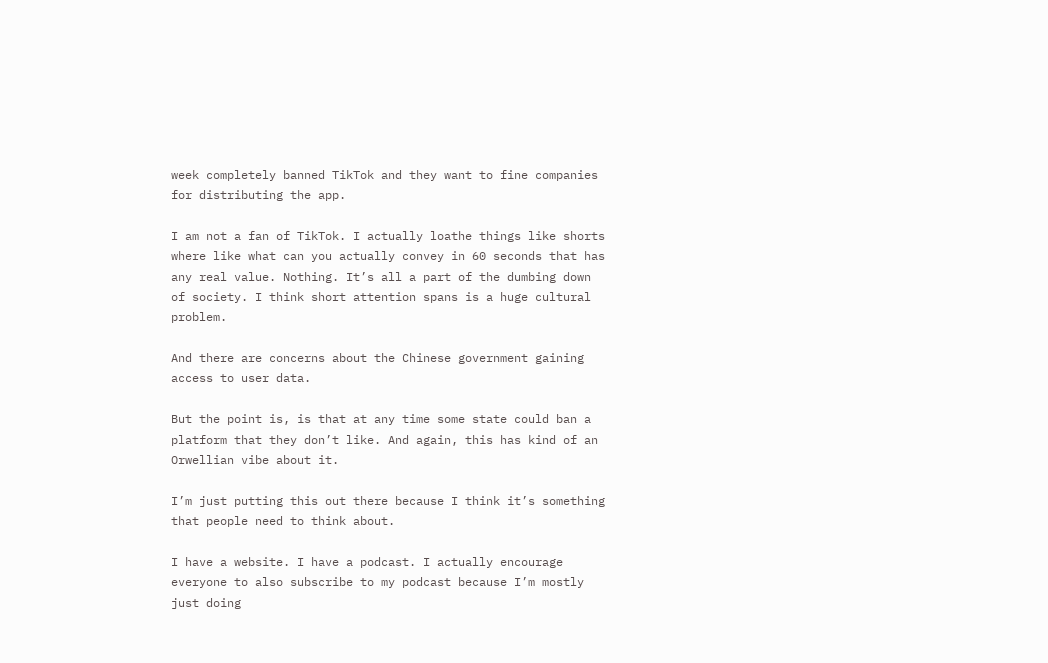week completely banned TikTok and they want to fine companies for distributing the app.

I am not a fan of TikTok. I actually loathe things like shorts where like what can you actually convey in 60 seconds that has any real value. Nothing. It’s all a part of the dumbing down of society. I think short attention spans is a huge cultural problem.

And there are concerns about the Chinese government gaining access to user data.

But the point is, is that at any time some state could ban a platform that they don’t like. And again, this has kind of an Orwellian vibe about it.

I’m just putting this out there because I think it’s something that people need to think about.

I have a website. I have a podcast. I actually encourage everyone to also subscribe to my podcast because I’m mostly just doing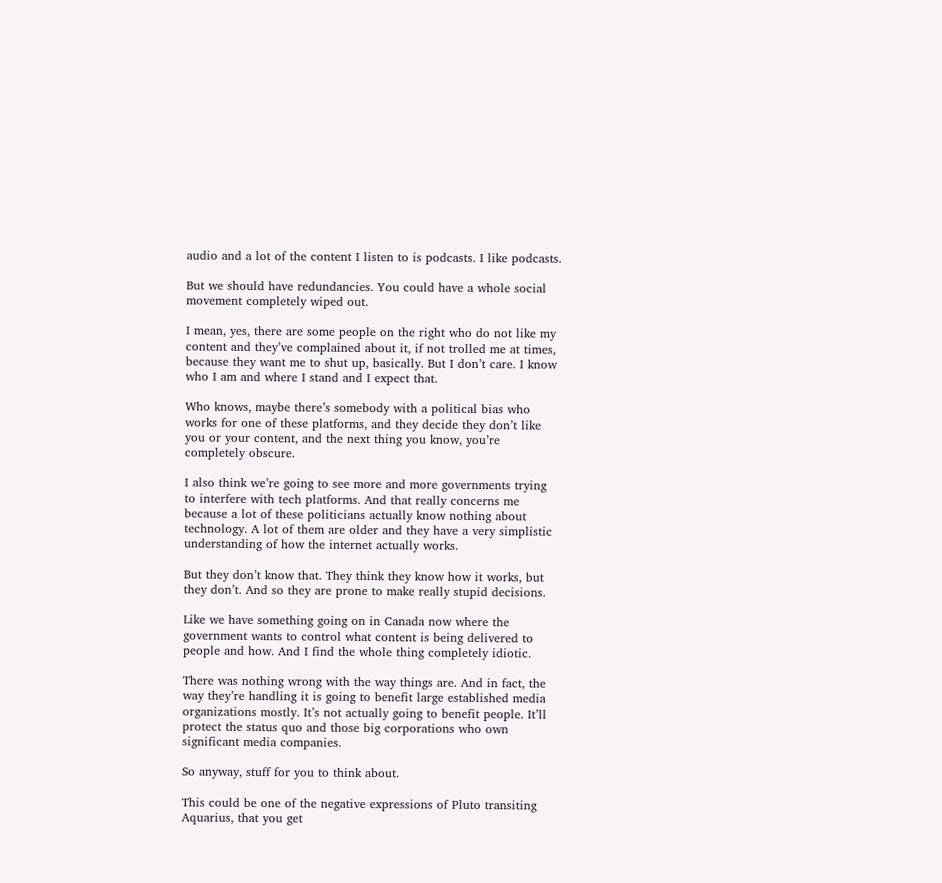audio and a lot of the content I listen to is podcasts. I like podcasts.

But we should have redundancies. You could have a whole social movement completely wiped out.

I mean, yes, there are some people on the right who do not like my content and they’ve complained about it, if not trolled me at times, because they want me to shut up, basically. But I don’t care. I know who I am and where I stand and I expect that.

Who knows, maybe there’s somebody with a political bias who works for one of these platforms, and they decide they don’t like you or your content, and the next thing you know, you’re completely obscure.

I also think we’re going to see more and more governments trying to interfere with tech platforms. And that really concerns me because a lot of these politicians actually know nothing about technology. A lot of them are older and they have a very simplistic understanding of how the internet actually works.

But they don’t know that. They think they know how it works, but they don’t. And so they are prone to make really stupid decisions.

Like we have something going on in Canada now where the government wants to control what content is being delivered to people and how. And I find the whole thing completely idiotic.

There was nothing wrong with the way things are. And in fact, the way they’re handling it is going to benefit large established media organizations mostly. It’s not actually going to benefit people. It’ll protect the status quo and those big corporations who own significant media companies.

So anyway, stuff for you to think about.

This could be one of the negative expressions of Pluto transiting Aquarius, that you get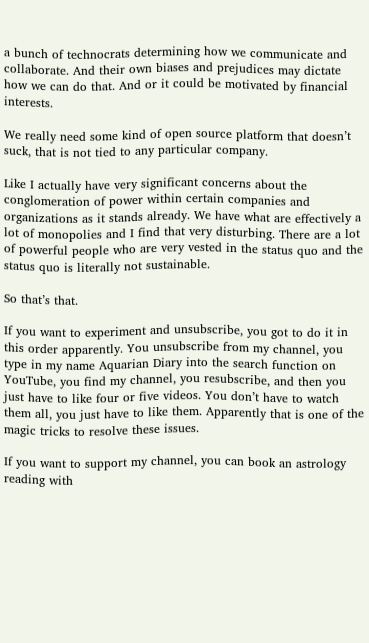a bunch of technocrats determining how we communicate and collaborate. And their own biases and prejudices may dictate how we can do that. And or it could be motivated by financial interests.

We really need some kind of open source platform that doesn’t suck, that is not tied to any particular company.

Like I actually have very significant concerns about the conglomeration of power within certain companies and organizations as it stands already. We have what are effectively a lot of monopolies and I find that very disturbing. There are a lot of powerful people who are very vested in the status quo and the status quo is literally not sustainable.

So that’s that.

If you want to experiment and unsubscribe, you got to do it in this order apparently. You unsubscribe from my channel, you type in my name Aquarian Diary into the search function on YouTube, you find my channel, you resubscribe, and then you just have to like four or five videos. You don’t have to watch them all, you just have to like them. Apparently that is one of the magic tricks to resolve these issues.

If you want to support my channel, you can book an astrology reading with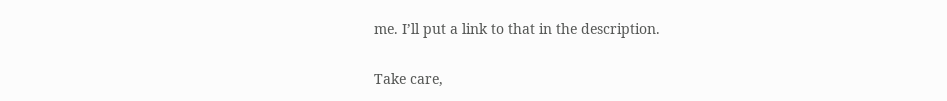me. I’ll put a link to that in the description.

Take care,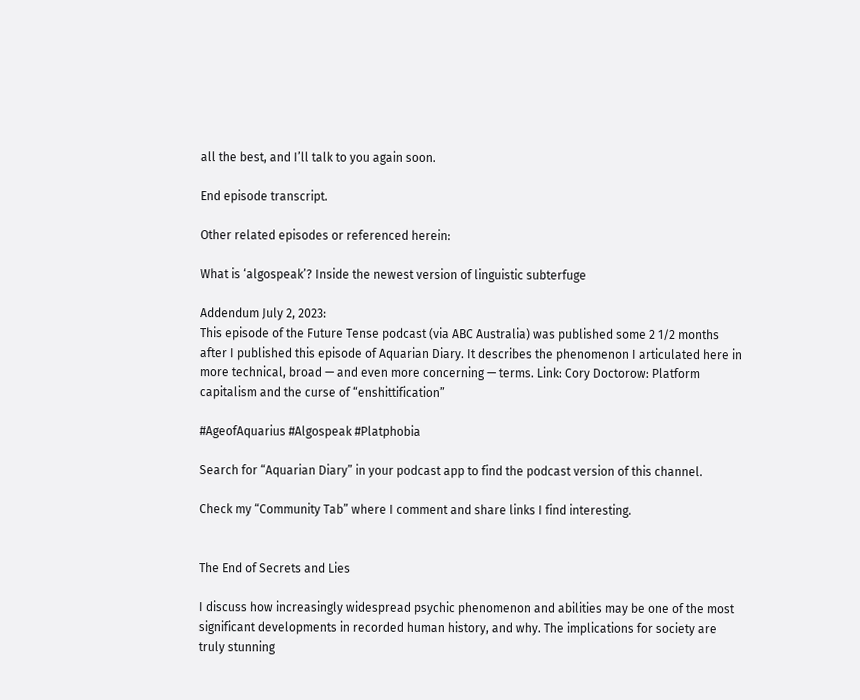all the best, and I’ll talk to you again soon.

End episode transcript.

Other related episodes or referenced herein:

What is ‘algospeak’? Inside the newest version of linguistic subterfuge

Addendum July 2, 2023:
This episode of the Future Tense podcast (via ABC Australia) was published some 2 1/2 months after I published this episode of Aquarian Diary. It describes the phenomenon I articulated here in more technical, broad — and even more concerning — terms. Link: Cory Doctorow: Platform capitalism and the curse of “enshittification”

#AgeofAquarius #Algospeak #Platphobia

Search for “Aquarian Diary” in your podcast app to find the podcast version of this channel.

Check my “Community Tab” where I comment and share links I find interesting.


The End of Secrets and Lies

I discuss how increasingly widespread psychic phenomenon and abilities may be one of the most significant developments in recorded human history, and why. The implications for society are truly stunning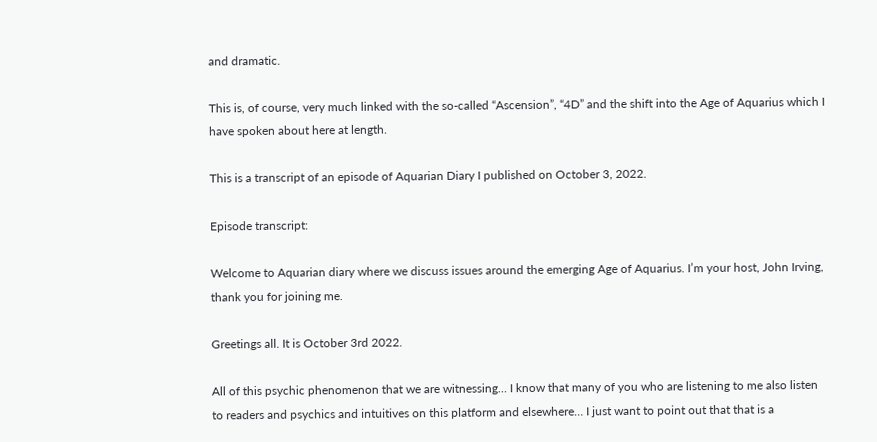and dramatic.

This is, of course, very much linked with the so-called “Ascension”, “4D” and the shift into the Age of Aquarius which I have spoken about here at length.

This is a transcript of an episode of Aquarian Diary I published on October 3, 2022.

Episode transcript:

Welcome to Aquarian diary where we discuss issues around the emerging Age of Aquarius. I’m your host, John Irving, thank you for joining me.

Greetings all. It is October 3rd 2022.

All of this psychic phenomenon that we are witnessing… I know that many of you who are listening to me also listen to readers and psychics and intuitives on this platform and elsewhere… I just want to point out that that is a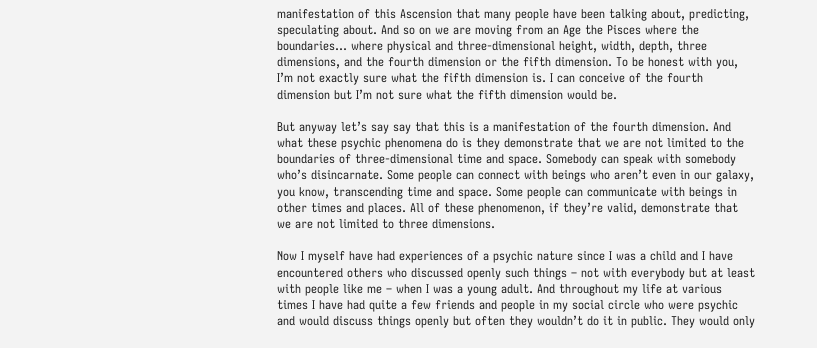manifestation of this Ascension that many people have been talking about, predicting, speculating about. And so on we are moving from an Age the Pisces where the boundaries… where physical and three-dimensional height, width, depth, three dimensions, and the fourth dimension or the fifth dimension. To be honest with you, I’m not exactly sure what the fifth dimension is. I can conceive of the fourth dimension but I’m not sure what the fifth dimension would be.

But anyway let’s say say that this is a manifestation of the fourth dimension. And what these psychic phenomena do is they demonstrate that we are not limited to the boundaries of three-dimensional time and space. Somebody can speak with somebody who’s disincarnate. Some people can connect with beings who aren’t even in our galaxy, you know, transcending time and space. Some people can communicate with beings in other times and places. All of these phenomenon, if they’re valid, demonstrate that we are not limited to three dimensions.

Now I myself have had experiences of a psychic nature since I was a child and I have encountered others who discussed openly such things – not with everybody but at least with people like me – when I was a young adult. And throughout my life at various times I have had quite a few friends and people in my social circle who were psychic and would discuss things openly but often they wouldn’t do it in public. They would only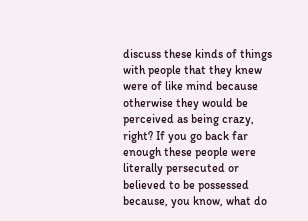discuss these kinds of things with people that they knew were of like mind because otherwise they would be perceived as being crazy, right? If you go back far enough these people were literally persecuted or believed to be possessed because, you know, what do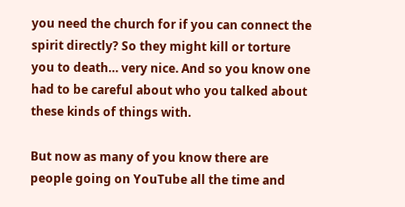you need the church for if you can connect the spirit directly? So they might kill or torture you to death… very nice. And so you know one had to be careful about who you talked about these kinds of things with.

But now as many of you know there are people going on YouTube all the time and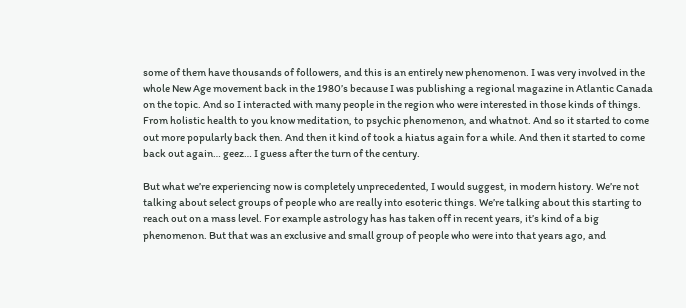some of them have thousands of followers, and this is an entirely new phenomenon. I was very involved in the whole New Age movement back in the 1980’s because I was publishing a regional magazine in Atlantic Canada on the topic. And so I interacted with many people in the region who were interested in those kinds of things. From holistic health to you know meditation, to psychic phenomenon, and whatnot. And so it started to come out more popularly back then. And then it kind of took a hiatus again for a while. And then it started to come back out again… geez… I guess after the turn of the century.

But what we’re experiencing now is completely unprecedented, I would suggest, in modern history. We’re not talking about select groups of people who are really into esoteric things. We’re talking about this starting to reach out on a mass level. For example astrology has has taken off in recent years, it’s kind of a big phenomenon. But that was an exclusive and small group of people who were into that years ago, and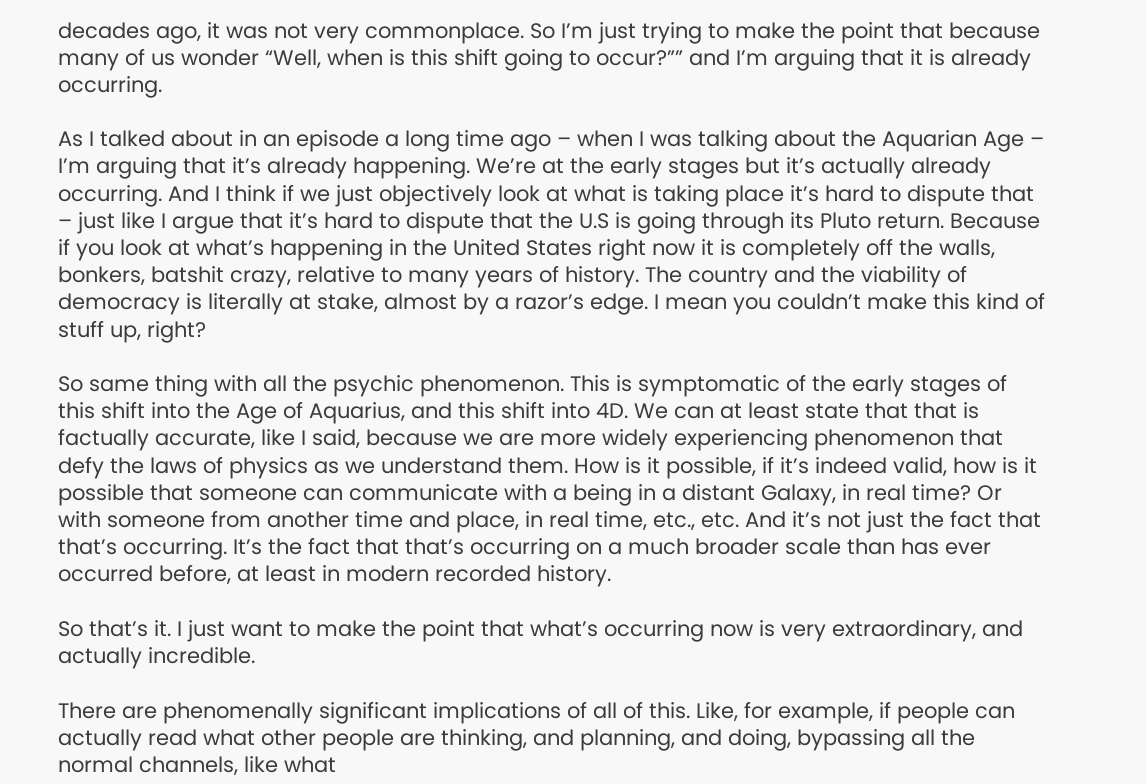decades ago, it was not very commonplace. So I’m just trying to make the point that because many of us wonder “Well, when is this shift going to occur?”” and I’m arguing that it is already occurring.

As I talked about in an episode a long time ago – when I was talking about the Aquarian Age – I’m arguing that it’s already happening. We’re at the early stages but it’s actually already occurring. And I think if we just objectively look at what is taking place it’s hard to dispute that – just like I argue that it’s hard to dispute that the U.S is going through its Pluto return. Because if you look at what’s happening in the United States right now it is completely off the walls, bonkers, batshit crazy, relative to many years of history. The country and the viability of democracy is literally at stake, almost by a razor’s edge. I mean you couldn’t make this kind of stuff up, right?

So same thing with all the psychic phenomenon. This is symptomatic of the early stages of this shift into the Age of Aquarius, and this shift into 4D. We can at least state that that is factually accurate, like I said, because we are more widely experiencing phenomenon that defy the laws of physics as we understand them. How is it possible, if it’s indeed valid, how is it possible that someone can communicate with a being in a distant Galaxy, in real time? Or with someone from another time and place, in real time, etc., etc. And it’s not just the fact that that’s occurring. It’s the fact that that’s occurring on a much broader scale than has ever occurred before, at least in modern recorded history.

So that’s it. I just want to make the point that what’s occurring now is very extraordinary, and actually incredible.

There are phenomenally significant implications of all of this. Like, for example, if people can actually read what other people are thinking, and planning, and doing, bypassing all the normal channels, like what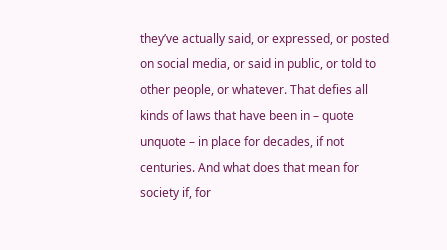they’ve actually said, or expressed, or posted on social media, or said in public, or told to other people, or whatever. That defies all kinds of laws that have been in – quote unquote – in place for decades, if not centuries. And what does that mean for society if, for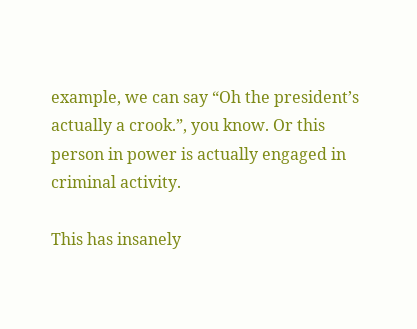example, we can say “Oh the president’s actually a crook.”, you know. Or this person in power is actually engaged in criminal activity.

This has insanely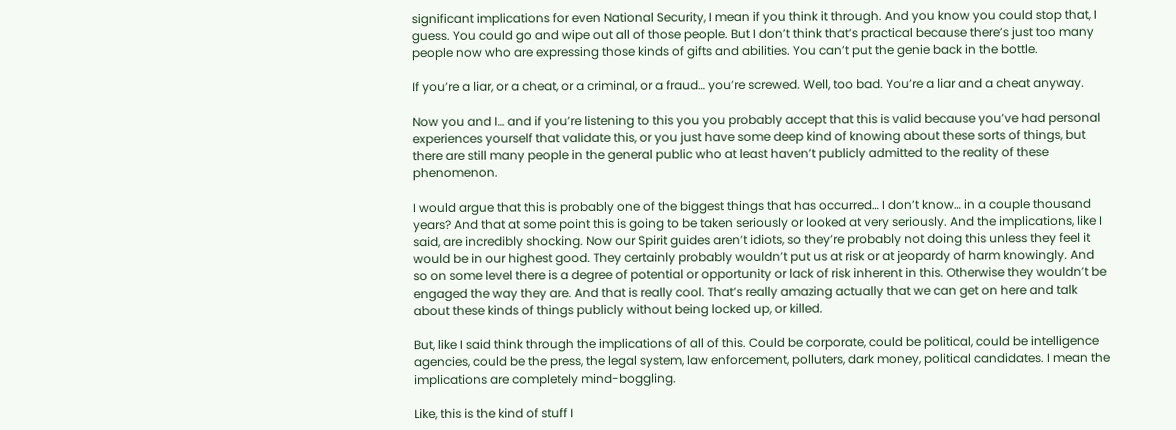significant implications for even National Security, I mean if you think it through. And you know you could stop that, I guess. You could go and wipe out all of those people. But I don’t think that’s practical because there’s just too many people now who are expressing those kinds of gifts and abilities. You can’t put the genie back in the bottle.

If you’re a liar, or a cheat, or a criminal, or a fraud… you’re screwed. Well, too bad. You’re a liar and a cheat anyway.

Now you and I… and if you’re listening to this you you probably accept that this is valid because you’ve had personal experiences yourself that validate this, or you just have some deep kind of knowing about these sorts of things, but there are still many people in the general public who at least haven’t publicly admitted to the reality of these phenomenon.

I would argue that this is probably one of the biggest things that has occurred… I don’t know… in a couple thousand years? And that at some point this is going to be taken seriously or looked at very seriously. And the implications, like I said, are incredibly shocking. Now our Spirit guides aren’t idiots, so they’re probably not doing this unless they feel it would be in our highest good. They certainly probably wouldn’t put us at risk or at jeopardy of harm knowingly. And so on some level there is a degree of potential or opportunity or lack of risk inherent in this. Otherwise they wouldn’t be engaged the way they are. And that is really cool. That’s really amazing actually that we can get on here and talk about these kinds of things publicly without being locked up, or killed.

But, like I said think through the implications of all of this. Could be corporate, could be political, could be intelligence agencies, could be the press, the legal system, law enforcement, polluters, dark money, political candidates. I mean the implications are completely mind-boggling.

Like, this is the kind of stuff I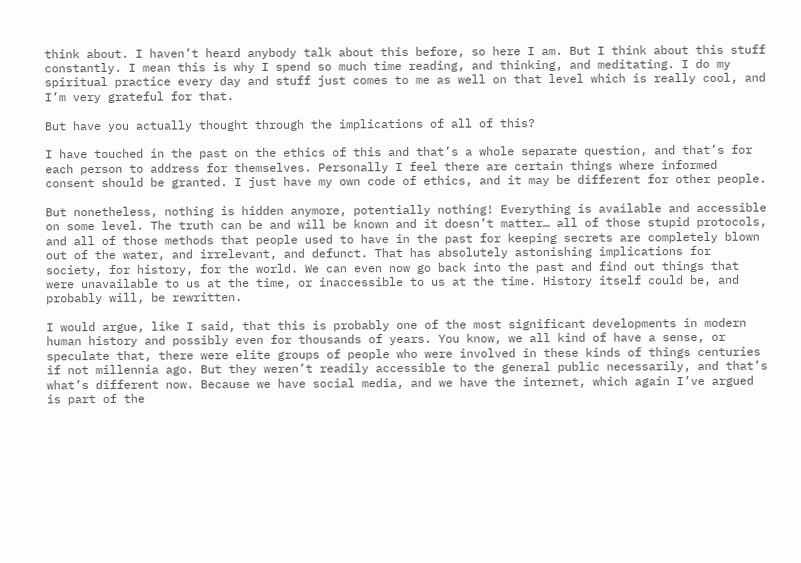think about. I haven’t heard anybody talk about this before, so here I am. But I think about this stuff constantly. I mean this is why I spend so much time reading, and thinking, and meditating. I do my spiritual practice every day and stuff just comes to me as well on that level which is really cool, and I’m very grateful for that.

But have you actually thought through the implications of all of this?

I have touched in the past on the ethics of this and that’s a whole separate question, and that’s for each person to address for themselves. Personally I feel there are certain things where informed consent should be granted. I just have my own code of ethics, and it may be different for other people.

But nonetheless, nothing is hidden anymore, potentially nothing! Everything is available and accessible on some level. The truth can be and will be known and it doesn’t matter… all of those stupid protocols, and all of those methods that people used to have in the past for keeping secrets are completely blown out of the water, and irrelevant, and defunct. That has absolutely astonishing implications for society, for history, for the world. We can even now go back into the past and find out things that were unavailable to us at the time, or inaccessible to us at the time. History itself could be, and probably will, be rewritten.

I would argue, like I said, that this is probably one of the most significant developments in modern human history and possibly even for thousands of years. You know, we all kind of have a sense, or speculate that, there were elite groups of people who were involved in these kinds of things centuries if not millennia ago. But they weren’t readily accessible to the general public necessarily, and that’s what’s different now. Because we have social media, and we have the internet, which again I’ve argued is part of the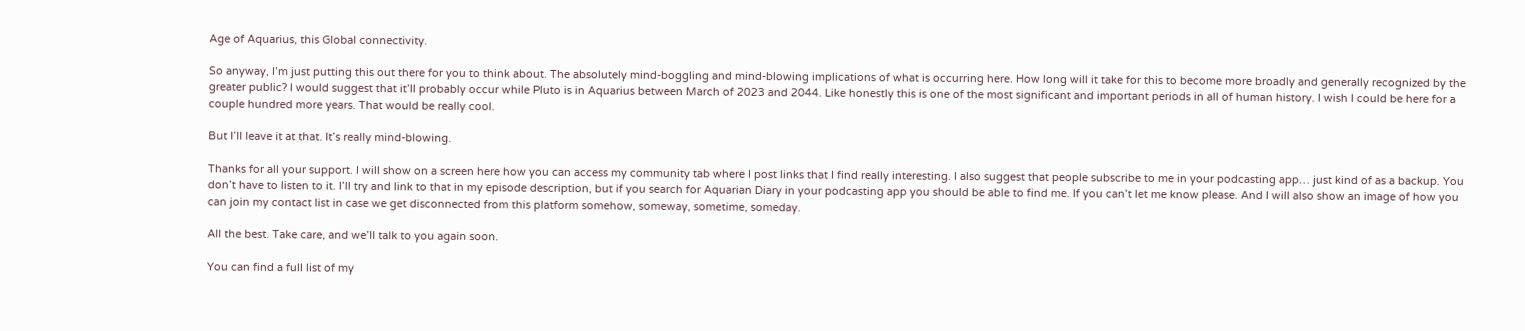Age of Aquarius, this Global connectivity.

So anyway, I’m just putting this out there for you to think about. The absolutely mind-boggling and mind-blowing implications of what is occurring here. How long will it take for this to become more broadly and generally recognized by the greater public? I would suggest that it’ll probably occur while Pluto is in Aquarius between March of 2023 and 2044. Like honestly this is one of the most significant and important periods in all of human history. I wish I could be here for a couple hundred more years. That would be really cool.

But I’ll leave it at that. It’s really mind-blowing.

Thanks for all your support. I will show on a screen here how you can access my community tab where I post links that I find really interesting. I also suggest that people subscribe to me in your podcasting app… just kind of as a backup. You don’t have to listen to it. I’ll try and link to that in my episode description, but if you search for Aquarian Diary in your podcasting app you should be able to find me. If you can’t let me know please. And I will also show an image of how you can join my contact list in case we get disconnected from this platform somehow, someway, sometime, someday.

All the best. Take care, and we’ll talk to you again soon.

You can find a full list of my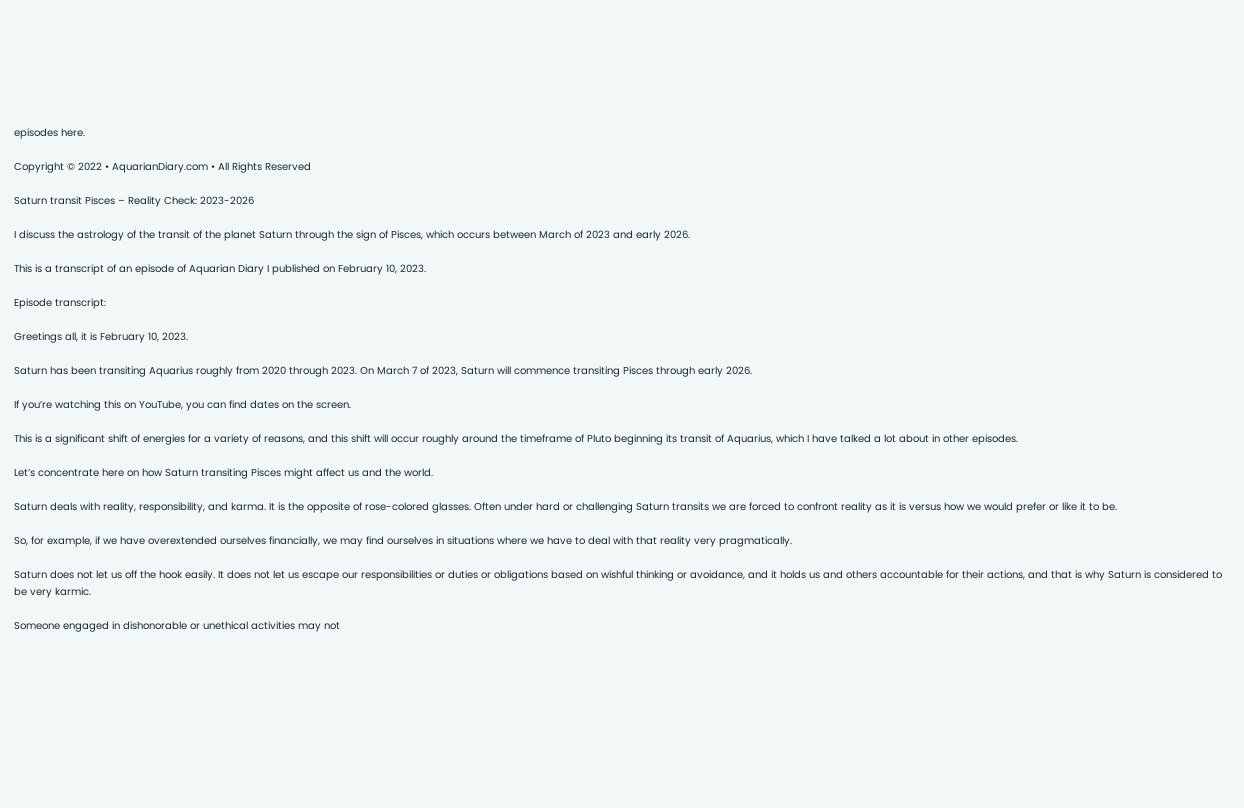episodes here.

Copyright © 2022 • AquarianDiary.com • All Rights Reserved

Saturn transit Pisces – Reality Check: 2023-2026

I discuss the astrology of the transit of the planet Saturn through the sign of Pisces, which occurs between March of 2023 and early 2026.

This is a transcript of an episode of Aquarian Diary I published on February 10, 2023.

Episode transcript:

Greetings all, it is February 10, 2023.

Saturn has been transiting Aquarius roughly from 2020 through 2023. On March 7 of 2023, Saturn will commence transiting Pisces through early 2026.

If you’re watching this on YouTube, you can find dates on the screen.

This is a significant shift of energies for a variety of reasons, and this shift will occur roughly around the timeframe of Pluto beginning its transit of Aquarius, which I have talked a lot about in other episodes.

Let’s concentrate here on how Saturn transiting Pisces might affect us and the world.

Saturn deals with reality, responsibility, and karma. It is the opposite of rose-colored glasses. Often under hard or challenging Saturn transits we are forced to confront reality as it is versus how we would prefer or like it to be.

So, for example, if we have overextended ourselves financially, we may find ourselves in situations where we have to deal with that reality very pragmatically.

Saturn does not let us off the hook easily. It does not let us escape our responsibilities or duties or obligations based on wishful thinking or avoidance, and it holds us and others accountable for their actions, and that is why Saturn is considered to be very karmic.

Someone engaged in dishonorable or unethical activities may not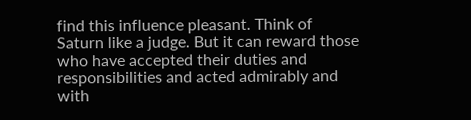find this influence pleasant. Think of Saturn like a judge. But it can reward those who have accepted their duties and responsibilities and acted admirably and with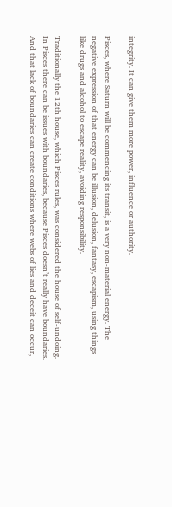integrity. It can give them more power, influence or authority.

Pisces, where Saturn will be commencing its transit, is a very non-material energy. The negative expression of that energy can be illusion, delusion, fantasy, escapism, using things like drugs and alcohol to escape reality, avoiding responsibility.

Traditionally the 12th house, which Pisces rules, was considered the house of self-undoing. In Pisces there can be issues with boundaries, because Pisces doesn’t really have boundaries. And that lack of boundaries can create conditions where webs of lies and deceit can occur,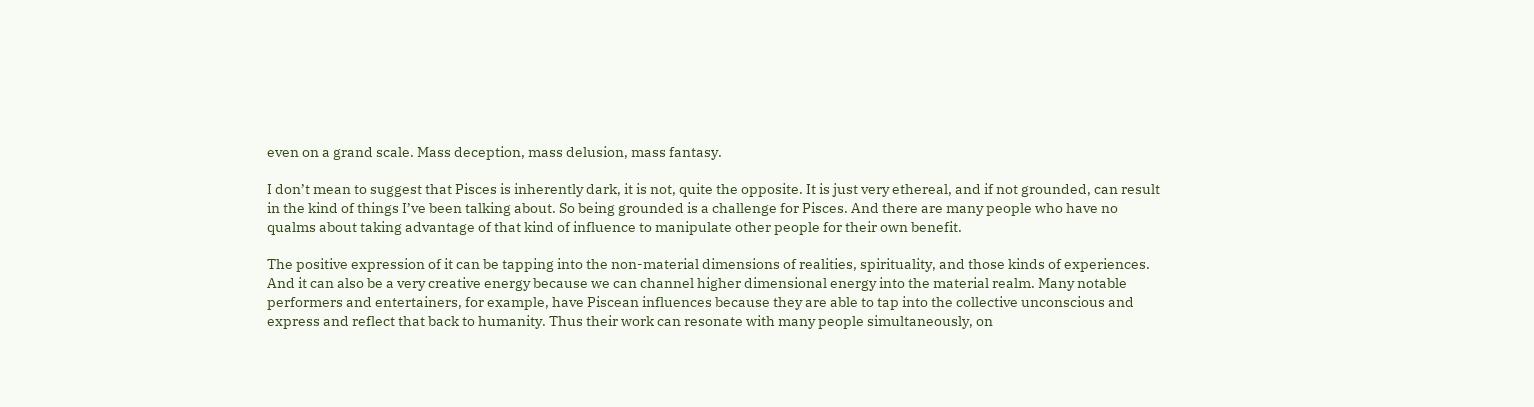even on a grand scale. Mass deception, mass delusion, mass fantasy.

I don’t mean to suggest that Pisces is inherently dark, it is not, quite the opposite. It is just very ethereal, and if not grounded, can result in the kind of things I’ve been talking about. So being grounded is a challenge for Pisces. And there are many people who have no qualms about taking advantage of that kind of influence to manipulate other people for their own benefit.

The positive expression of it can be tapping into the non-material dimensions of realities, spirituality, and those kinds of experiences. And it can also be a very creative energy because we can channel higher dimensional energy into the material realm. Many notable performers and entertainers, for example, have Piscean influences because they are able to tap into the collective unconscious and express and reflect that back to humanity. Thus their work can resonate with many people simultaneously, on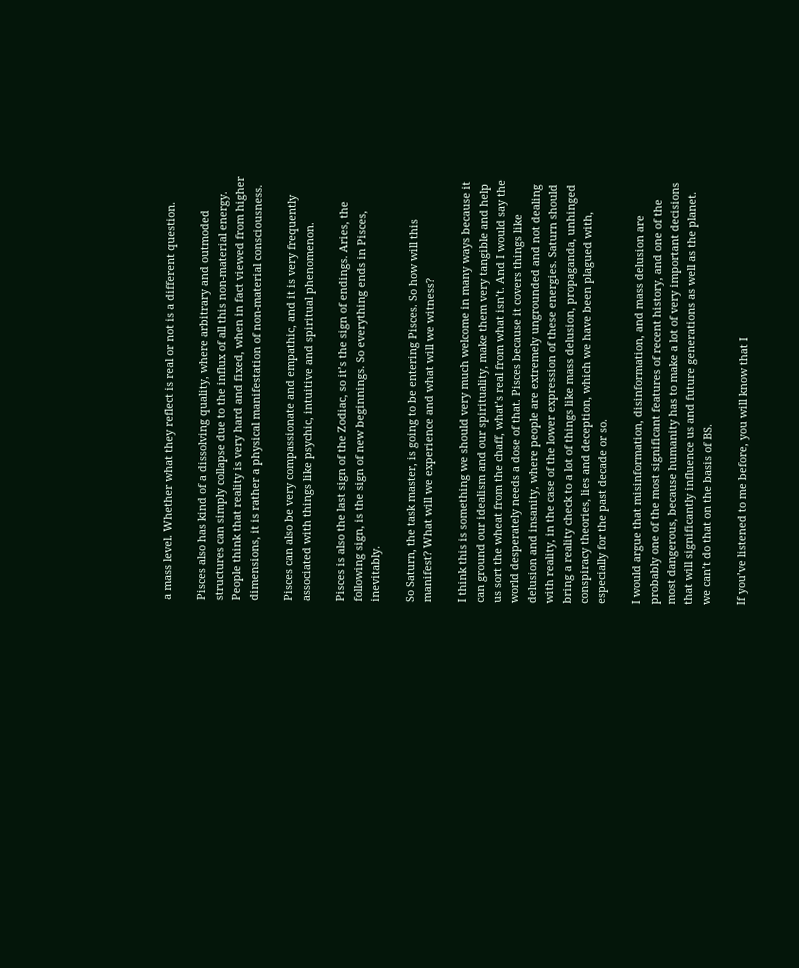a mass level. Whether what they reflect is real or not is a different question.

Pisces also has kind of a dissolving quality, where arbitrary and outmoded structures can simply collapse due to the influx of all this non-material energy. People think that reality is very hard and fixed, when in fact viewed from higher dimensions, it is rather a physical manifestation of non-material consciousness.

Pisces can also be very compassionate and empathic, and it is very frequently associated with things like psychic, intuitive and spiritual phenomenon.

Pisces is also the last sign of the Zodiac, so it’s the sign of endings. Aries, the following sign, is the sign of new beginnings. So everything ends in Pisces, inevitably.

So Saturn, the task master, is going to be entering Pisces. So how will this manifest? What will we experience and what will we witness?

I think this is something we should very much welcome in many ways because it can ground our idealism and our spirituality, make them very tangible and help us sort the wheat from the chaff, what’s real from what isn’t. And I would say the world desperately needs a dose of that. Pisces because it covers things like delusion and insanity, where people are extremely ungrounded and not dealing with reality, in the case of the lower expression of these energies. Saturn should bring a reality check to a lot of things like mass delusion, propaganda, unhinged conspiracy theories, lies and deception, which we have been plagued with, especially for the past decade or so.

I would argue that misinformation, disinformation, and mass delusion are probably one of the most significant features of recent history, and one of the most dangerous, because humanity has to make a lot of very important decisions that will significantly influence us and future generations as well as the planet. we can’t do that on the basis of BS.

If you’ve listened to me before, you will know that I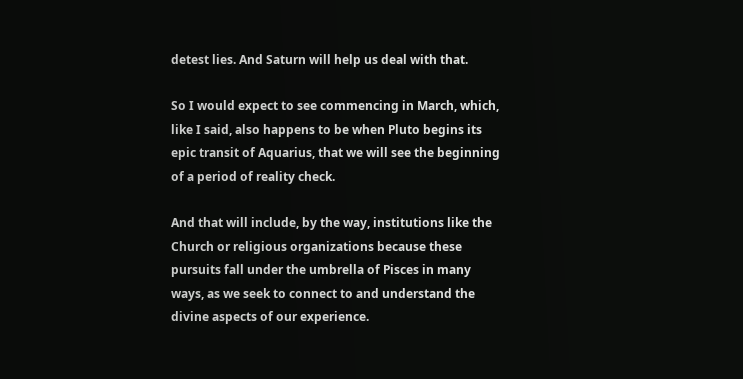detest lies. And Saturn will help us deal with that.

So I would expect to see commencing in March, which, like I said, also happens to be when Pluto begins its epic transit of Aquarius, that we will see the beginning of a period of reality check.

And that will include, by the way, institutions like the Church or religious organizations because these pursuits fall under the umbrella of Pisces in many ways, as we seek to connect to and understand the divine aspects of our experience.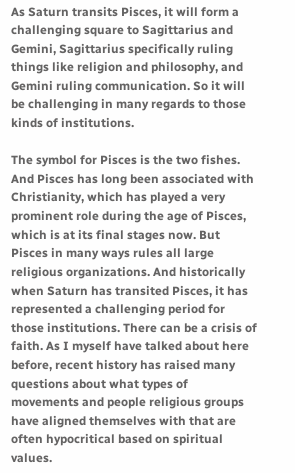As Saturn transits Pisces, it will form a challenging square to Sagittarius and Gemini, Sagittarius specifically ruling things like religion and philosophy, and Gemini ruling communication. So it will be challenging in many regards to those kinds of institutions.

The symbol for Pisces is the two fishes. And Pisces has long been associated with Christianity, which has played a very prominent role during the age of Pisces, which is at its final stages now. But Pisces in many ways rules all large religious organizations. And historically when Saturn has transited Pisces, it has represented a challenging period for those institutions. There can be a crisis of faith. As I myself have talked about here before, recent history has raised many questions about what types of movements and people religious groups have aligned themselves with that are often hypocritical based on spiritual values.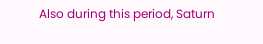Also during this period, Saturn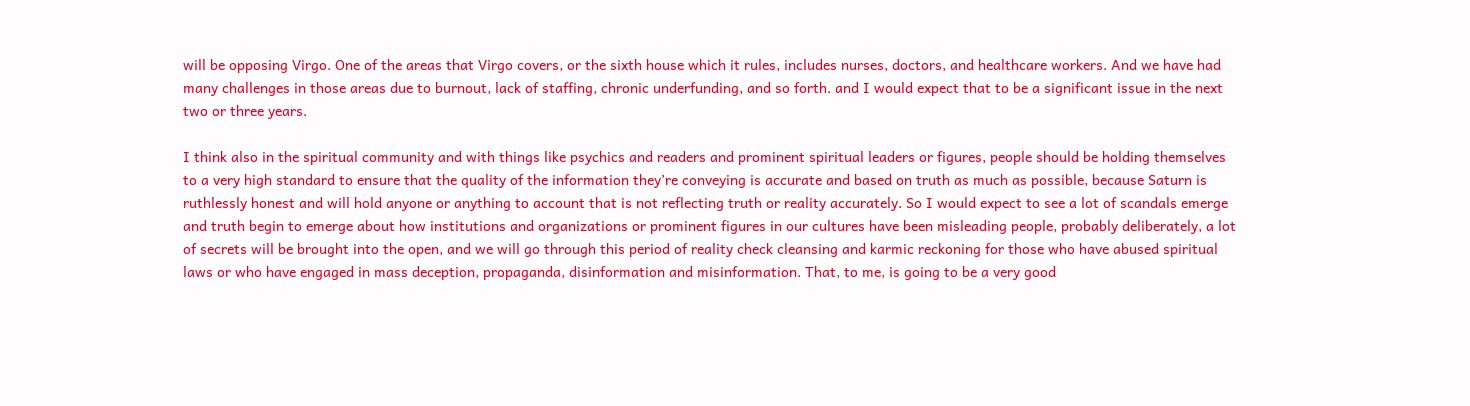will be opposing Virgo. One of the areas that Virgo covers, or the sixth house which it rules, includes nurses, doctors, and healthcare workers. And we have had many challenges in those areas due to burnout, lack of staffing, chronic underfunding, and so forth. and I would expect that to be a significant issue in the next two or three years.

I think also in the spiritual community and with things like psychics and readers and prominent spiritual leaders or figures, people should be holding themselves to a very high standard to ensure that the quality of the information they’re conveying is accurate and based on truth as much as possible, because Saturn is ruthlessly honest and will hold anyone or anything to account that is not reflecting truth or reality accurately. So I would expect to see a lot of scandals emerge and truth begin to emerge about how institutions and organizations or prominent figures in our cultures have been misleading people, probably deliberately, a lot of secrets will be brought into the open, and we will go through this period of reality check cleansing and karmic reckoning for those who have abused spiritual laws or who have engaged in mass deception, propaganda, disinformation and misinformation. That, to me, is going to be a very good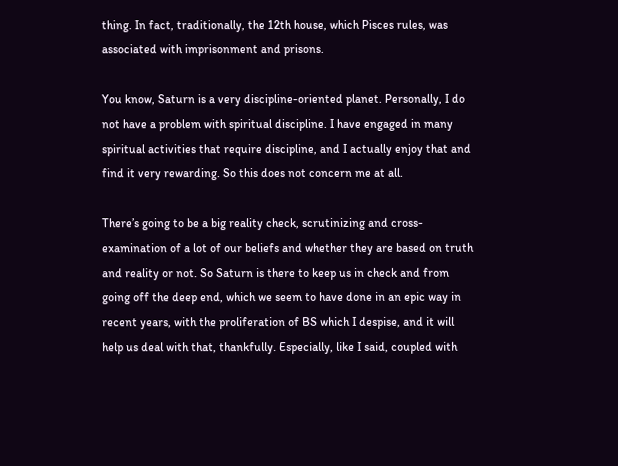thing. In fact, traditionally, the 12th house, which Pisces rules, was associated with imprisonment and prisons.

You know, Saturn is a very discipline-oriented planet. Personally, I do not have a problem with spiritual discipline. I have engaged in many spiritual activities that require discipline, and I actually enjoy that and find it very rewarding. So this does not concern me at all.

There’s going to be a big reality check, scrutinizing and cross-examination of a lot of our beliefs and whether they are based on truth and reality or not. So Saturn is there to keep us in check and from going off the deep end, which we seem to have done in an epic way in recent years, with the proliferation of BS which I despise, and it will help us deal with that, thankfully. Especially, like I said, coupled with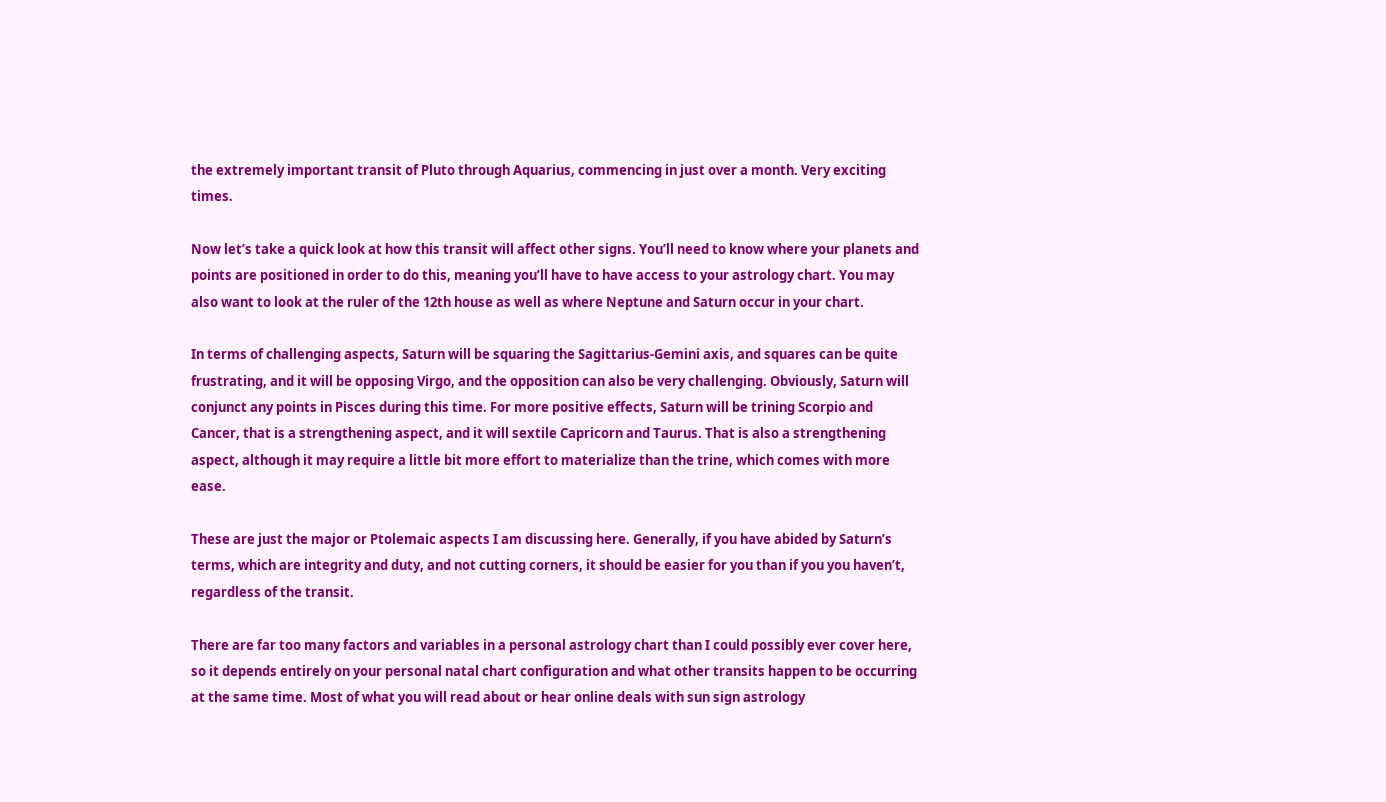the extremely important transit of Pluto through Aquarius, commencing in just over a month. Very exciting times.

Now let’s take a quick look at how this transit will affect other signs. You’ll need to know where your planets and points are positioned in order to do this, meaning you’ll have to have access to your astrology chart. You may also want to look at the ruler of the 12th house as well as where Neptune and Saturn occur in your chart.

In terms of challenging aspects, Saturn will be squaring the Sagittarius-Gemini axis, and squares can be quite frustrating, and it will be opposing Virgo, and the opposition can also be very challenging. Obviously, Saturn will conjunct any points in Pisces during this time. For more positive effects, Saturn will be trining Scorpio and Cancer, that is a strengthening aspect, and it will sextile Capricorn and Taurus. That is also a strengthening aspect, although it may require a little bit more effort to materialize than the trine, which comes with more ease.

These are just the major or Ptolemaic aspects I am discussing here. Generally, if you have abided by Saturn’s terms, which are integrity and duty, and not cutting corners, it should be easier for you than if you you haven’t, regardless of the transit.

There are far too many factors and variables in a personal astrology chart than I could possibly ever cover here, so it depends entirely on your personal natal chart configuration and what other transits happen to be occurring at the same time. Most of what you will read about or hear online deals with sun sign astrology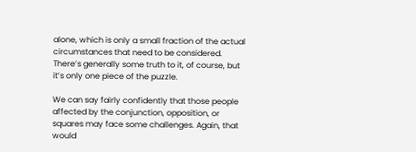alone, which is only a small fraction of the actual circumstances that need to be considered. There’s generally some truth to it, of course, but it’s only one piece of the puzzle.

We can say fairly confidently that those people affected by the conjunction, opposition, or squares may face some challenges. Again, that would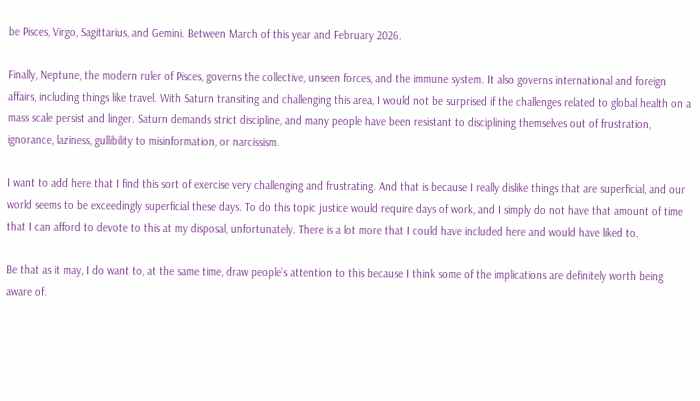be Pisces, Virgo, Sagittarius, and Gemini. Between March of this year and February 2026.

Finally, Neptune, the modern ruler of Pisces, governs the collective, unseen forces, and the immune system. It also governs international and foreign affairs, including things like travel. With Saturn transiting and challenging this area, I would not be surprised if the challenges related to global health on a mass scale persist and linger. Saturn demands strict discipline, and many people have been resistant to disciplining themselves out of frustration, ignorance, laziness, gullibility to misinformation, or narcissism.

I want to add here that I find this sort of exercise very challenging and frustrating. And that is because I really dislike things that are superficial, and our world seems to be exceedingly superficial these days. To do this topic justice would require days of work, and I simply do not have that amount of time that I can afford to devote to this at my disposal, unfortunately. There is a lot more that I could have included here and would have liked to.

Be that as it may, I do want to, at the same time, draw people’s attention to this because I think some of the implications are definitely worth being aware of.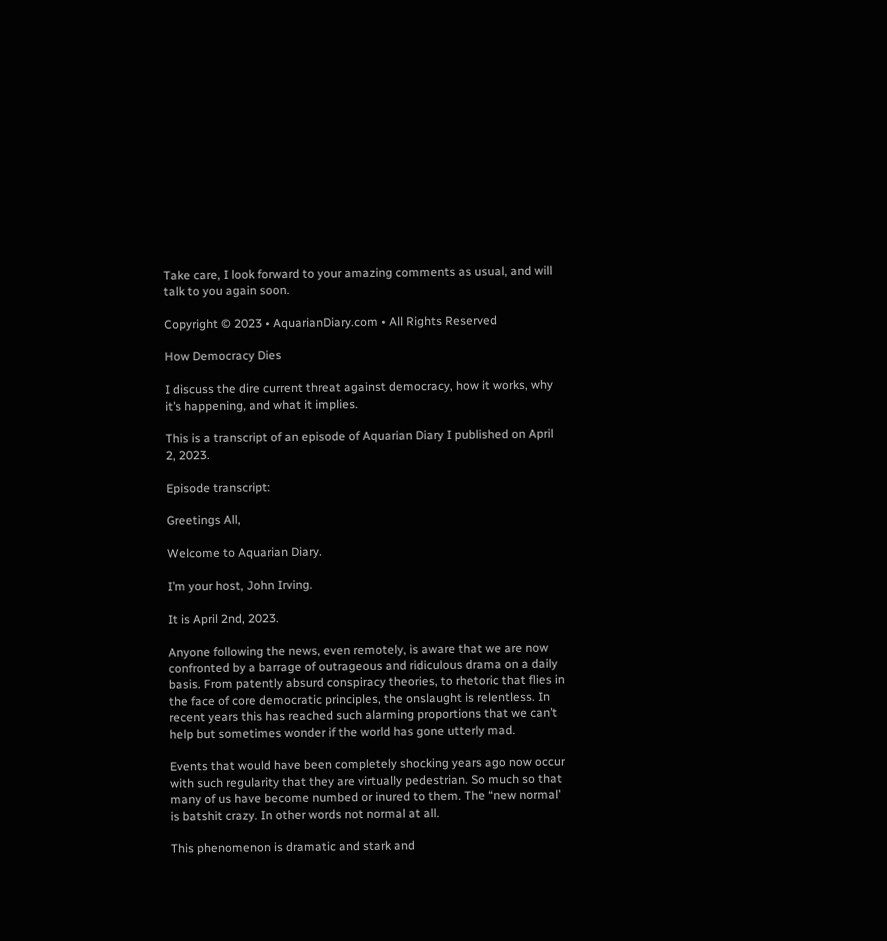Take care, I look forward to your amazing comments as usual, and will talk to you again soon.

Copyright © 2023 • AquarianDiary.com • All Rights Reserved

How Democracy Dies

I discuss the dire current threat against democracy, how it works, why it’s happening, and what it implies.

This is a transcript of an episode of Aquarian Diary I published on April 2, 2023.

Episode transcript:

Greetings All,

Welcome to Aquarian Diary.

I’m your host, John Irving.

It is April 2nd, 2023.

Anyone following the news, even remotely, is aware that we are now confronted by a barrage of outrageous and ridiculous drama on a daily basis. From patently absurd conspiracy theories, to rhetoric that flies in the face of core democratic principles, the onslaught is relentless. In recent years this has reached such alarming proportions that we can’t help but sometimes wonder if the world has gone utterly mad.

Events that would have been completely shocking years ago now occur with such regularity that they are virtually pedestrian. So much so that many of us have become numbed or inured to them. The “new normal’ is batshit crazy. In other words not normal at all.

This phenomenon is dramatic and stark and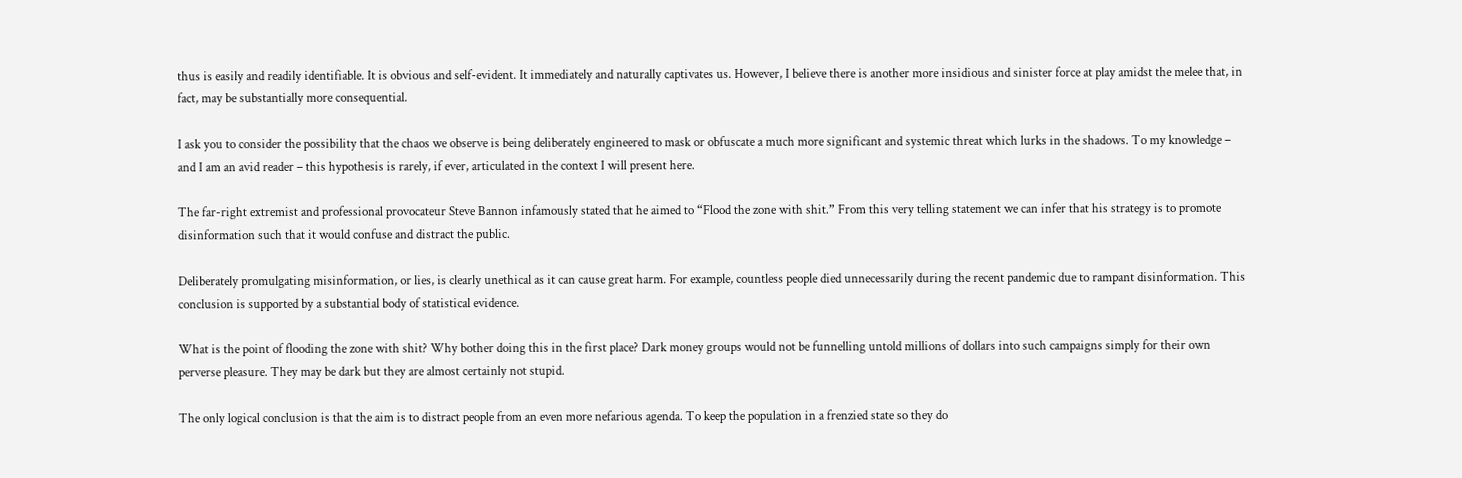thus is easily and readily identifiable. It is obvious and self-evident. It immediately and naturally captivates us. However, I believe there is another more insidious and sinister force at play amidst the melee that, in fact, may be substantially more consequential.

I ask you to consider the possibility that the chaos we observe is being deliberately engineered to mask or obfuscate a much more significant and systemic threat which lurks in the shadows. To my knowledge – and I am an avid reader – this hypothesis is rarely, if ever, articulated in the context I will present here.

The far-right extremist and professional provocateur Steve Bannon infamously stated that he aimed to “Flood the zone with shit.” From this very telling statement we can infer that his strategy is to promote disinformation such that it would confuse and distract the public.

Deliberately promulgating misinformation, or lies, is clearly unethical as it can cause great harm. For example, countless people died unnecessarily during the recent pandemic due to rampant disinformation. This conclusion is supported by a substantial body of statistical evidence.

What is the point of flooding the zone with shit? Why bother doing this in the first place? Dark money groups would not be funnelling untold millions of dollars into such campaigns simply for their own perverse pleasure. They may be dark but they are almost certainly not stupid.

The only logical conclusion is that the aim is to distract people from an even more nefarious agenda. To keep the population in a frenzied state so they do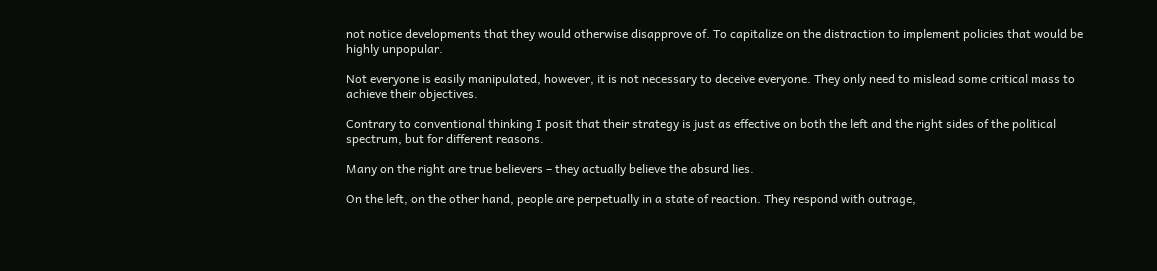not notice developments that they would otherwise disapprove of. To capitalize on the distraction to implement policies that would be highly unpopular.

Not everyone is easily manipulated, however, it is not necessary to deceive everyone. They only need to mislead some critical mass to achieve their objectives.

Contrary to conventional thinking I posit that their strategy is just as effective on both the left and the right sides of the political spectrum, but for different reasons.

Many on the right are true believers – they actually believe the absurd lies.

On the left, on the other hand, people are perpetually in a state of reaction. They respond with outrage,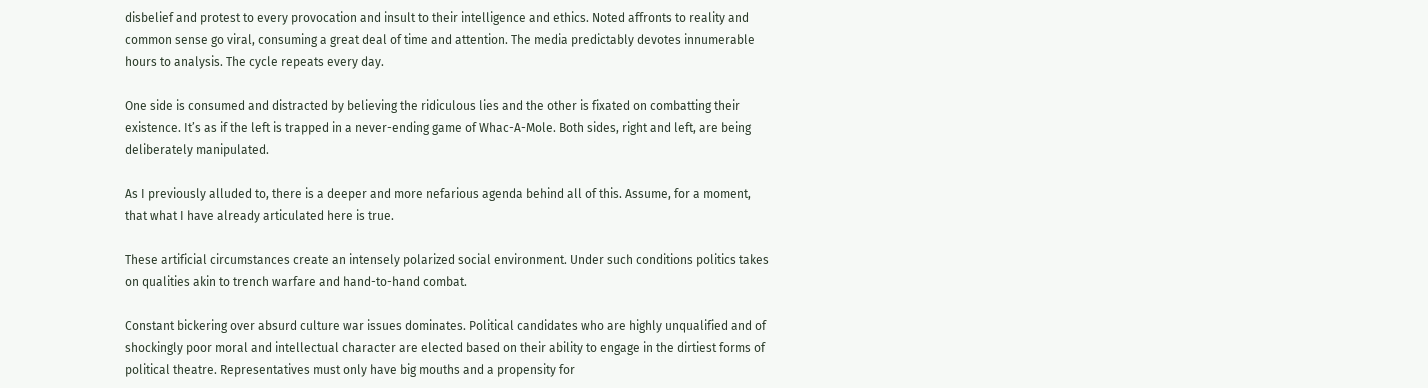disbelief and protest to every provocation and insult to their intelligence and ethics. Noted affronts to reality and common sense go viral, consuming a great deal of time and attention. The media predictably devotes innumerable hours to analysis. The cycle repeats every day.

One side is consumed and distracted by believing the ridiculous lies and the other is fixated on combatting their existence. It’s as if the left is trapped in a never-ending game of Whac-A-Mole. Both sides, right and left, are being deliberately manipulated.

As I previously alluded to, there is a deeper and more nefarious agenda behind all of this. Assume, for a moment, that what I have already articulated here is true.

These artificial circumstances create an intensely polarized social environment. Under such conditions politics takes on qualities akin to trench warfare and hand-to-hand combat.

Constant bickering over absurd culture war issues dominates. Political candidates who are highly unqualified and of shockingly poor moral and intellectual character are elected based on their ability to engage in the dirtiest forms of political theatre. Representatives must only have big mouths and a propensity for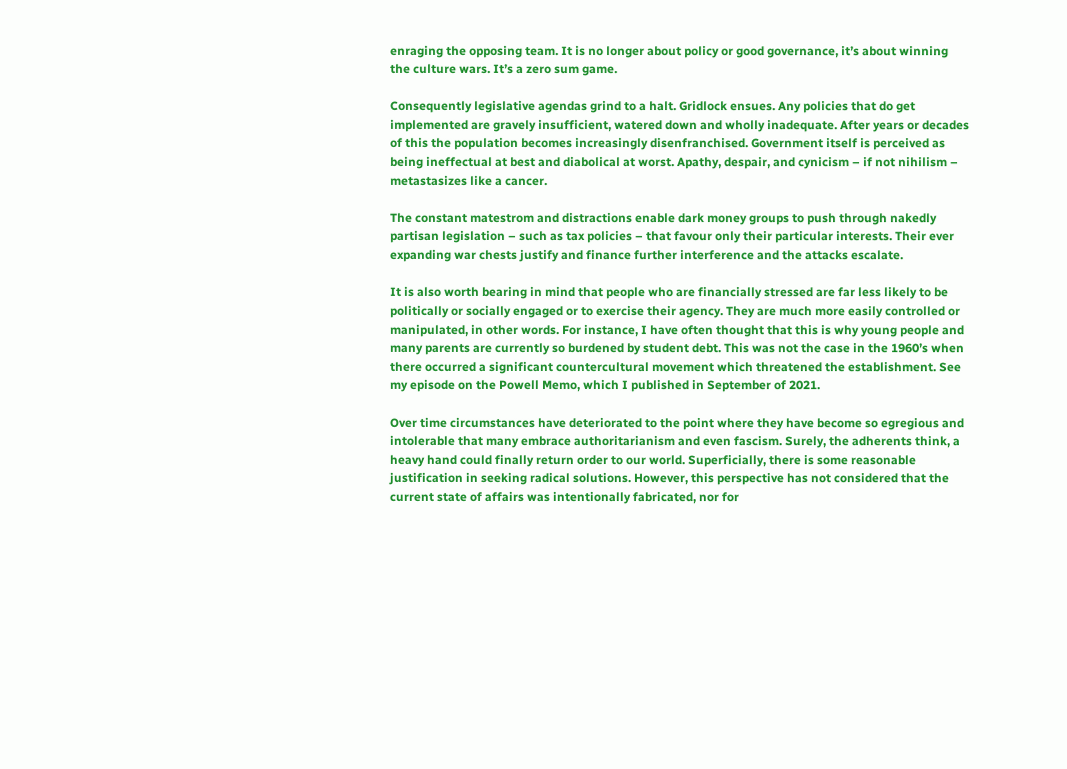enraging the opposing team. It is no longer about policy or good governance, it’s about winning the culture wars. It’s a zero sum game.

Consequently legislative agendas grind to a halt. Gridlock ensues. Any policies that do get implemented are gravely insufficient, watered down and wholly inadequate. After years or decades of this the population becomes increasingly disenfranchised. Government itself is perceived as being ineffectual at best and diabolical at worst. Apathy, despair, and cynicism – if not nihilism – metastasizes like a cancer.

The constant matestrom and distractions enable dark money groups to push through nakedly partisan legislation – such as tax policies – that favour only their particular interests. Their ever expanding war chests justify and finance further interference and the attacks escalate.

It is also worth bearing in mind that people who are financially stressed are far less likely to be politically or socially engaged or to exercise their agency. They are much more easily controlled or manipulated, in other words. For instance, I have often thought that this is why young people and many parents are currently so burdened by student debt. This was not the case in the 1960’s when there occurred a significant countercultural movement which threatened the establishment. See my episode on the Powell Memo, which I published in September of 2021.

Over time circumstances have deteriorated to the point where they have become so egregious and intolerable that many embrace authoritarianism and even fascism. Surely, the adherents think, a heavy hand could finally return order to our world. Superficially, there is some reasonable justification in seeking radical solutions. However, this perspective has not considered that the current state of affairs was intentionally fabricated, nor for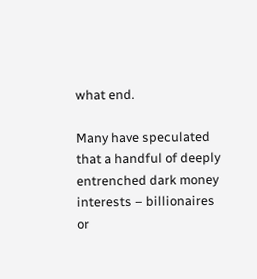what end.

Many have speculated that a handful of deeply entrenched dark money interests – billionaires or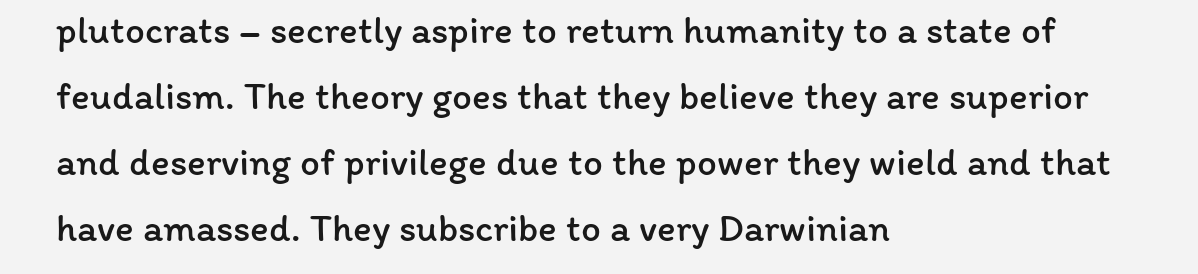plutocrats – secretly aspire to return humanity to a state of feudalism. The theory goes that they believe they are superior and deserving of privilege due to the power they wield and that have amassed. They subscribe to a very Darwinian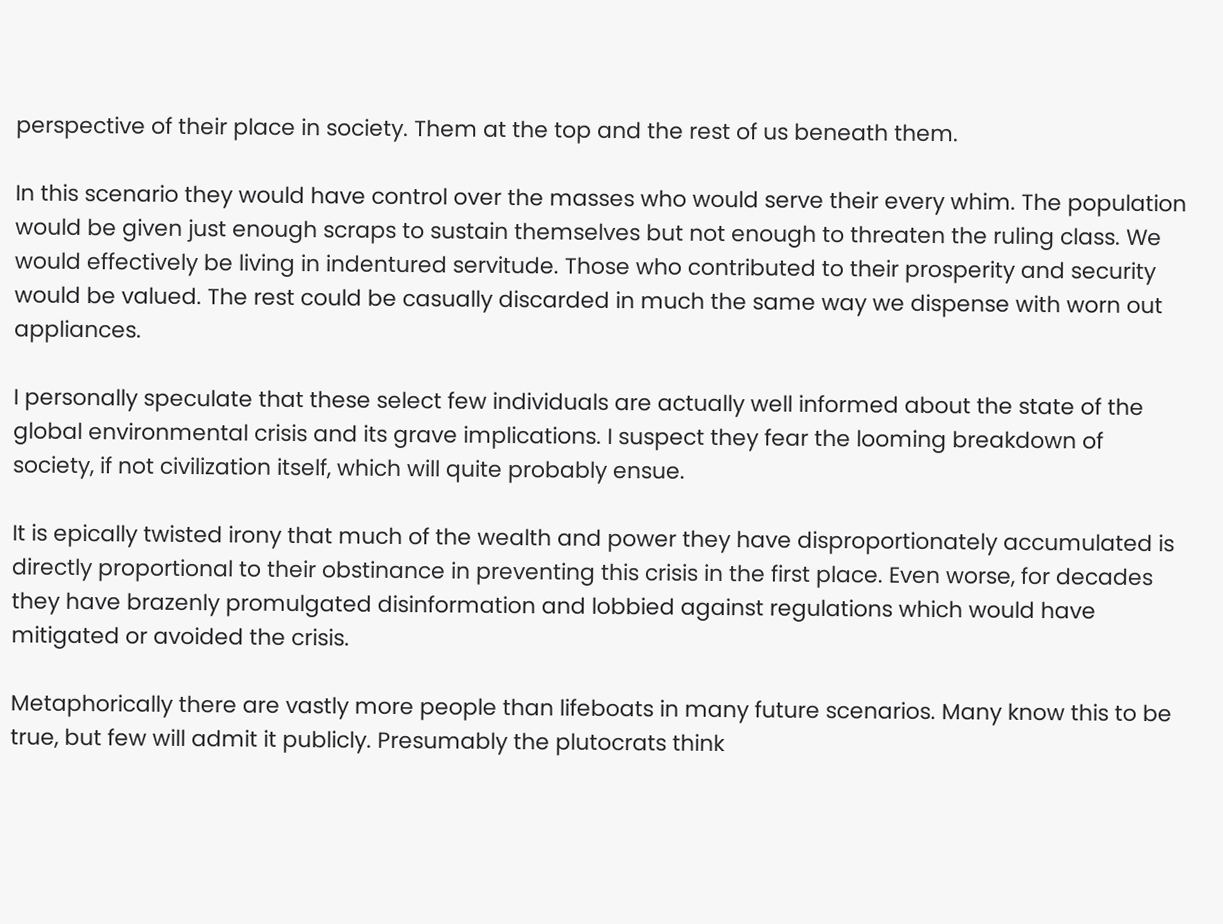perspective of their place in society. Them at the top and the rest of us beneath them.

In this scenario they would have control over the masses who would serve their every whim. The population would be given just enough scraps to sustain themselves but not enough to threaten the ruling class. We would effectively be living in indentured servitude. Those who contributed to their prosperity and security would be valued. The rest could be casually discarded in much the same way we dispense with worn out appliances.

I personally speculate that these select few individuals are actually well informed about the state of the global environmental crisis and its grave implications. I suspect they fear the looming breakdown of society, if not civilization itself, which will quite probably ensue.

It is epically twisted irony that much of the wealth and power they have disproportionately accumulated is directly proportional to their obstinance in preventing this crisis in the first place. Even worse, for decades they have brazenly promulgated disinformation and lobbied against regulations which would have mitigated or avoided the crisis.

Metaphorically there are vastly more people than lifeboats in many future scenarios. Many know this to be true, but few will admit it publicly. Presumably the plutocrats think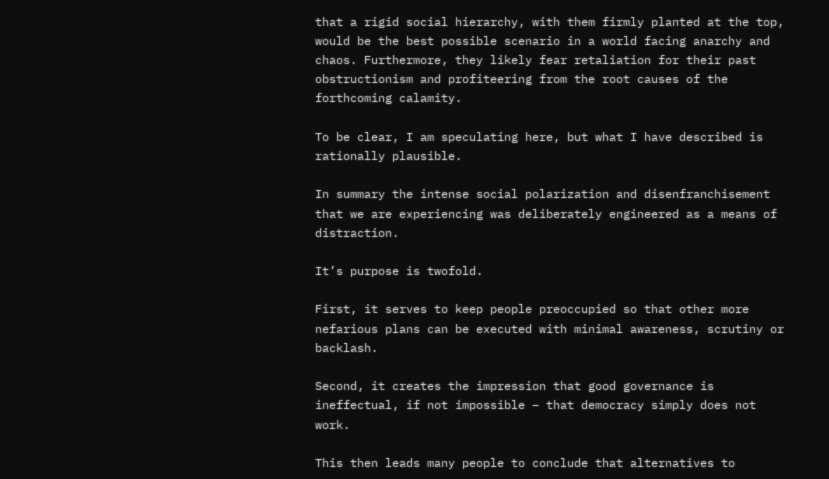that a rigid social hierarchy, with them firmly planted at the top, would be the best possible scenario in a world facing anarchy and chaos. Furthermore, they likely fear retaliation for their past obstructionism and profiteering from the root causes of the forthcoming calamity.

To be clear, I am speculating here, but what I have described is rationally plausible.

In summary the intense social polarization and disenfranchisement that we are experiencing was deliberately engineered as a means of distraction.

It’s purpose is twofold.

First, it serves to keep people preoccupied so that other more nefarious plans can be executed with minimal awareness, scrutiny or backlash.

Second, it creates the impression that good governance is ineffectual, if not impossible – that democracy simply does not work.

This then leads many people to conclude that alternatives to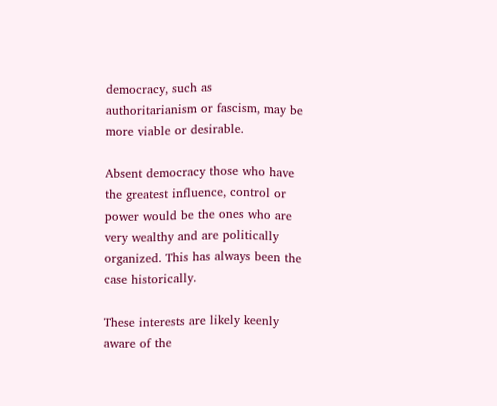democracy, such as authoritarianism or fascism, may be more viable or desirable.

Absent democracy those who have the greatest influence, control or power would be the ones who are very wealthy and are politically organized. This has always been the case historically.

These interests are likely keenly aware of the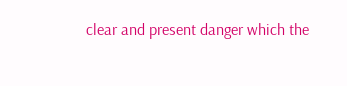clear and present danger which the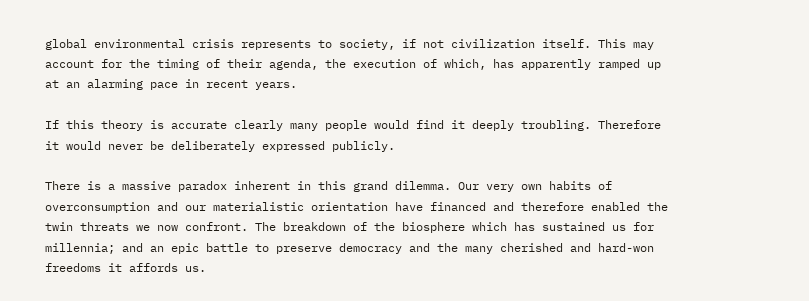global environmental crisis represents to society, if not civilization itself. This may account for the timing of their agenda, the execution of which, has apparently ramped up at an alarming pace in recent years.

If this theory is accurate clearly many people would find it deeply troubling. Therefore it would never be deliberately expressed publicly.

There is a massive paradox inherent in this grand dilemma. Our very own habits of overconsumption and our materialistic orientation have financed and therefore enabled the twin threats we now confront. The breakdown of the biosphere which has sustained us for millennia; and an epic battle to preserve democracy and the many cherished and hard-won freedoms it affords us.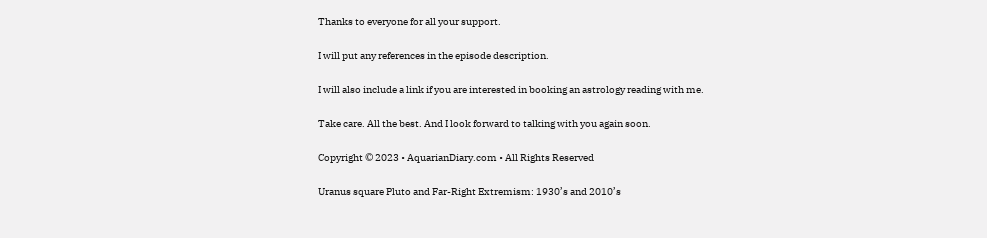Thanks to everyone for all your support.

I will put any references in the episode description.

I will also include a link if you are interested in booking an astrology reading with me.

Take care. All the best. And I look forward to talking with you again soon.

Copyright © 2023 • AquarianDiary.com • All Rights Reserved

Uranus square Pluto and Far-Right Extremism: 1930’s and 2010’s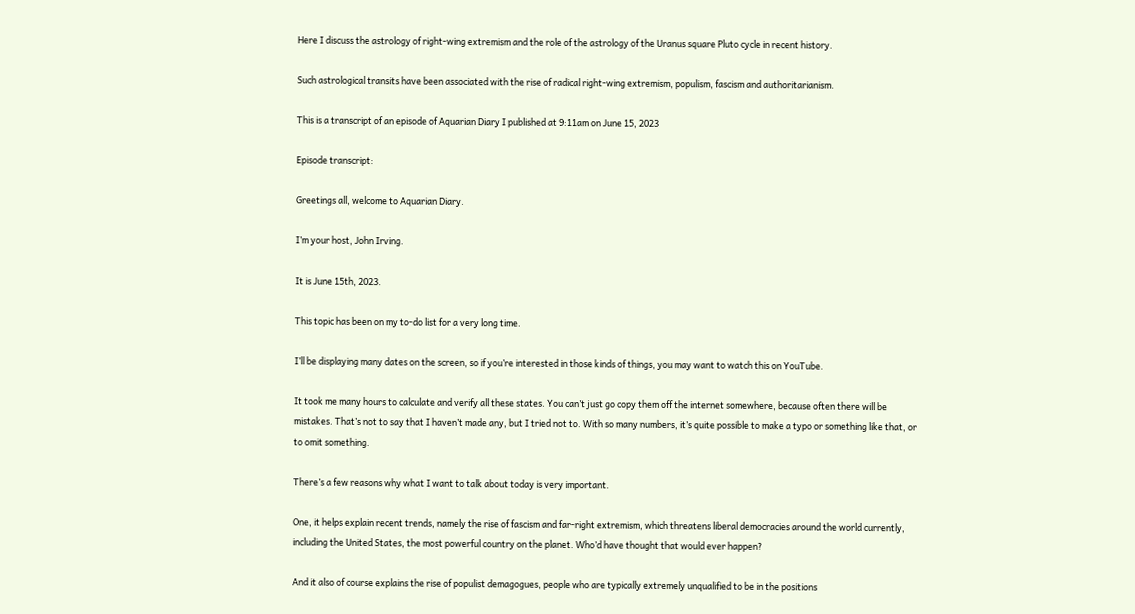Here I discuss the astrology of right-wing extremism and the role of the astrology of the Uranus square Pluto cycle in recent history.

Such astrological transits have been associated with the rise of radical right-wing extremism, populism, fascism and authoritarianism.

This is a transcript of an episode of Aquarian Diary I published at 9:11am on June 15, 2023

Episode transcript:

Greetings all, welcome to Aquarian Diary.

I’m your host, John Irving.

It is June 15th, 2023.

This topic has been on my to-do list for a very long time.

I’ll be displaying many dates on the screen, so if you’re interested in those kinds of things, you may want to watch this on YouTube.

It took me many hours to calculate and verify all these states. You can’t just go copy them off the internet somewhere, because often there will be mistakes. That’s not to say that I haven’t made any, but I tried not to. With so many numbers, it’s quite possible to make a typo or something like that, or to omit something.

There’s a few reasons why what I want to talk about today is very important.

One, it helps explain recent trends, namely the rise of fascism and far-right extremism, which threatens liberal democracies around the world currently, including the United States, the most powerful country on the planet. Who’d have thought that would ever happen?

And it also of course explains the rise of populist demagogues, people who are typically extremely unqualified to be in the positions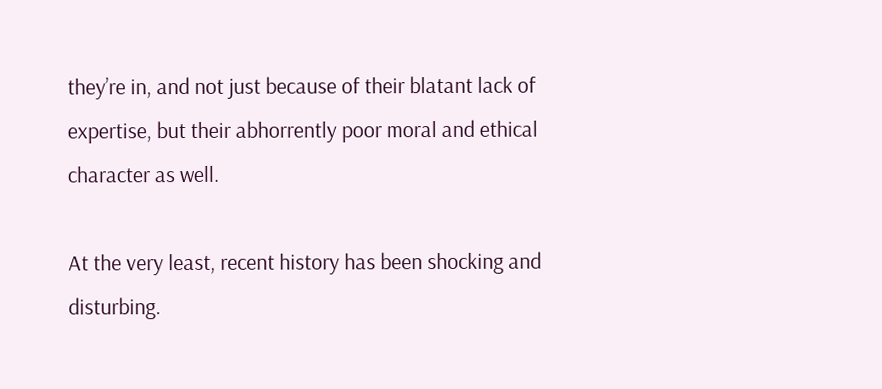they’re in, and not just because of their blatant lack of expertise, but their abhorrently poor moral and ethical character as well.

At the very least, recent history has been shocking and disturbing.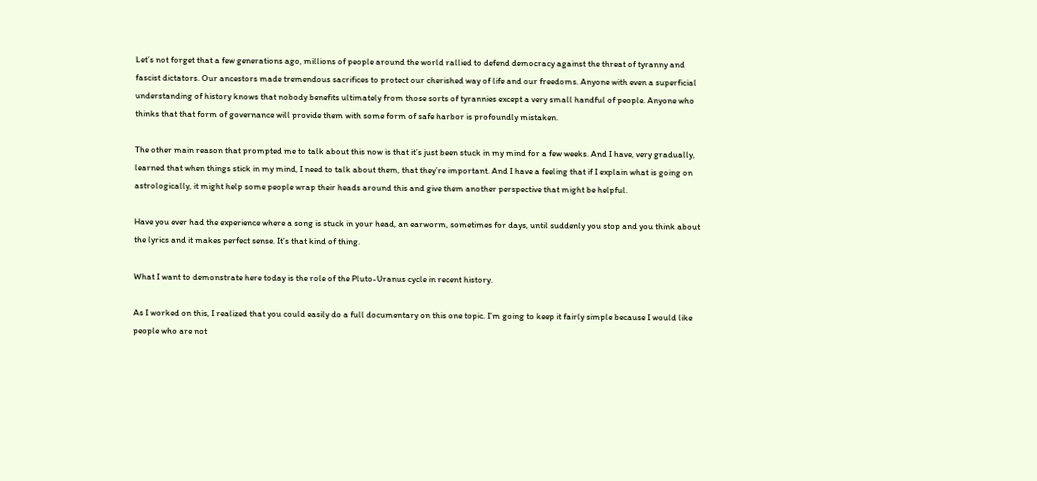Let’s not forget that a few generations ago, millions of people around the world rallied to defend democracy against the threat of tyranny and fascist dictators. Our ancestors made tremendous sacrifices to protect our cherished way of life and our freedoms. Anyone with even a superficial understanding of history knows that nobody benefits ultimately from those sorts of tyrannies except a very small handful of people. Anyone who thinks that that form of governance will provide them with some form of safe harbor is profoundly mistaken.

The other main reason that prompted me to talk about this now is that it’s just been stuck in my mind for a few weeks. And I have, very gradually, learned that when things stick in my mind, I need to talk about them, that they’re important. And I have a feeling that if I explain what is going on astrologically, it might help some people wrap their heads around this and give them another perspective that might be helpful.

Have you ever had the experience where a song is stuck in your head, an earworm, sometimes for days, until suddenly you stop and you think about the lyrics and it makes perfect sense. It’s that kind of thing.

What I want to demonstrate here today is the role of the Pluto-Uranus cycle in recent history.

As I worked on this, I realized that you could easily do a full documentary on this one topic. I’m going to keep it fairly simple because I would like people who are not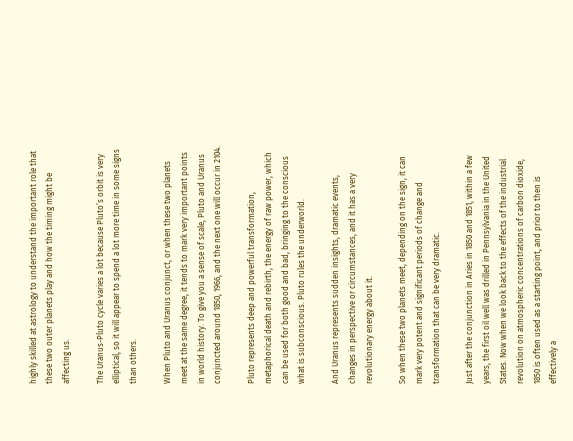highly skilled at astrology to understand the important role that these two outer planets play and how the timing might be affecting us.

The Uranus-Pluto cycle varies a lot because Pluto’s orbit is very elliptical, so it will appear to spend a lot more time in some signs than others.

When Pluto and Uranus conjunct, or when these two planets meet at the same degree, it tends to mark very important points in world history. To give you a sense of scale, Pluto and Uranus conjuncted around 1850, 1966, and the next one will occur in 2104.

Pluto represents deep and powerful transformation, metaphorical death and rebirth, the energy of raw power, which can be used for both good and bad, bringing to the conscious what is subconscious. Pluto rules the underworld.

And Uranus represents sudden insights, dramatic events, changes in perspective or circumstances, and it has a very revolutionary energy about it.

So when these two planets meet, depending on the sign, it can mark very potent and significant periods of change and transformation that can be very dramatic.

Just after the conjunction in Aries in 1850 and 1851, within a few years, the first oil well was drilled in Pennsylvania in the United States. Now when we look back to the effects of the industrial revolution on atmospheric concentrations of carbon dioxide, 1850 is often used as a starting point, and prior to then is effectively a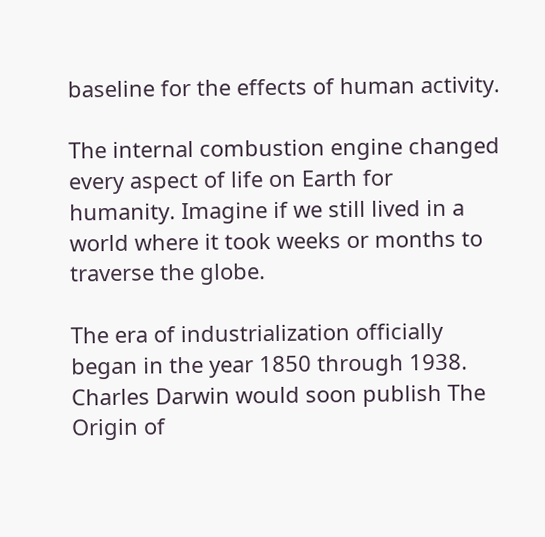baseline for the effects of human activity.

The internal combustion engine changed every aspect of life on Earth for humanity. Imagine if we still lived in a world where it took weeks or months to traverse the globe.

The era of industrialization officially began in the year 1850 through 1938. Charles Darwin would soon publish The Origin of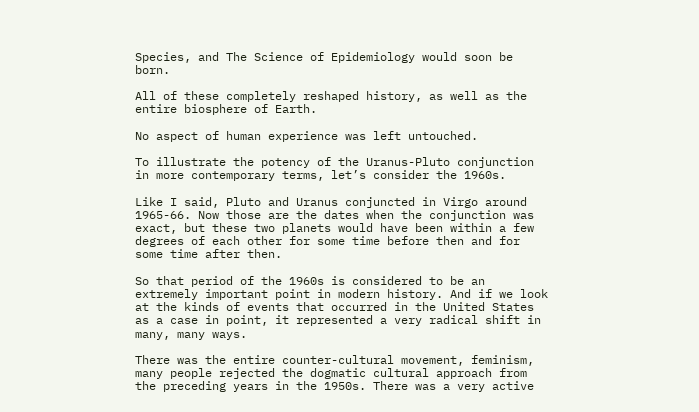Species, and The Science of Epidemiology would soon be born.

All of these completely reshaped history, as well as the entire biosphere of Earth.

No aspect of human experience was left untouched.

To illustrate the potency of the Uranus-Pluto conjunction in more contemporary terms, let’s consider the 1960s.

Like I said, Pluto and Uranus conjuncted in Virgo around 1965-66. Now those are the dates when the conjunction was exact, but these two planets would have been within a few degrees of each other for some time before then and for some time after then.

So that period of the 1960s is considered to be an extremely important point in modern history. And if we look at the kinds of events that occurred in the United States as a case in point, it represented a very radical shift in many, many ways.

There was the entire counter-cultural movement, feminism, many people rejected the dogmatic cultural approach from the preceding years in the 1950s. There was a very active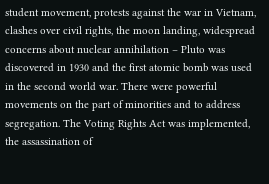student movement, protests against the war in Vietnam, clashes over civil rights, the moon landing, widespread concerns about nuclear annihilation – Pluto was discovered in 1930 and the first atomic bomb was used in the second world war. There were powerful movements on the part of minorities and to address segregation. The Voting Rights Act was implemented, the assassination of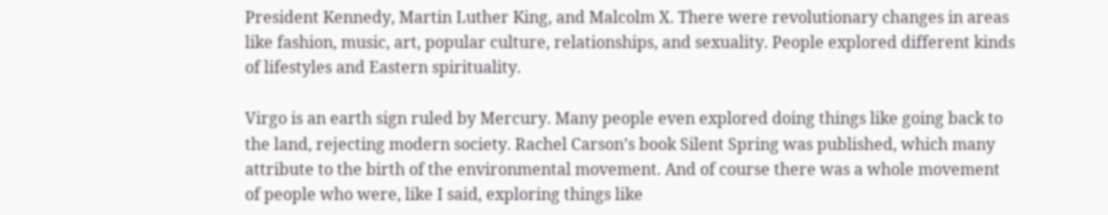President Kennedy, Martin Luther King, and Malcolm X. There were revolutionary changes in areas like fashion, music, art, popular culture, relationships, and sexuality. People explored different kinds of lifestyles and Eastern spirituality.

Virgo is an earth sign ruled by Mercury. Many people even explored doing things like going back to the land, rejecting modern society. Rachel Carson’s book Silent Spring was published, which many attribute to the birth of the environmental movement. And of course there was a whole movement of people who were, like I said, exploring things like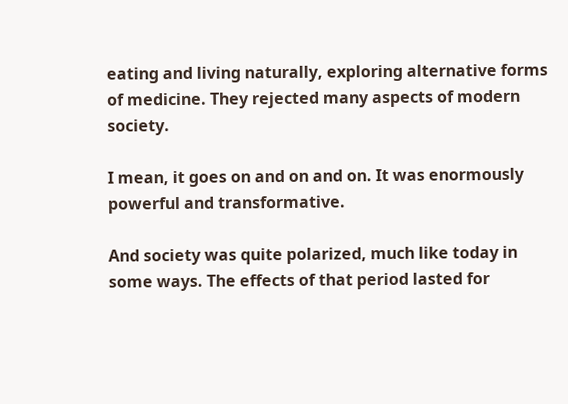eating and living naturally, exploring alternative forms of medicine. They rejected many aspects of modern society.

I mean, it goes on and on and on. It was enormously powerful and transformative.

And society was quite polarized, much like today in some ways. The effects of that period lasted for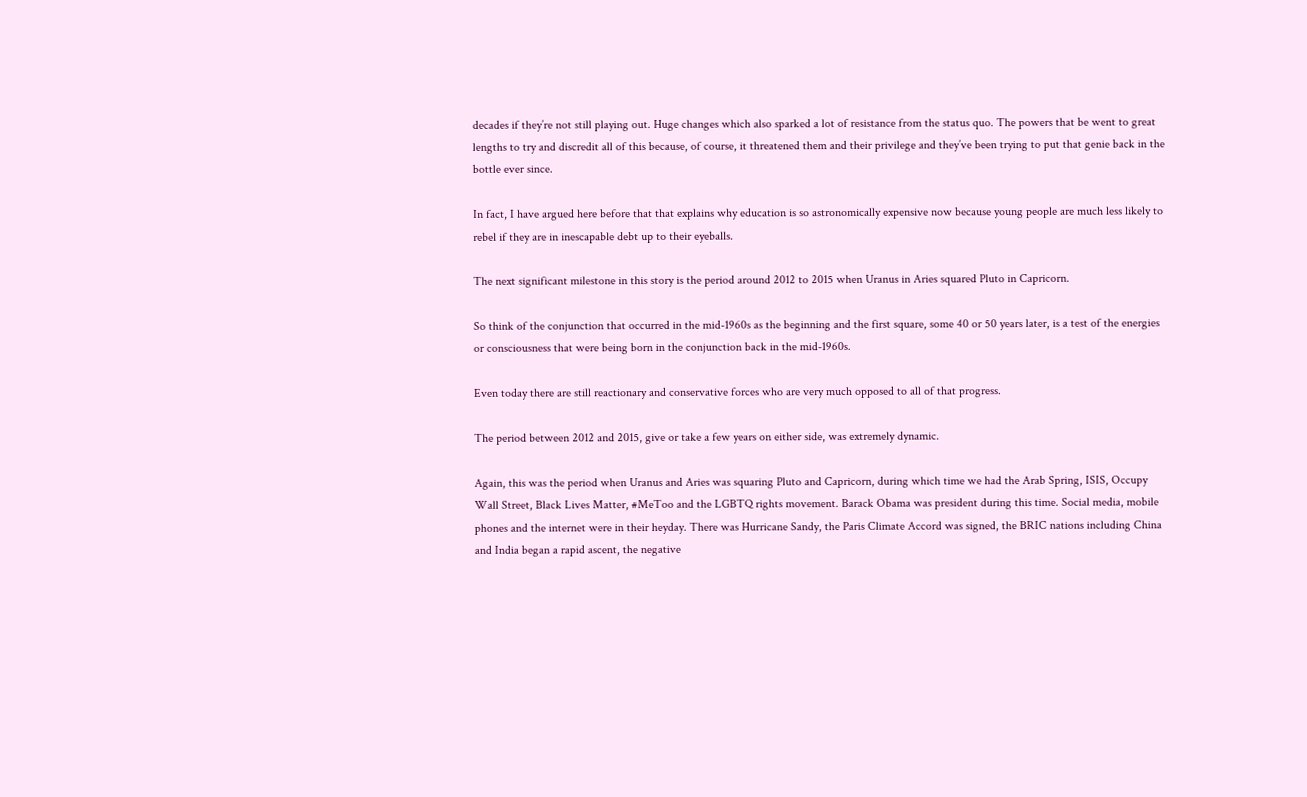decades if they’re not still playing out. Huge changes which also sparked a lot of resistance from the status quo. The powers that be went to great lengths to try and discredit all of this because, of course, it threatened them and their privilege and they’ve been trying to put that genie back in the bottle ever since.

In fact, I have argued here before that that explains why education is so astronomically expensive now because young people are much less likely to rebel if they are in inescapable debt up to their eyeballs.

The next significant milestone in this story is the period around 2012 to 2015 when Uranus in Aries squared Pluto in Capricorn.

So think of the conjunction that occurred in the mid-1960s as the beginning and the first square, some 40 or 50 years later, is a test of the energies or consciousness that were being born in the conjunction back in the mid-1960s.

Even today there are still reactionary and conservative forces who are very much opposed to all of that progress.

The period between 2012 and 2015, give or take a few years on either side, was extremely dynamic.

Again, this was the period when Uranus and Aries was squaring Pluto and Capricorn, during which time we had the Arab Spring, ISIS, Occupy Wall Street, Black Lives Matter, #MeToo and the LGBTQ rights movement. Barack Obama was president during this time. Social media, mobile phones and the internet were in their heyday. There was Hurricane Sandy, the Paris Climate Accord was signed, the BRIC nations including China and India began a rapid ascent, the negative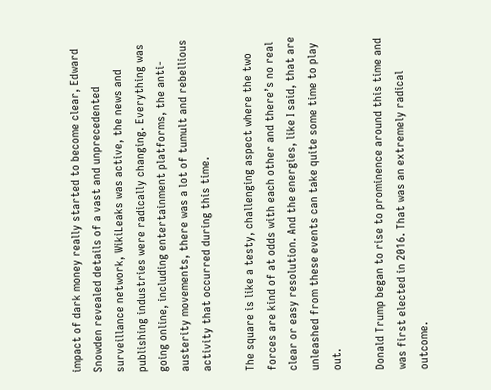impact of dark money really started to become clear, Edward Snowden revealed details of a vast and unprecedented surveillance network, WikiLeaks was active, the news and publishing industries were radically changing. Everything was going online, including entertainment platforms, the anti-austerity movements, there was a lot of tumult and rebellious activity that occurred during this time.

The square is like a testy, challenging aspect where the two forces are kind of at odds with each other and there’s no real clear or easy resolution. And the energies, like I said, that are unleashed from these events can take quite some time to play out.

Donald Trump began to rise to prominence around this time and was first elected in 2016. That was an extremely radical outcome.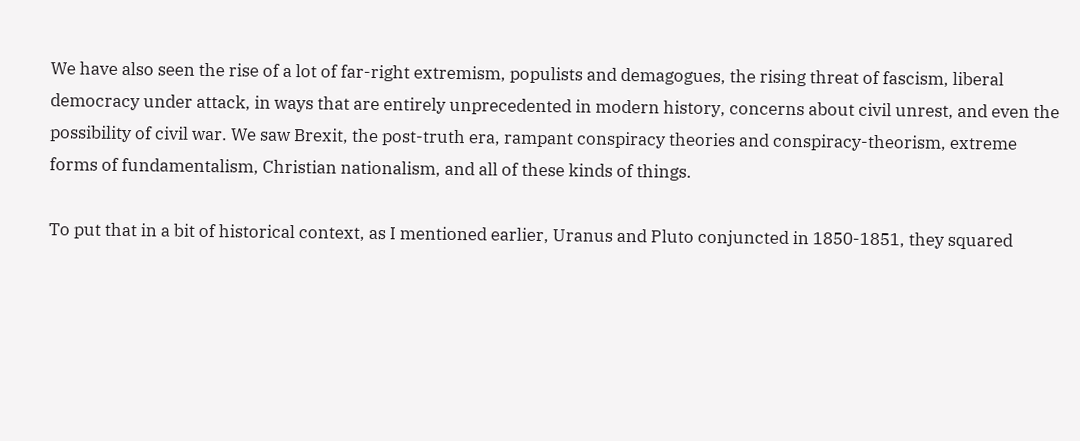We have also seen the rise of a lot of far-right extremism, populists and demagogues, the rising threat of fascism, liberal democracy under attack, in ways that are entirely unprecedented in modern history, concerns about civil unrest, and even the possibility of civil war. We saw Brexit, the post-truth era, rampant conspiracy theories and conspiracy-theorism, extreme forms of fundamentalism, Christian nationalism, and all of these kinds of things.

To put that in a bit of historical context, as I mentioned earlier, Uranus and Pluto conjuncted in 1850-1851, they squared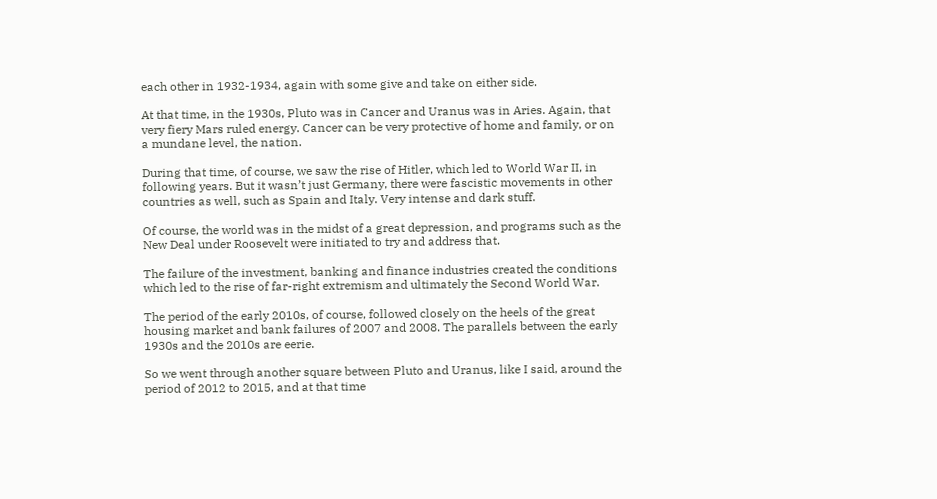each other in 1932-1934, again with some give and take on either side.

At that time, in the 1930s, Pluto was in Cancer and Uranus was in Aries. Again, that very fiery Mars ruled energy. Cancer can be very protective of home and family, or on a mundane level, the nation.

During that time, of course, we saw the rise of Hitler, which led to World War II, in following years. But it wasn’t just Germany, there were fascistic movements in other countries as well, such as Spain and Italy. Very intense and dark stuff.

Of course, the world was in the midst of a great depression, and programs such as the New Deal under Roosevelt were initiated to try and address that.

The failure of the investment, banking and finance industries created the conditions which led to the rise of far-right extremism and ultimately the Second World War.

The period of the early 2010s, of course, followed closely on the heels of the great housing market and bank failures of 2007 and 2008. The parallels between the early 1930s and the 2010s are eerie.

So we went through another square between Pluto and Uranus, like I said, around the period of 2012 to 2015, and at that time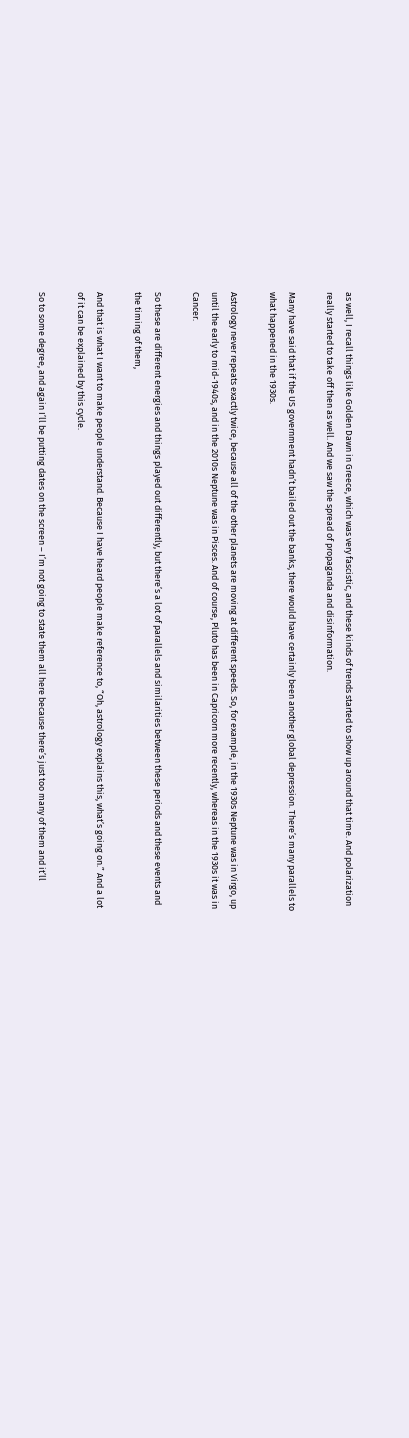as well, I recall things like Golden Dawn in Greece, which was very fascistic, and these kinds of trends started to show up around that time. And polarization really started to take off then as well. And we saw the spread of propaganda and disinformation.

Many have said that if the US government hadn’t bailed out the banks, there would have certainly been another global depression. There’s many parallels to what happened in the 1930s.

Astrology never repeats exactly twice, because all of the other planets are moving at different speeds. So, for example, in the 1930s Neptune was in Virgo, up until the early to mid-1940s, and in the 2010s Neptune was in Pisces. And of course, Pluto has been in Capricorn more recently, whereas in the 1930s it was in Cancer.

So these are different energies and things played out differently, but there’s a lot of parallels and similarities between these periods and these events and the timing of them,

And that is what I want to make people understand. Because I have heard people make reference to, “Oh, astrology explains this, what’s going on.” And a lot of it can be explained by this cycle.

So to some degree, and again I’ll be putting dates on the screen – I’m not going to state them all here because there’s just too many of them and it’ll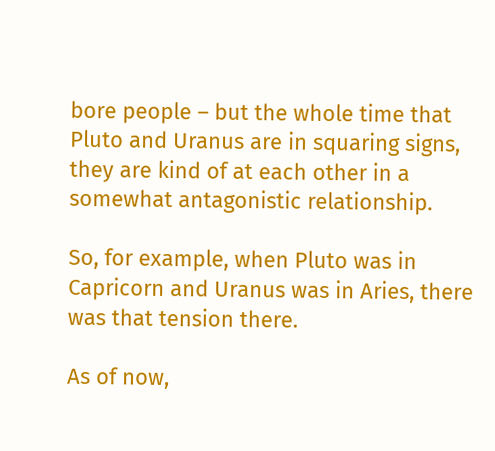bore people – but the whole time that Pluto and Uranus are in squaring signs, they are kind of at each other in a somewhat antagonistic relationship.

So, for example, when Pluto was in Capricorn and Uranus was in Aries, there was that tension there.

As of now,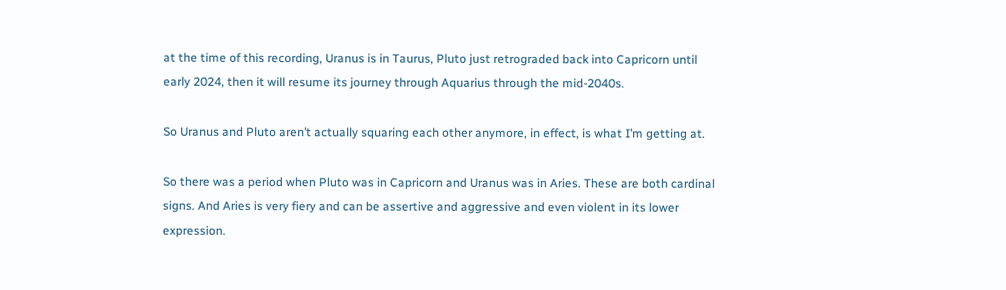at the time of this recording, Uranus is in Taurus, Pluto just retrograded back into Capricorn until early 2024, then it will resume its journey through Aquarius through the mid-2040s.

So Uranus and Pluto aren’t actually squaring each other anymore, in effect, is what I’m getting at.

So there was a period when Pluto was in Capricorn and Uranus was in Aries. These are both cardinal signs. And Aries is very fiery and can be assertive and aggressive and even violent in its lower expression.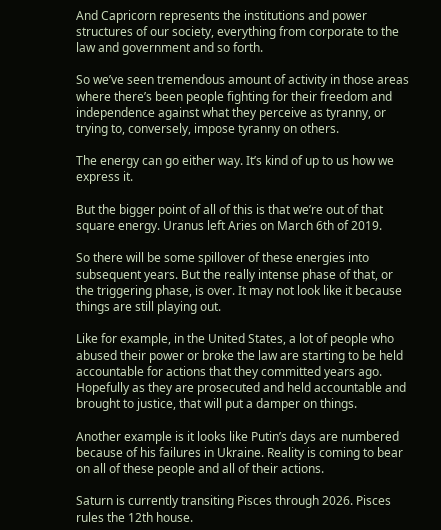And Capricorn represents the institutions and power structures of our society, everything from corporate to the law and government and so forth.

So we’ve seen tremendous amount of activity in those areas where there’s been people fighting for their freedom and independence against what they perceive as tyranny, or trying to, conversely, impose tyranny on others.

The energy can go either way. It’s kind of up to us how we express it.

But the bigger point of all of this is that we’re out of that square energy. Uranus left Aries on March 6th of 2019.

So there will be some spillover of these energies into subsequent years. But the really intense phase of that, or the triggering phase, is over. It may not look like it because things are still playing out.

Like for example, in the United States, a lot of people who abused their power or broke the law are starting to be held accountable for actions that they committed years ago. Hopefully as they are prosecuted and held accountable and brought to justice, that will put a damper on things.

Another example is it looks like Putin’s days are numbered because of his failures in Ukraine. Reality is coming to bear on all of these people and all of their actions.

Saturn is currently transiting Pisces through 2026. Pisces rules the 12th house.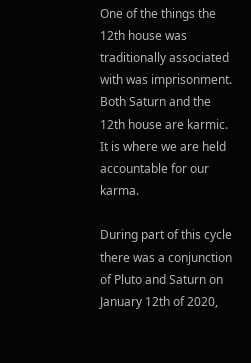One of the things the 12th house was traditionally associated with was imprisonment. Both Saturn and the 12th house are karmic. It is where we are held accountable for our karma.

During part of this cycle there was a conjunction of Pluto and Saturn on January 12th of 2020,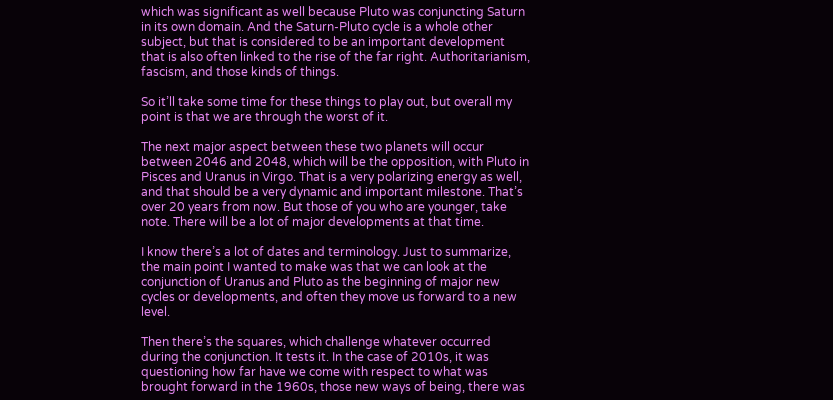which was significant as well because Pluto was conjuncting Saturn in its own domain. And the Saturn-Pluto cycle is a whole other subject, but that is considered to be an important development that is also often linked to the rise of the far right. Authoritarianism, fascism, and those kinds of things.

So it’ll take some time for these things to play out, but overall my point is that we are through the worst of it.

The next major aspect between these two planets will occur between 2046 and 2048, which will be the opposition, with Pluto in Pisces and Uranus in Virgo. That is a very polarizing energy as well, and that should be a very dynamic and important milestone. That’s over 20 years from now. But those of you who are younger, take note. There will be a lot of major developments at that time.

I know there’s a lot of dates and terminology. Just to summarize, the main point I wanted to make was that we can look at the conjunction of Uranus and Pluto as the beginning of major new cycles or developments, and often they move us forward to a new level.

Then there’s the squares, which challenge whatever occurred during the conjunction. It tests it. In the case of 2010s, it was questioning how far have we come with respect to what was brought forward in the 1960s, those new ways of being, there was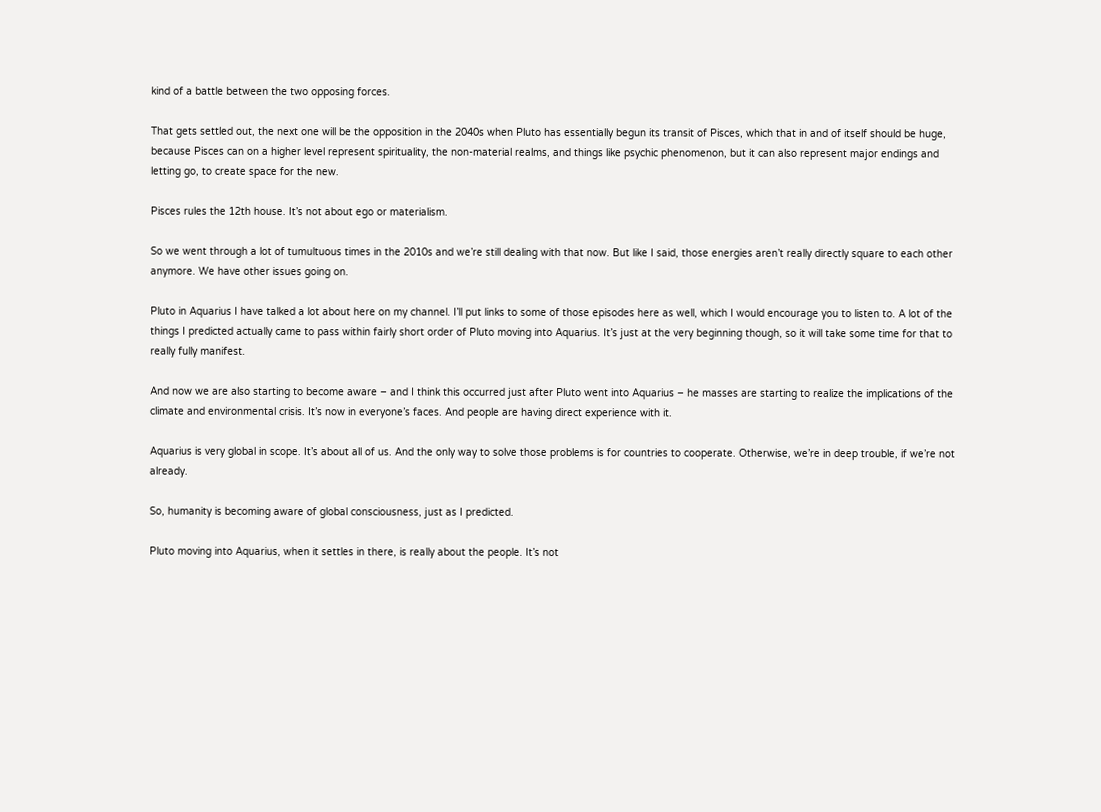kind of a battle between the two opposing forces.

That gets settled out, the next one will be the opposition in the 2040s when Pluto has essentially begun its transit of Pisces, which that in and of itself should be huge, because Pisces can on a higher level represent spirituality, the non-material realms, and things like psychic phenomenon, but it can also represent major endings and letting go, to create space for the new.

Pisces rules the 12th house. It’s not about ego or materialism.

So we went through a lot of tumultuous times in the 2010s and we’re still dealing with that now. But like I said, those energies aren’t really directly square to each other anymore. We have other issues going on.

Pluto in Aquarius I have talked a lot about here on my channel. I’ll put links to some of those episodes here as well, which I would encourage you to listen to. A lot of the things I predicted actually came to pass within fairly short order of Pluto moving into Aquarius. It’s just at the very beginning though, so it will take some time for that to really fully manifest.

And now we are also starting to become aware – and I think this occurred just after Pluto went into Aquarius – he masses are starting to realize the implications of the climate and environmental crisis. It’s now in everyone’s faces. And people are having direct experience with it.

Aquarius is very global in scope. It’s about all of us. And the only way to solve those problems is for countries to cooperate. Otherwise, we’re in deep trouble, if we’re not already.

So, humanity is becoming aware of global consciousness, just as I predicted.

Pluto moving into Aquarius, when it settles in there, is really about the people. It’s not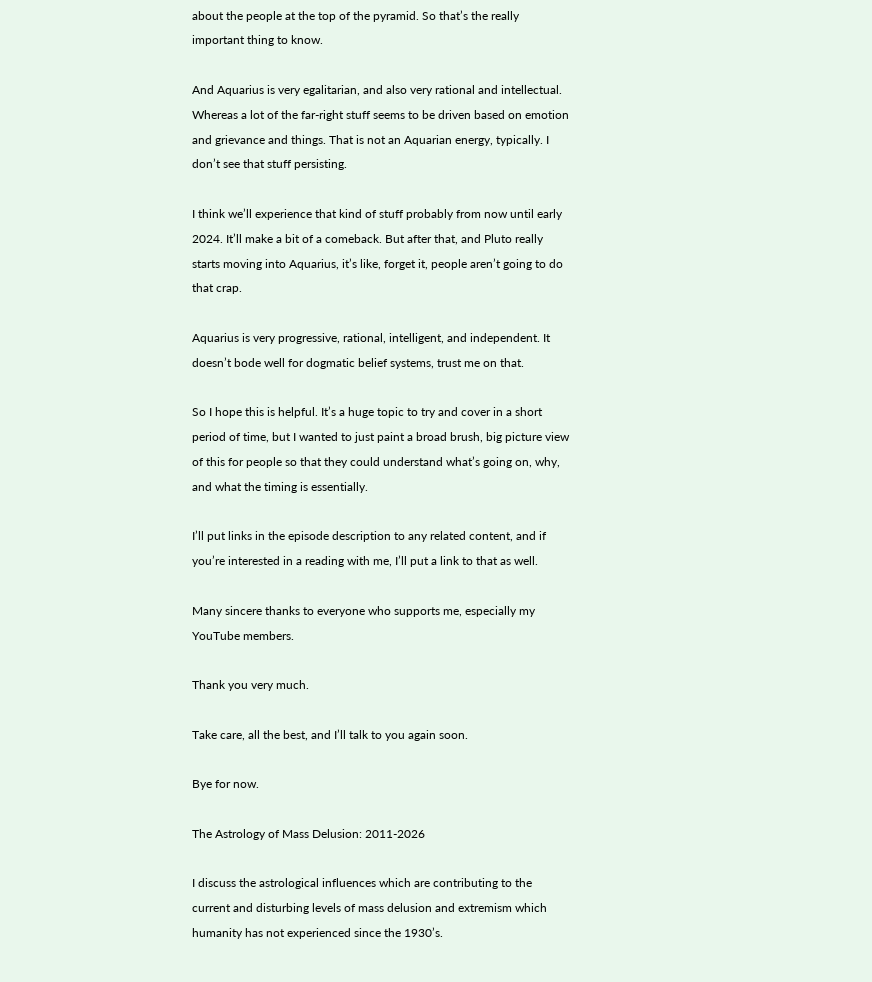about the people at the top of the pyramid. So that’s the really important thing to know.

And Aquarius is very egalitarian, and also very rational and intellectual. Whereas a lot of the far-right stuff seems to be driven based on emotion and grievance and things. That is not an Aquarian energy, typically. I don’t see that stuff persisting.

I think we’ll experience that kind of stuff probably from now until early 2024. It’ll make a bit of a comeback. But after that, and Pluto really starts moving into Aquarius, it’s like, forget it, people aren’t going to do that crap.

Aquarius is very progressive, rational, intelligent, and independent. It doesn’t bode well for dogmatic belief systems, trust me on that.

So I hope this is helpful. It’s a huge topic to try and cover in a short period of time, but I wanted to just paint a broad brush, big picture view of this for people so that they could understand what’s going on, why, and what the timing is essentially.

I’ll put links in the episode description to any related content, and if you’re interested in a reading with me, I’ll put a link to that as well.

Many sincere thanks to everyone who supports me, especially my YouTube members.

Thank you very much.

Take care, all the best, and I’ll talk to you again soon.

Bye for now.

The Astrology of Mass Delusion: 2011-2026

I discuss the astrological influences which are contributing to the current and disturbing levels of mass delusion and extremism which humanity has not experienced since the 1930’s.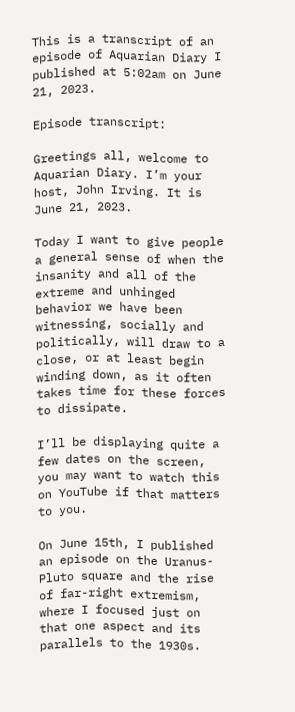This is a transcript of an episode of Aquarian Diary I published at 5:02am on June 21, 2023.

Episode transcript:

Greetings all, welcome to Aquarian Diary. I’m your host, John Irving. It is June 21, 2023.

Today I want to give people a general sense of when the insanity and all of the extreme and unhinged behavior we have been witnessing, socially and politically, will draw to a close, or at least begin winding down, as it often takes time for these forces to dissipate.

I’ll be displaying quite a few dates on the screen, you may want to watch this on YouTube if that matters to you.

On June 15th, I published an episode on the Uranus-Pluto square and the rise of far-right extremism, where I focused just on that one aspect and its parallels to the 1930s.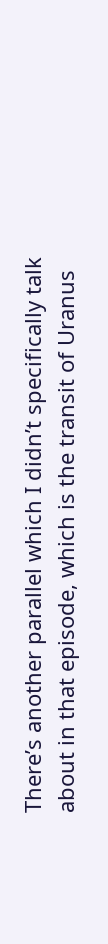There’s another parallel which I didn’t specifically talk about in that episode, which is the transit of Uranus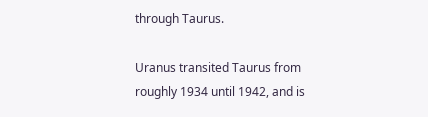through Taurus.

Uranus transited Taurus from roughly 1934 until 1942, and is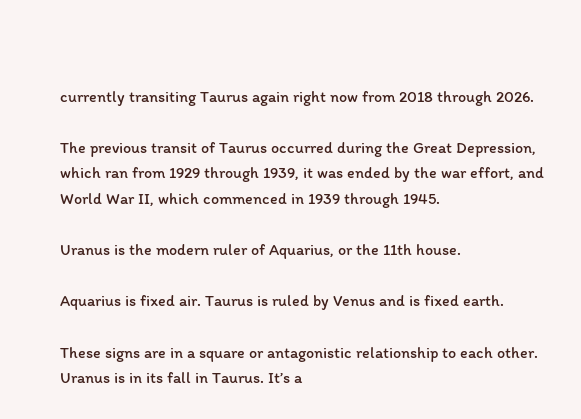currently transiting Taurus again right now from 2018 through 2026.

The previous transit of Taurus occurred during the Great Depression, which ran from 1929 through 1939, it was ended by the war effort, and World War II, which commenced in 1939 through 1945.

Uranus is the modern ruler of Aquarius, or the 11th house.

Aquarius is fixed air. Taurus is ruled by Venus and is fixed earth.

These signs are in a square or antagonistic relationship to each other. Uranus is in its fall in Taurus. It’s a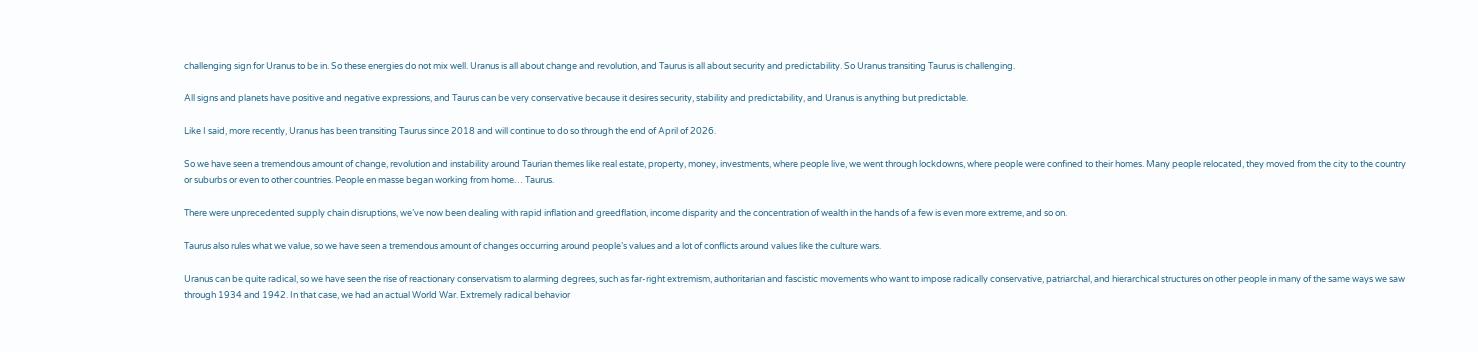challenging sign for Uranus to be in. So these energies do not mix well. Uranus is all about change and revolution, and Taurus is all about security and predictability. So Uranus transiting Taurus is challenging.

All signs and planets have positive and negative expressions, and Taurus can be very conservative because it desires security, stability and predictability, and Uranus is anything but predictable.

Like I said, more recently, Uranus has been transiting Taurus since 2018 and will continue to do so through the end of April of 2026.

So we have seen a tremendous amount of change, revolution and instability around Taurian themes like real estate, property, money, investments, where people live, we went through lockdowns, where people were confined to their homes. Many people relocated, they moved from the city to the country or suburbs or even to other countries. People en masse began working from home… Taurus.

There were unprecedented supply chain disruptions, we’ve now been dealing with rapid inflation and greedflation, income disparity and the concentration of wealth in the hands of a few is even more extreme, and so on.

Taurus also rules what we value, so we have seen a tremendous amount of changes occurring around people’s values and a lot of conflicts around values like the culture wars.

Uranus can be quite radical, so we have seen the rise of reactionary conservatism to alarming degrees, such as far-right extremism, authoritarian and fascistic movements who want to impose radically conservative, patriarchal, and hierarchical structures on other people in many of the same ways we saw through 1934 and 1942. In that case, we had an actual World War. Extremely radical behavior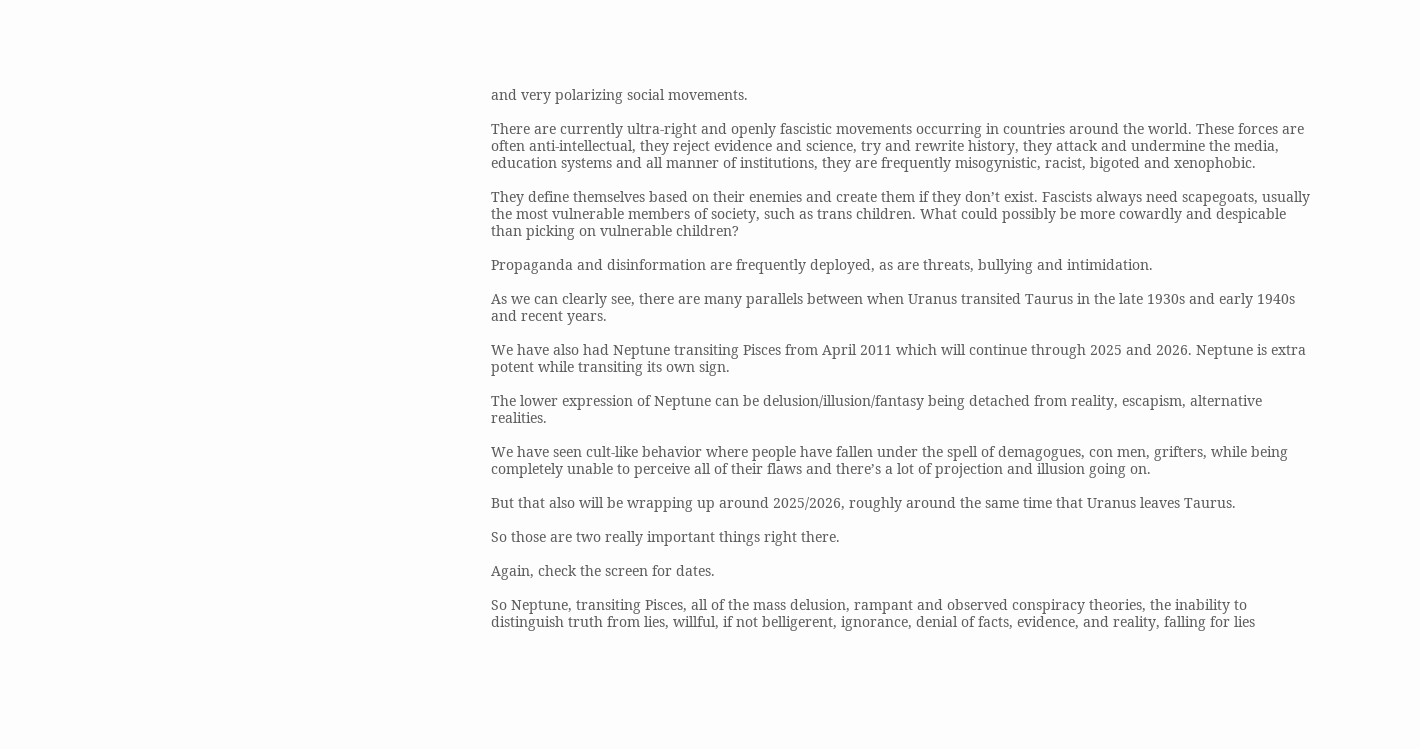and very polarizing social movements.

There are currently ultra-right and openly fascistic movements occurring in countries around the world. These forces are often anti-intellectual, they reject evidence and science, try and rewrite history, they attack and undermine the media, education systems and all manner of institutions, they are frequently misogynistic, racist, bigoted and xenophobic.

They define themselves based on their enemies and create them if they don’t exist. Fascists always need scapegoats, usually the most vulnerable members of society, such as trans children. What could possibly be more cowardly and despicable than picking on vulnerable children?

Propaganda and disinformation are frequently deployed, as are threats, bullying and intimidation.

As we can clearly see, there are many parallels between when Uranus transited Taurus in the late 1930s and early 1940s and recent years.

We have also had Neptune transiting Pisces from April 2011 which will continue through 2025 and 2026. Neptune is extra potent while transiting its own sign.

The lower expression of Neptune can be delusion/illusion/fantasy being detached from reality, escapism, alternative realities.

We have seen cult-like behavior where people have fallen under the spell of demagogues, con men, grifters, while being completely unable to perceive all of their flaws and there’s a lot of projection and illusion going on.

But that also will be wrapping up around 2025/2026, roughly around the same time that Uranus leaves Taurus.

So those are two really important things right there.

Again, check the screen for dates.

So Neptune, transiting Pisces, all of the mass delusion, rampant and observed conspiracy theories, the inability to distinguish truth from lies, willful, if not belligerent, ignorance, denial of facts, evidence, and reality, falling for lies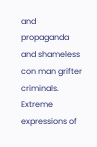and propaganda and shameless con man grifter criminals. Extreme expressions of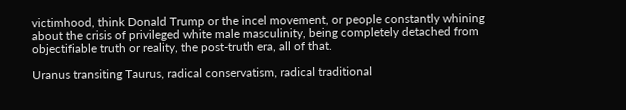victimhood, think Donald Trump or the incel movement, or people constantly whining about the crisis of privileged white male masculinity, being completely detached from objectifiable truth or reality, the post-truth era, all of that.

Uranus transiting Taurus, radical conservatism, radical traditional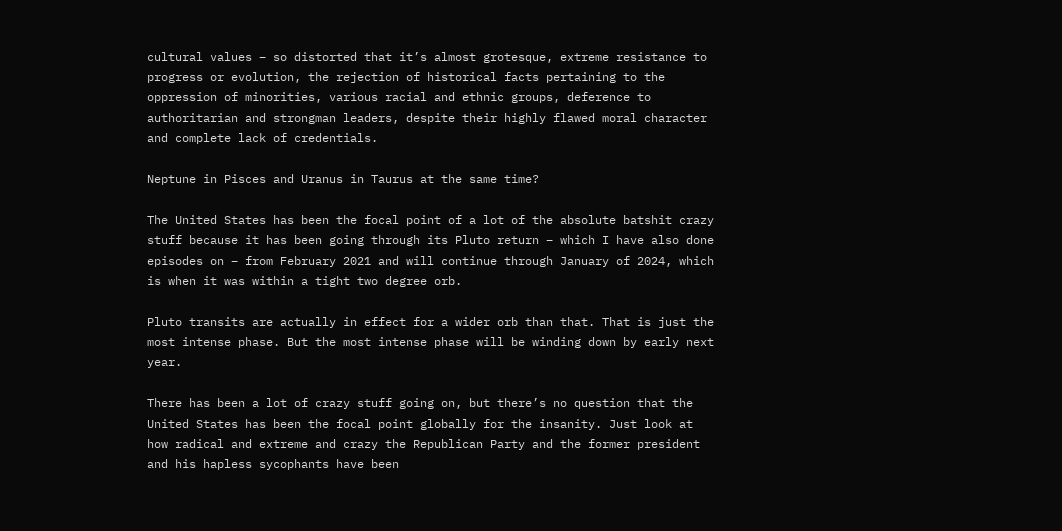cultural values – so distorted that it’s almost grotesque, extreme resistance to progress or evolution, the rejection of historical facts pertaining to the oppression of minorities, various racial and ethnic groups, deference to authoritarian and strongman leaders, despite their highly flawed moral character and complete lack of credentials.

Neptune in Pisces and Uranus in Taurus at the same time?

The United States has been the focal point of a lot of the absolute batshit crazy stuff because it has been going through its Pluto return – which I have also done episodes on – from February 2021 and will continue through January of 2024, which is when it was within a tight two degree orb.

Pluto transits are actually in effect for a wider orb than that. That is just the most intense phase. But the most intense phase will be winding down by early next year.

There has been a lot of crazy stuff going on, but there’s no question that the United States has been the focal point globally for the insanity. Just look at how radical and extreme and crazy the Republican Party and the former president and his hapless sycophants have been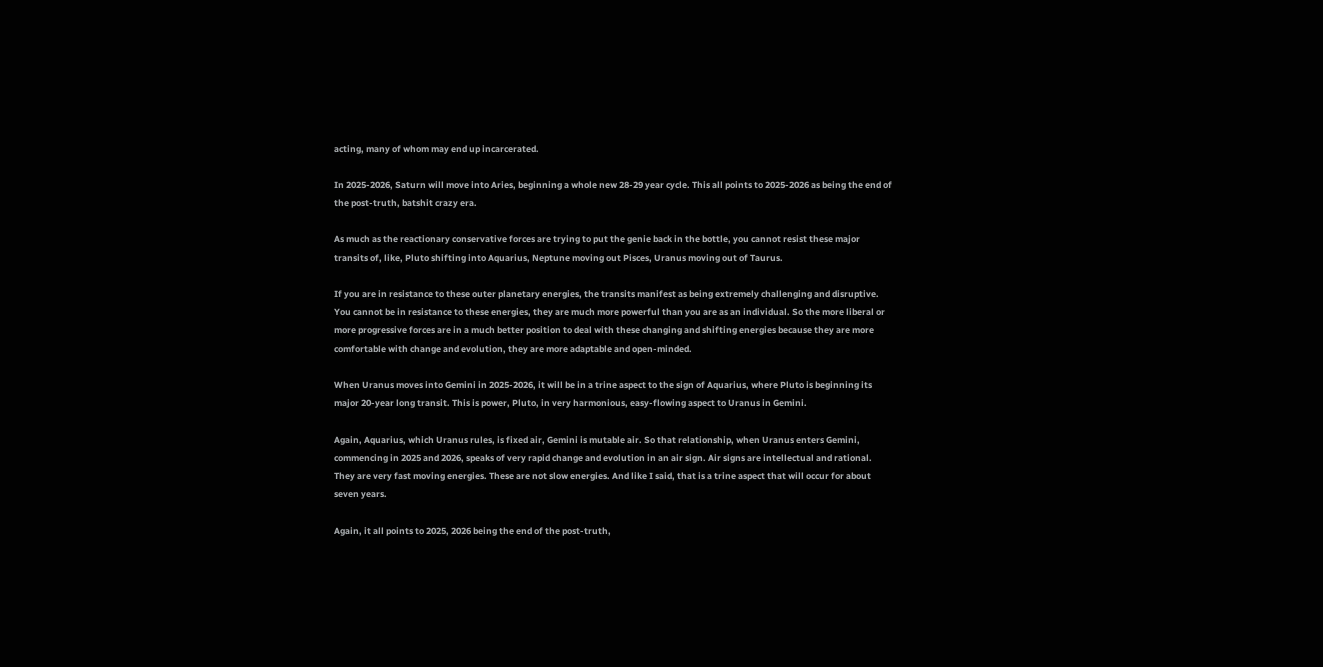acting, many of whom may end up incarcerated.

In 2025-2026, Saturn will move into Aries, beginning a whole new 28-29 year cycle. This all points to 2025-2026 as being the end of the post-truth, batshit crazy era.

As much as the reactionary conservative forces are trying to put the genie back in the bottle, you cannot resist these major transits of, like, Pluto shifting into Aquarius, Neptune moving out Pisces, Uranus moving out of Taurus.

If you are in resistance to these outer planetary energies, the transits manifest as being extremely challenging and disruptive. You cannot be in resistance to these energies, they are much more powerful than you are as an individual. So the more liberal or more progressive forces are in a much better position to deal with these changing and shifting energies because they are more comfortable with change and evolution, they are more adaptable and open-minded.

When Uranus moves into Gemini in 2025-2026, it will be in a trine aspect to the sign of Aquarius, where Pluto is beginning its major 20-year long transit. This is power, Pluto, in very harmonious, easy-flowing aspect to Uranus in Gemini.

Again, Aquarius, which Uranus rules, is fixed air, Gemini is mutable air. So that relationship, when Uranus enters Gemini, commencing in 2025 and 2026, speaks of very rapid change and evolution in an air sign. Air signs are intellectual and rational. They are very fast moving energies. These are not slow energies. And like I said, that is a trine aspect that will occur for about seven years.

Again, it all points to 2025, 2026 being the end of the post-truth,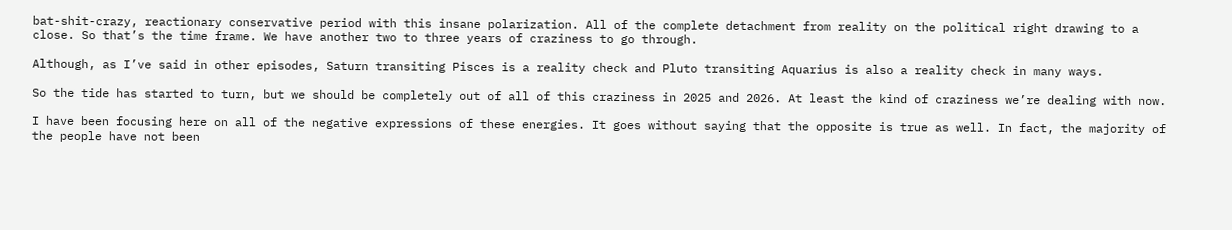bat-shit-crazy, reactionary conservative period with this insane polarization. All of the complete detachment from reality on the political right drawing to a close. So that’s the time frame. We have another two to three years of craziness to go through.

Although, as I’ve said in other episodes, Saturn transiting Pisces is a reality check and Pluto transiting Aquarius is also a reality check in many ways.

So the tide has started to turn, but we should be completely out of all of this craziness in 2025 and 2026. At least the kind of craziness we’re dealing with now.

I have been focusing here on all of the negative expressions of these energies. It goes without saying that the opposite is true as well. In fact, the majority of the people have not been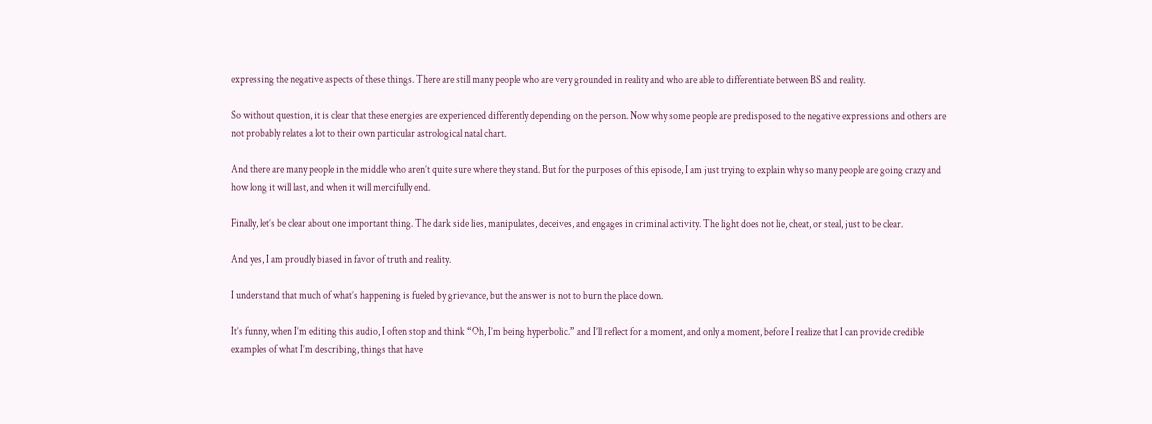expressing the negative aspects of these things. There are still many people who are very grounded in reality and who are able to differentiate between BS and reality.

So without question, it is clear that these energies are experienced differently depending on the person. Now why some people are predisposed to the negative expressions and others are not probably relates a lot to their own particular astrological natal chart.

And there are many people in the middle who aren’t quite sure where they stand. But for the purposes of this episode, I am just trying to explain why so many people are going crazy and how long it will last, and when it will mercifully end.

Finally, let’s be clear about one important thing. The dark side lies, manipulates, deceives, and engages in criminal activity. The light does not lie, cheat, or steal, just to be clear.

And yes, I am proudly biased in favor of truth and reality.

I understand that much of what’s happening is fueled by grievance, but the answer is not to burn the place down.

It’s funny, when I’m editing this audio, I often stop and think “Oh, I’m being hyperbolic.” and I’ll reflect for a moment, and only a moment, before I realize that I can provide credible examples of what I’m describing, things that have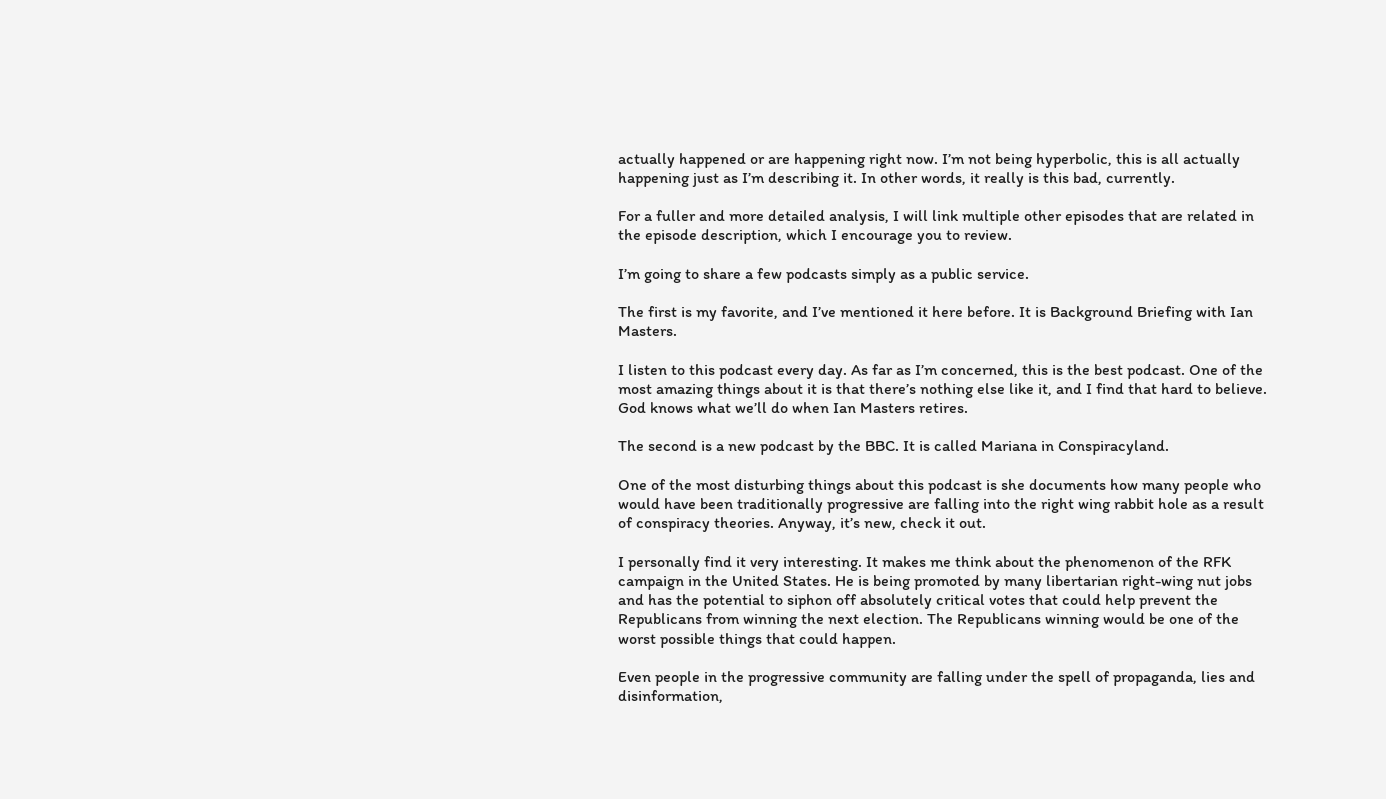actually happened or are happening right now. I’m not being hyperbolic, this is all actually happening just as I’m describing it. In other words, it really is this bad, currently.

For a fuller and more detailed analysis, I will link multiple other episodes that are related in the episode description, which I encourage you to review.

I’m going to share a few podcasts simply as a public service.

The first is my favorite, and I’ve mentioned it here before. It is Background Briefing with Ian Masters.

I listen to this podcast every day. As far as I’m concerned, this is the best podcast. One of the most amazing things about it is that there’s nothing else like it, and I find that hard to believe. God knows what we’ll do when Ian Masters retires.

The second is a new podcast by the BBC. It is called Mariana in Conspiracyland.

One of the most disturbing things about this podcast is she documents how many people who would have been traditionally progressive are falling into the right wing rabbit hole as a result of conspiracy theories. Anyway, it’s new, check it out.

I personally find it very interesting. It makes me think about the phenomenon of the RFK campaign in the United States. He is being promoted by many libertarian right-wing nut jobs and has the potential to siphon off absolutely critical votes that could help prevent the Republicans from winning the next election. The Republicans winning would be one of the worst possible things that could happen.

Even people in the progressive community are falling under the spell of propaganda, lies and disinformation,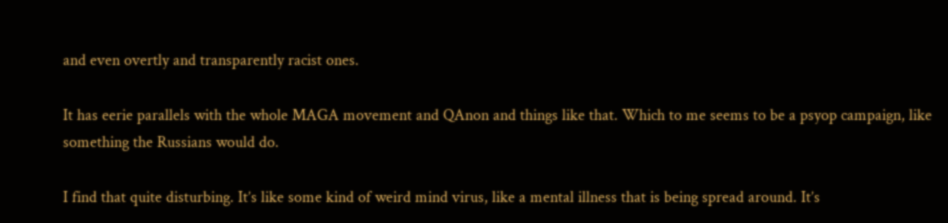and even overtly and transparently racist ones.

It has eerie parallels with the whole MAGA movement and QAnon and things like that. Which to me seems to be a psyop campaign, like something the Russians would do.

I find that quite disturbing. It’s like some kind of weird mind virus, like a mental illness that is being spread around. It’s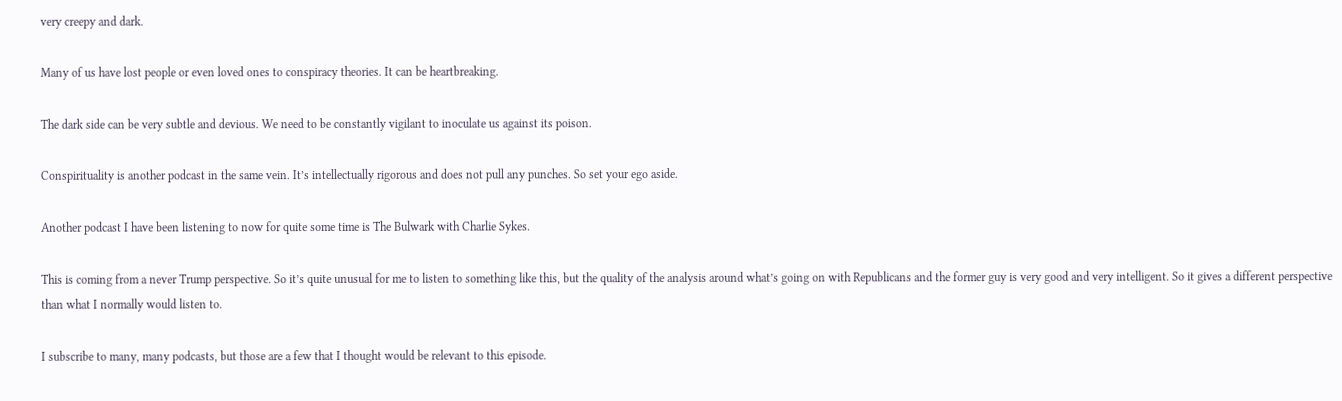very creepy and dark.

Many of us have lost people or even loved ones to conspiracy theories. It can be heartbreaking.

The dark side can be very subtle and devious. We need to be constantly vigilant to inoculate us against its poison.

Conspirituality is another podcast in the same vein. It’s intellectually rigorous and does not pull any punches. So set your ego aside.

Another podcast I have been listening to now for quite some time is The Bulwark with Charlie Sykes.

This is coming from a never Trump perspective. So it’s quite unusual for me to listen to something like this, but the quality of the analysis around what’s going on with Republicans and the former guy is very good and very intelligent. So it gives a different perspective than what I normally would listen to.

I subscribe to many, many podcasts, but those are a few that I thought would be relevant to this episode.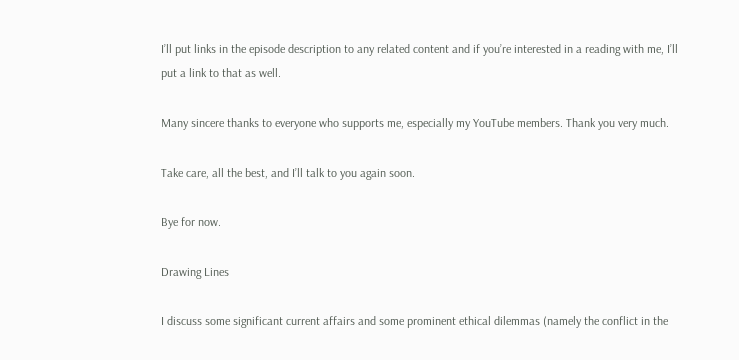I’ll put links in the episode description to any related content and if you’re interested in a reading with me, I’ll put a link to that as well.

Many sincere thanks to everyone who supports me, especially my YouTube members. Thank you very much.

Take care, all the best, and I’ll talk to you again soon.

Bye for now.

Drawing Lines

I discuss some significant current affairs and some prominent ethical dilemmas (namely the conflict in the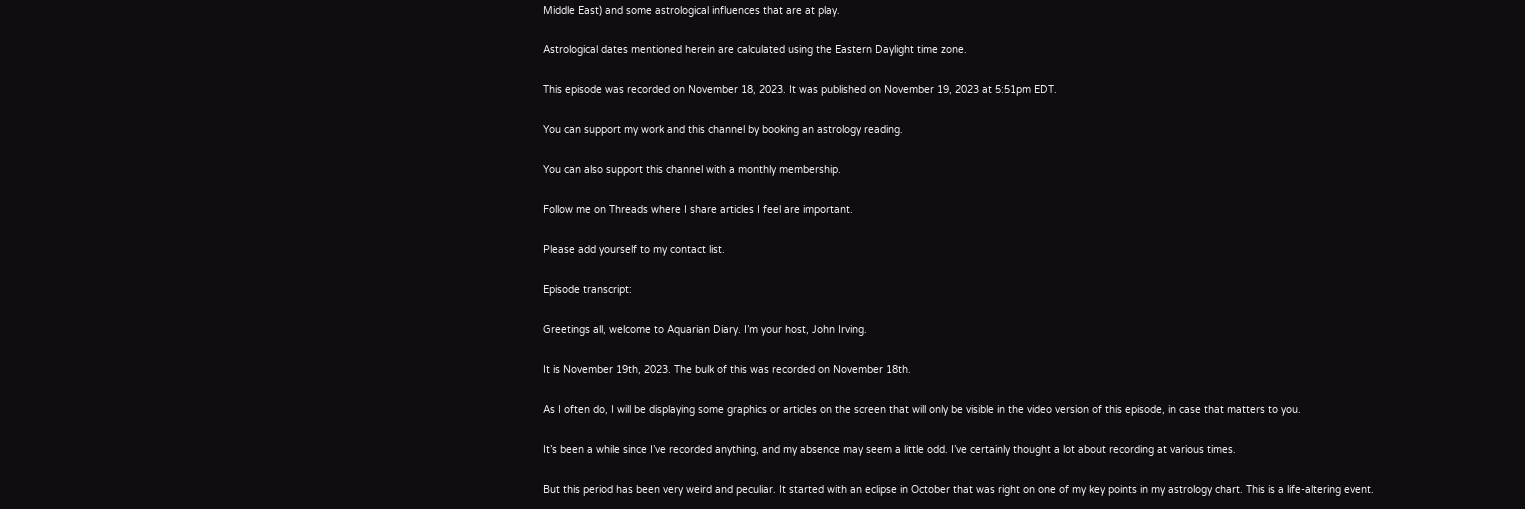Middle East) and some astrological influences that are at play.

Astrological dates mentioned herein are calculated using the Eastern Daylight time zone.

This episode was recorded on November 18, 2023. It was published on November 19, 2023 at 5:51pm EDT.

You can support my work and this channel by booking an astrology reading.

You can also support this channel with a monthly membership.

Follow me on Threads where I share articles I feel are important.

Please add yourself to my contact list.

Episode transcript:

Greetings all, welcome to Aquarian Diary. I’m your host, John Irving.

It is November 19th, 2023. The bulk of this was recorded on November 18th.

As I often do, I will be displaying some graphics or articles on the screen that will only be visible in the video version of this episode, in case that matters to you.

It’s been a while since I’ve recorded anything, and my absence may seem a little odd. I’ve certainly thought a lot about recording at various times.

But this period has been very weird and peculiar. It started with an eclipse in October that was right on one of my key points in my astrology chart. This is a life-altering event.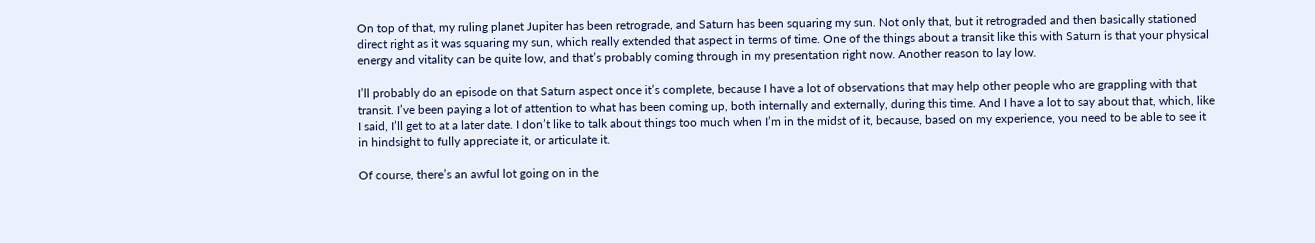On top of that, my ruling planet Jupiter has been retrograde, and Saturn has been squaring my sun. Not only that, but it retrograded and then basically stationed direct right as it was squaring my sun, which really extended that aspect in terms of time. One of the things about a transit like this with Saturn is that your physical energy and vitality can be quite low, and that’s probably coming through in my presentation right now. Another reason to lay low.

I’ll probably do an episode on that Saturn aspect once it’s complete, because I have a lot of observations that may help other people who are grappling with that transit. I’ve been paying a lot of attention to what has been coming up, both internally and externally, during this time. And I have a lot to say about that, which, like I said, I’ll get to at a later date. I don’t like to talk about things too much when I’m in the midst of it, because, based on my experience, you need to be able to see it in hindsight to fully appreciate it, or articulate it.

Of course, there’s an awful lot going on in the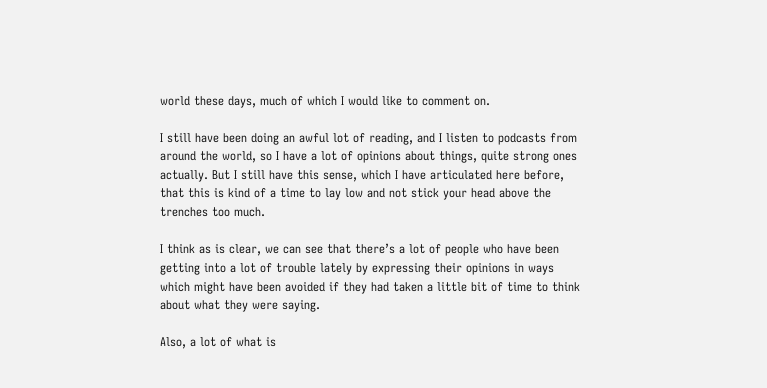world these days, much of which I would like to comment on.

I still have been doing an awful lot of reading, and I listen to podcasts from around the world, so I have a lot of opinions about things, quite strong ones actually. But I still have this sense, which I have articulated here before, that this is kind of a time to lay low and not stick your head above the trenches too much.

I think as is clear, we can see that there’s a lot of people who have been getting into a lot of trouble lately by expressing their opinions in ways which might have been avoided if they had taken a little bit of time to think about what they were saying.

Also, a lot of what is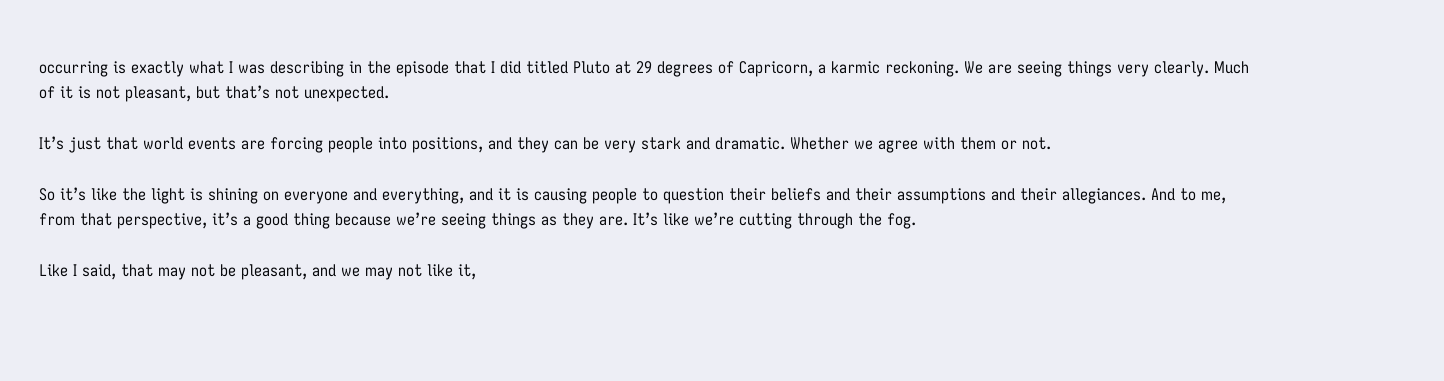occurring is exactly what I was describing in the episode that I did titled Pluto at 29 degrees of Capricorn, a karmic reckoning. We are seeing things very clearly. Much of it is not pleasant, but that’s not unexpected.

It’s just that world events are forcing people into positions, and they can be very stark and dramatic. Whether we agree with them or not.

So it’s like the light is shining on everyone and everything, and it is causing people to question their beliefs and their assumptions and their allegiances. And to me, from that perspective, it’s a good thing because we’re seeing things as they are. It’s like we’re cutting through the fog.

Like I said, that may not be pleasant, and we may not like it,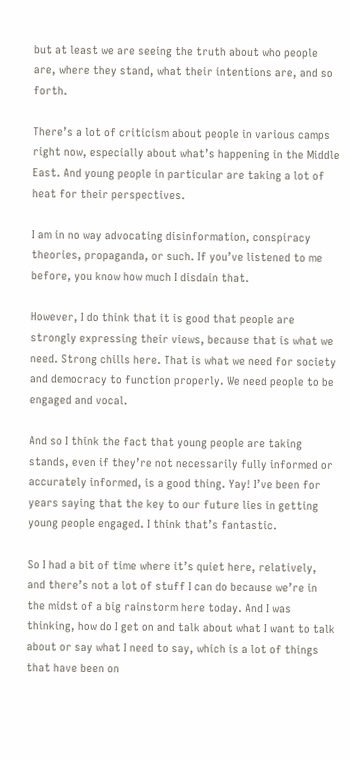but at least we are seeing the truth about who people are, where they stand, what their intentions are, and so forth.

There’s a lot of criticism about people in various camps right now, especially about what’s happening in the Middle East. And young people in particular are taking a lot of heat for their perspectives.

I am in no way advocating disinformation, conspiracy theories, propaganda, or such. If you’ve listened to me before, you know how much I disdain that.

However, I do think that it is good that people are strongly expressing their views, because that is what we need. Strong chills here. That is what we need for society and democracy to function properly. We need people to be engaged and vocal.

And so I think the fact that young people are taking stands, even if they’re not necessarily fully informed or accurately informed, is a good thing. Yay! I’ve been for years saying that the key to our future lies in getting young people engaged. I think that’s fantastic.

So I had a bit of time where it’s quiet here, relatively, and there’s not a lot of stuff I can do because we’re in the midst of a big rainstorm here today. And I was thinking, how do I get on and talk about what I want to talk about or say what I need to say, which is a lot of things that have been on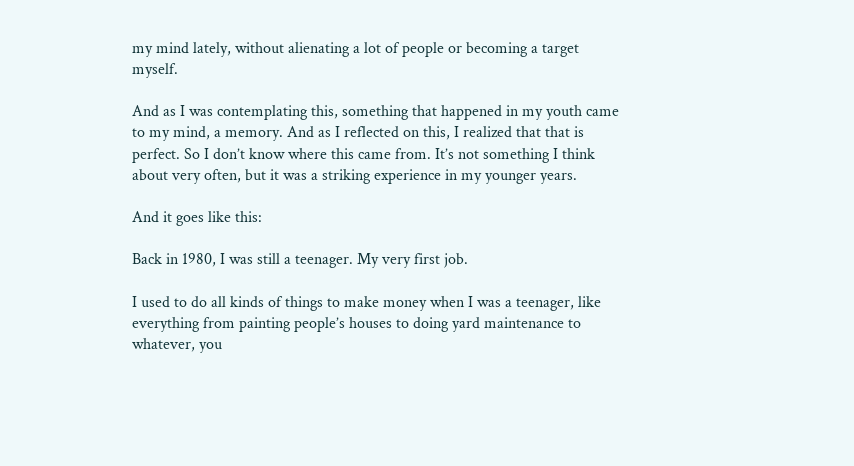my mind lately, without alienating a lot of people or becoming a target myself.

And as I was contemplating this, something that happened in my youth came to my mind, a memory. And as I reflected on this, I realized that that is perfect. So I don’t know where this came from. It’s not something I think about very often, but it was a striking experience in my younger years.

And it goes like this:

Back in 1980, I was still a teenager. My very first job.

I used to do all kinds of things to make money when I was a teenager, like everything from painting people’s houses to doing yard maintenance to whatever, you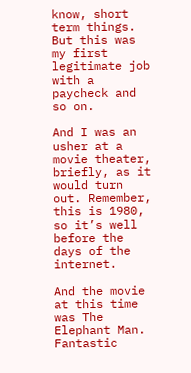know, short term things. But this was my first legitimate job with a paycheck and so on.

And I was an usher at a movie theater, briefly, as it would turn out. Remember, this is 1980, so it’s well before the days of the internet.

And the movie at this time was The Elephant Man. Fantastic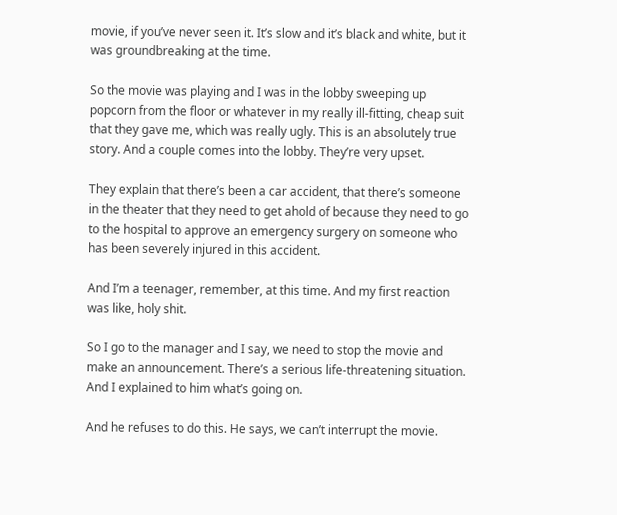movie, if you’ve never seen it. It’s slow and it’s black and white, but it was groundbreaking at the time.

So the movie was playing and I was in the lobby sweeping up popcorn from the floor or whatever in my really ill-fitting, cheap suit that they gave me, which was really ugly. This is an absolutely true story. And a couple comes into the lobby. They’re very upset.

They explain that there’s been a car accident, that there’s someone in the theater that they need to get ahold of because they need to go to the hospital to approve an emergency surgery on someone who has been severely injured in this accident.

And I’m a teenager, remember, at this time. And my first reaction was like, holy shit.

So I go to the manager and I say, we need to stop the movie and make an announcement. There’s a serious life-threatening situation. And I explained to him what’s going on.

And he refuses to do this. He says, we can’t interrupt the movie.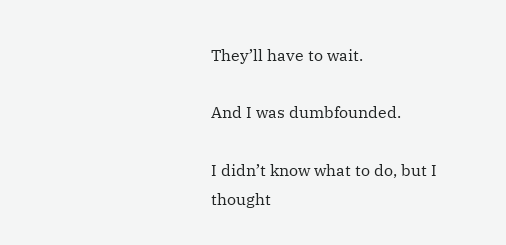They’ll have to wait.

And I was dumbfounded.

I didn’t know what to do, but I thought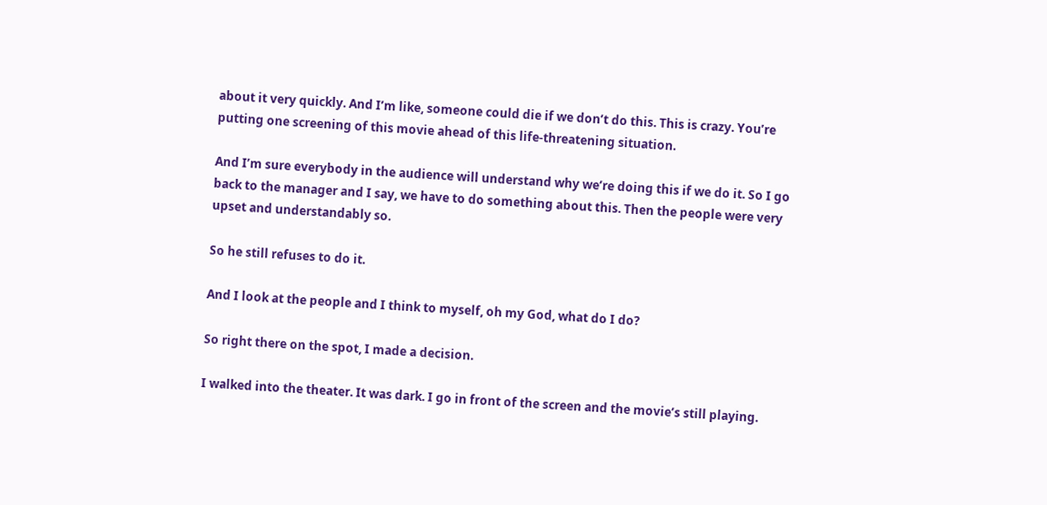about it very quickly. And I’m like, someone could die if we don’t do this. This is crazy. You’re putting one screening of this movie ahead of this life-threatening situation.

And I’m sure everybody in the audience will understand why we’re doing this if we do it. So I go back to the manager and I say, we have to do something about this. Then the people were very upset and understandably so.

So he still refuses to do it.

And I look at the people and I think to myself, oh my God, what do I do?

So right there on the spot, I made a decision.

I walked into the theater. It was dark. I go in front of the screen and the movie’s still playing.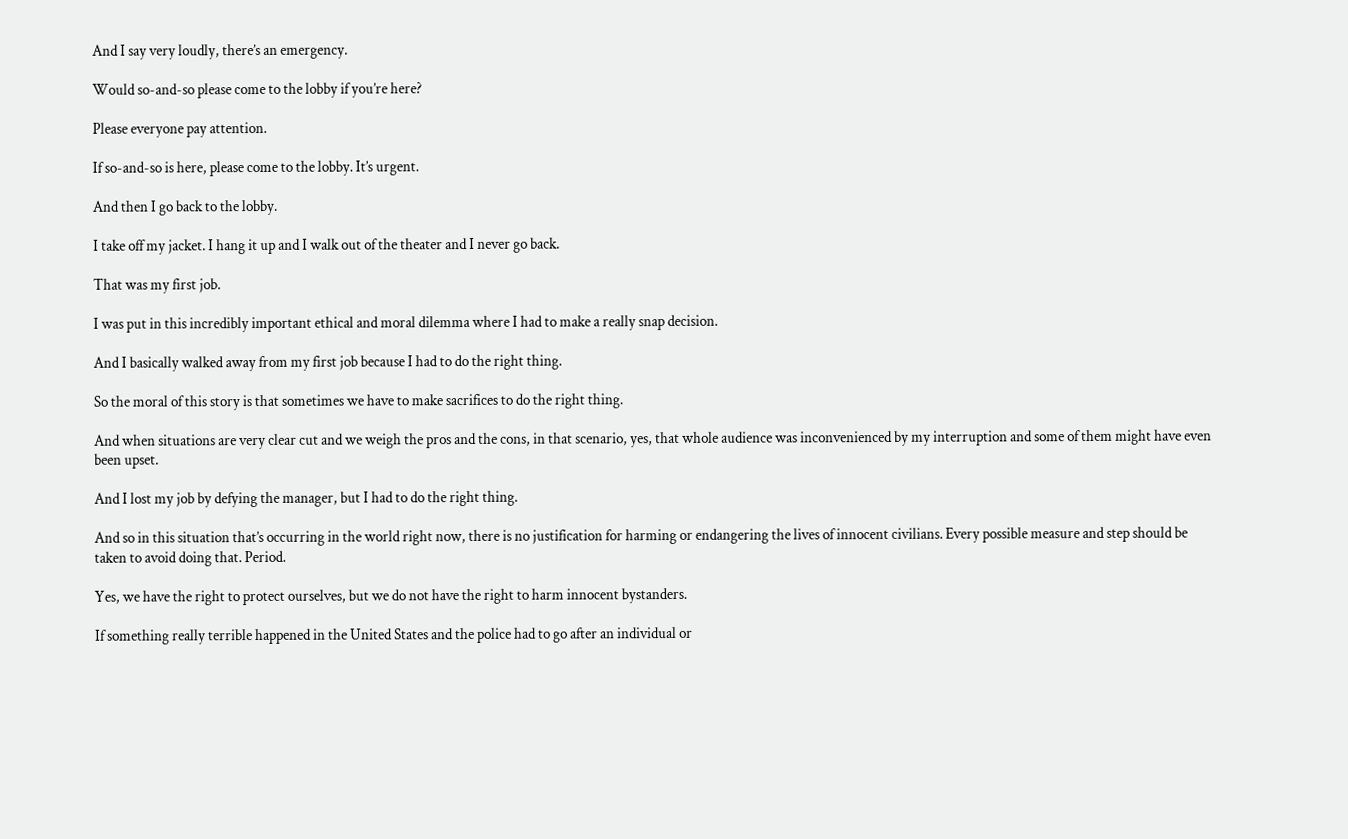And I say very loudly, there’s an emergency.

Would so-and-so please come to the lobby if you’re here?

Please everyone pay attention.

If so-and-so is here, please come to the lobby. It’s urgent.

And then I go back to the lobby.

I take off my jacket. I hang it up and I walk out of the theater and I never go back.

That was my first job.

I was put in this incredibly important ethical and moral dilemma where I had to make a really snap decision.

And I basically walked away from my first job because I had to do the right thing.

So the moral of this story is that sometimes we have to make sacrifices to do the right thing.

And when situations are very clear cut and we weigh the pros and the cons, in that scenario, yes, that whole audience was inconvenienced by my interruption and some of them might have even been upset.

And I lost my job by defying the manager, but I had to do the right thing.

And so in this situation that’s occurring in the world right now, there is no justification for harming or endangering the lives of innocent civilians. Every possible measure and step should be taken to avoid doing that. Period.

Yes, we have the right to protect ourselves, but we do not have the right to harm innocent bystanders.

If something really terrible happened in the United States and the police had to go after an individual or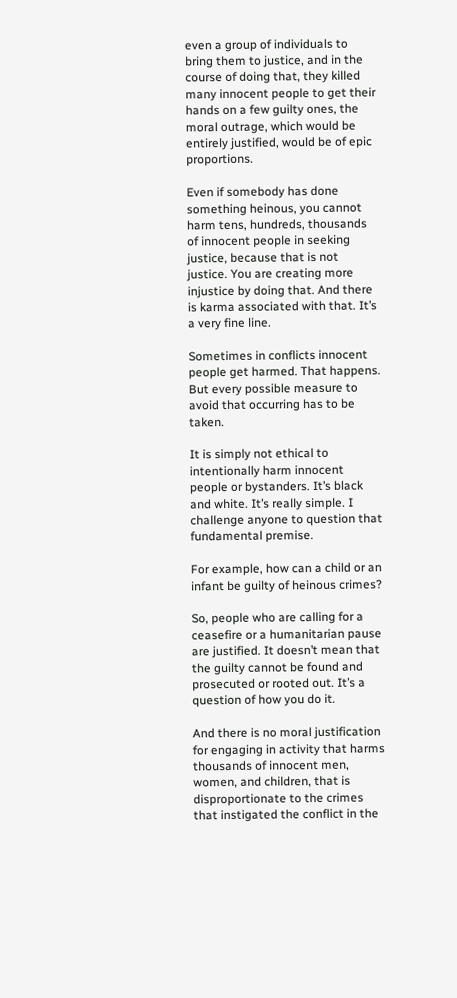even a group of individuals to bring them to justice, and in the course of doing that, they killed many innocent people to get their hands on a few guilty ones, the moral outrage, which would be entirely justified, would be of epic proportions.

Even if somebody has done something heinous, you cannot harm tens, hundreds, thousands of innocent people in seeking justice, because that is not justice. You are creating more injustice by doing that. And there is karma associated with that. It’s a very fine line.

Sometimes in conflicts innocent people get harmed. That happens. But every possible measure to avoid that occurring has to be taken.

It is simply not ethical to intentionally harm innocent people or bystanders. It’s black and white. It’s really simple. I challenge anyone to question that fundamental premise.

For example, how can a child or an infant be guilty of heinous crimes?

So, people who are calling for a ceasefire or a humanitarian pause are justified. It doesn’t mean that the guilty cannot be found and prosecuted or rooted out. It’s a question of how you do it.

And there is no moral justification for engaging in activity that harms thousands of innocent men, women, and children, that is disproportionate to the crimes that instigated the conflict in the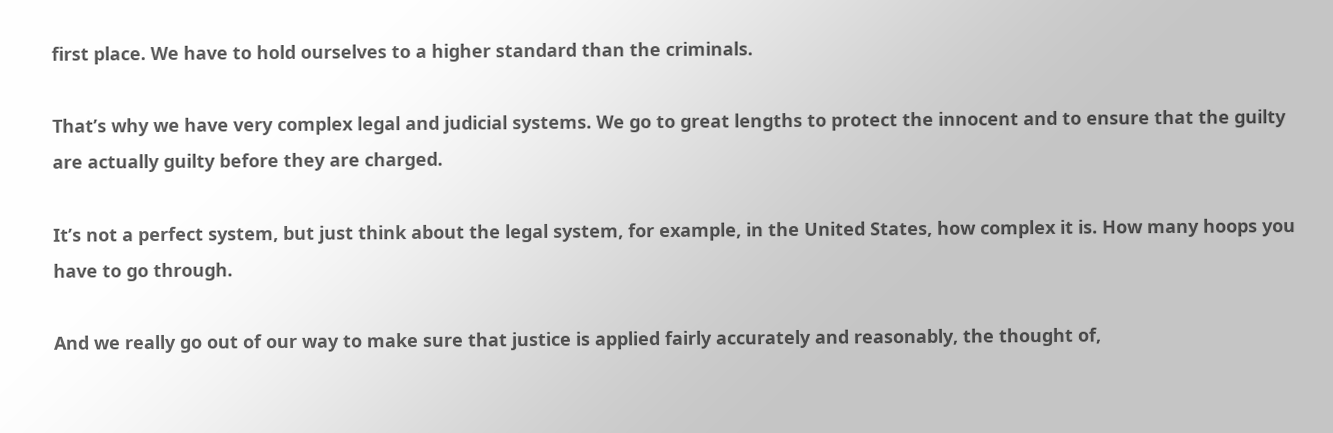first place. We have to hold ourselves to a higher standard than the criminals.

That’s why we have very complex legal and judicial systems. We go to great lengths to protect the innocent and to ensure that the guilty are actually guilty before they are charged.

It’s not a perfect system, but just think about the legal system, for example, in the United States, how complex it is. How many hoops you have to go through.

And we really go out of our way to make sure that justice is applied fairly accurately and reasonably, the thought of,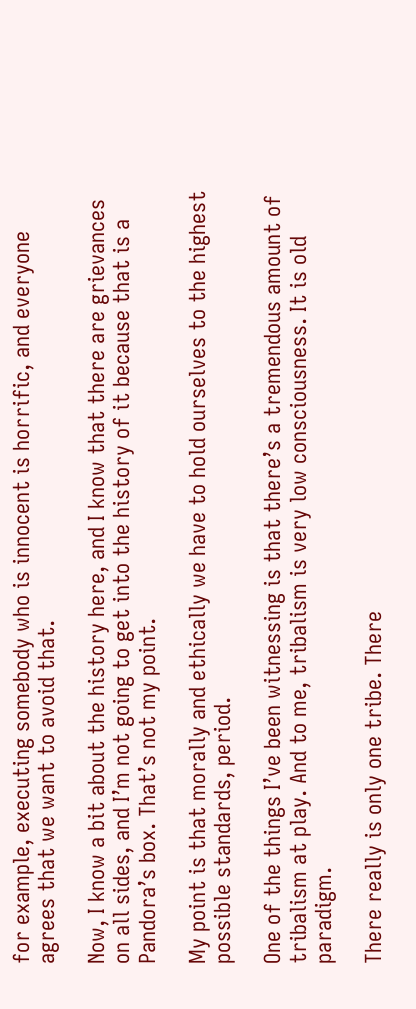for example, executing somebody who is innocent is horrific, and everyone agrees that we want to avoid that.

Now, I know a bit about the history here, and I know that there are grievances on all sides, and I’m not going to get into the history of it because that is a Pandora’s box. That’s not my point.

My point is that morally and ethically we have to hold ourselves to the highest possible standards, period.

One of the things I’ve been witnessing is that there’s a tremendous amount of tribalism at play. And to me, tribalism is very low consciousness. It is old paradigm.

There really is only one tribe. There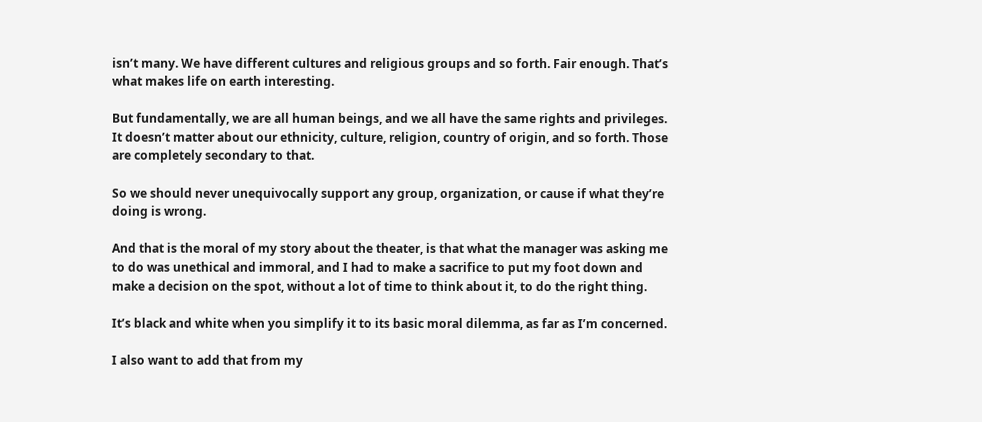isn’t many. We have different cultures and religious groups and so forth. Fair enough. That’s what makes life on earth interesting.

But fundamentally, we are all human beings, and we all have the same rights and privileges. It doesn’t matter about our ethnicity, culture, religion, country of origin, and so forth. Those are completely secondary to that.

So we should never unequivocally support any group, organization, or cause if what they’re doing is wrong.

And that is the moral of my story about the theater, is that what the manager was asking me to do was unethical and immoral, and I had to make a sacrifice to put my foot down and make a decision on the spot, without a lot of time to think about it, to do the right thing.

It’s black and white when you simplify it to its basic moral dilemma, as far as I’m concerned.

I also want to add that from my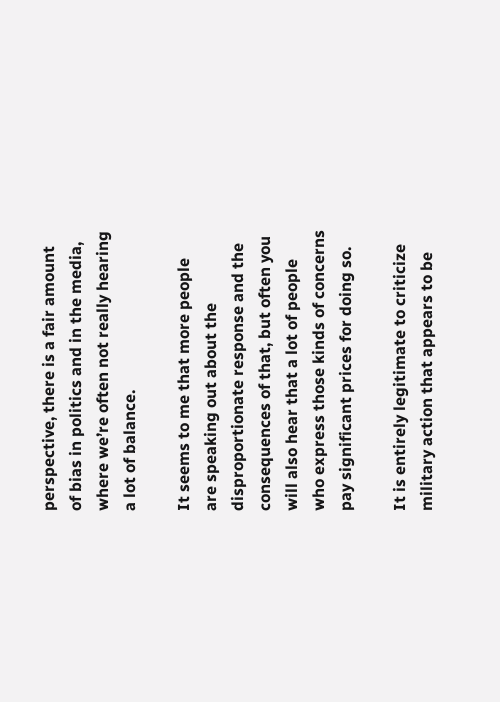perspective, there is a fair amount of bias in politics and in the media, where we’re often not really hearing a lot of balance.

It seems to me that more people are speaking out about the disproportionate response and the consequences of that, but often you will also hear that a lot of people who express those kinds of concerns pay significant prices for doing so.

It is entirely legitimate to criticize military action that appears to be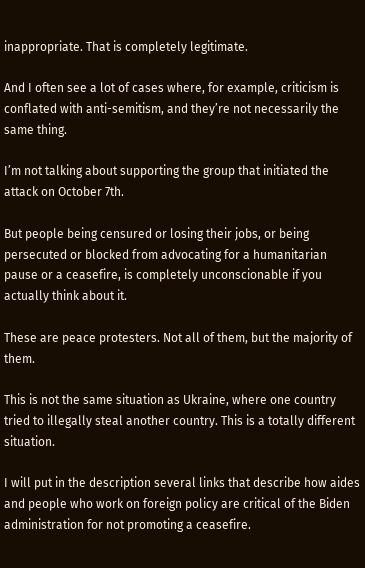inappropriate. That is completely legitimate.

And I often see a lot of cases where, for example, criticism is conflated with anti-semitism, and they’re not necessarily the same thing.

I’m not talking about supporting the group that initiated the attack on October 7th.

But people being censured or losing their jobs, or being persecuted or blocked from advocating for a humanitarian pause or a ceasefire, is completely unconscionable if you actually think about it.

These are peace protesters. Not all of them, but the majority of them.

This is not the same situation as Ukraine, where one country tried to illegally steal another country. This is a totally different situation.

I will put in the description several links that describe how aides and people who work on foreign policy are critical of the Biden administration for not promoting a ceasefire.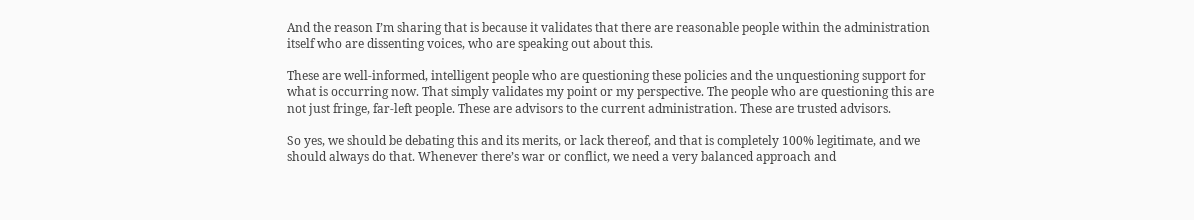And the reason I’m sharing that is because it validates that there are reasonable people within the administration itself who are dissenting voices, who are speaking out about this.

These are well-informed, intelligent people who are questioning these policies and the unquestioning support for what is occurring now. That simply validates my point or my perspective. The people who are questioning this are not just fringe, far-left people. These are advisors to the current administration. These are trusted advisors.

So yes, we should be debating this and its merits, or lack thereof, and that is completely 100% legitimate, and we should always do that. Whenever there’s war or conflict, we need a very balanced approach and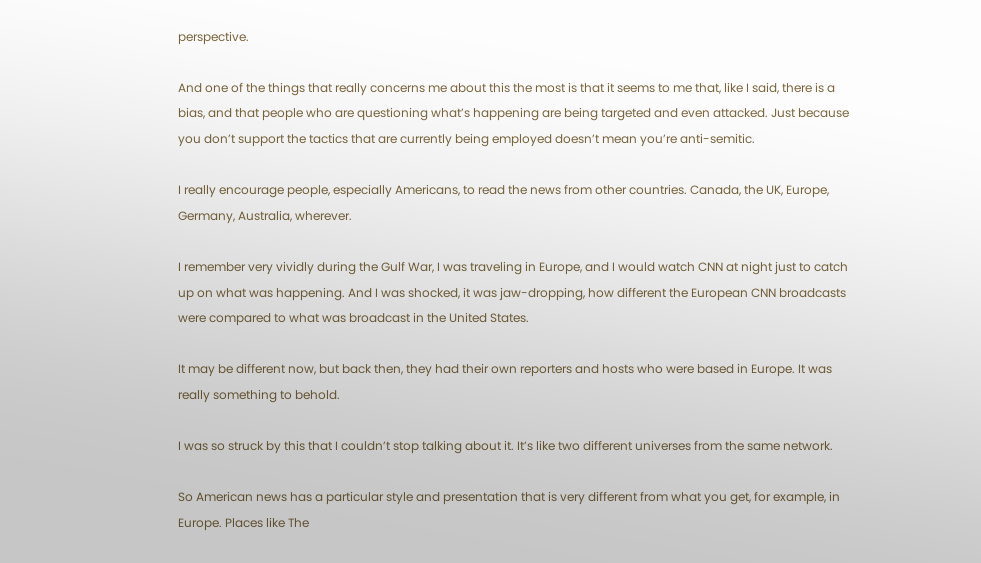perspective.

And one of the things that really concerns me about this the most is that it seems to me that, like I said, there is a bias, and that people who are questioning what’s happening are being targeted and even attacked. Just because you don’t support the tactics that are currently being employed doesn’t mean you’re anti-semitic.

I really encourage people, especially Americans, to read the news from other countries. Canada, the UK, Europe, Germany, Australia, wherever.

I remember very vividly during the Gulf War, I was traveling in Europe, and I would watch CNN at night just to catch up on what was happening. And I was shocked, it was jaw-dropping, how different the European CNN broadcasts were compared to what was broadcast in the United States.

It may be different now, but back then, they had their own reporters and hosts who were based in Europe. It was really something to behold.

I was so struck by this that I couldn’t stop talking about it. It’s like two different universes from the same network.

So American news has a particular style and presentation that is very different from what you get, for example, in Europe. Places like The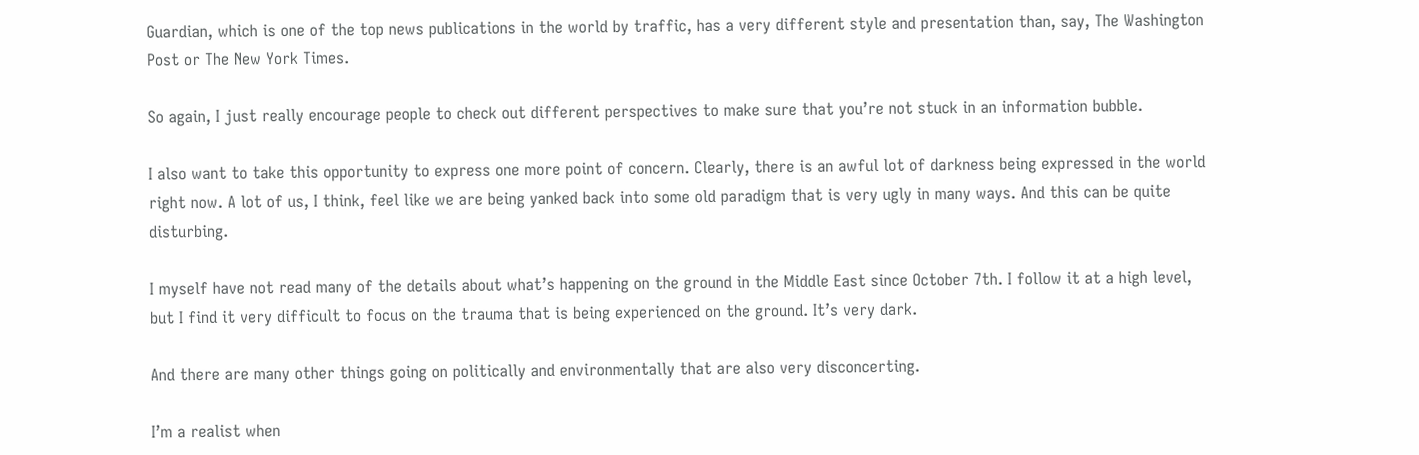Guardian, which is one of the top news publications in the world by traffic, has a very different style and presentation than, say, The Washington Post or The New York Times.

So again, I just really encourage people to check out different perspectives to make sure that you’re not stuck in an information bubble.

I also want to take this opportunity to express one more point of concern. Clearly, there is an awful lot of darkness being expressed in the world right now. A lot of us, I think, feel like we are being yanked back into some old paradigm that is very ugly in many ways. And this can be quite disturbing.

I myself have not read many of the details about what’s happening on the ground in the Middle East since October 7th. I follow it at a high level, but I find it very difficult to focus on the trauma that is being experienced on the ground. It’s very dark.

And there are many other things going on politically and environmentally that are also very disconcerting.

I’m a realist when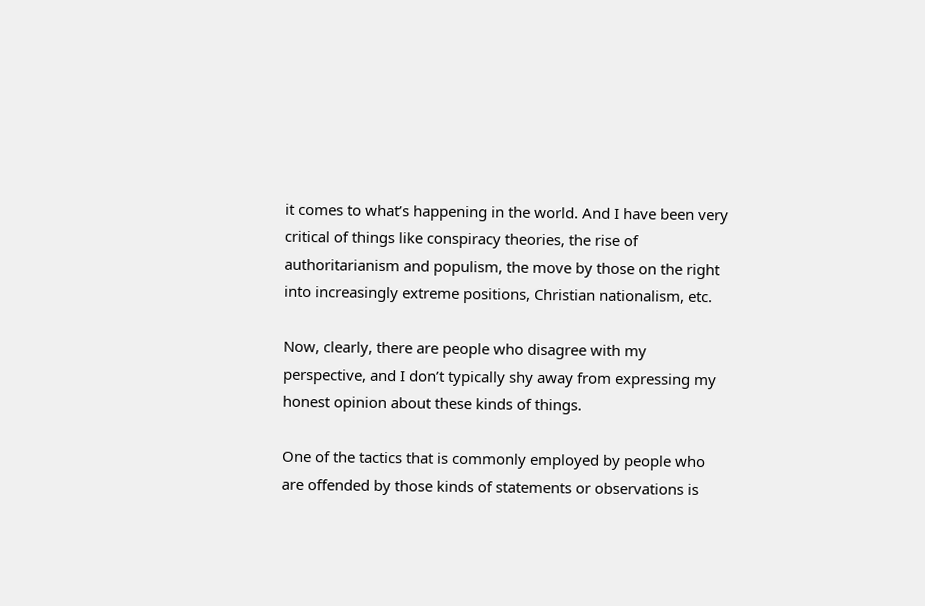it comes to what’s happening in the world. And I have been very critical of things like conspiracy theories, the rise of authoritarianism and populism, the move by those on the right into increasingly extreme positions, Christian nationalism, etc.

Now, clearly, there are people who disagree with my perspective, and I don’t typically shy away from expressing my honest opinion about these kinds of things.

One of the tactics that is commonly employed by people who are offended by those kinds of statements or observations is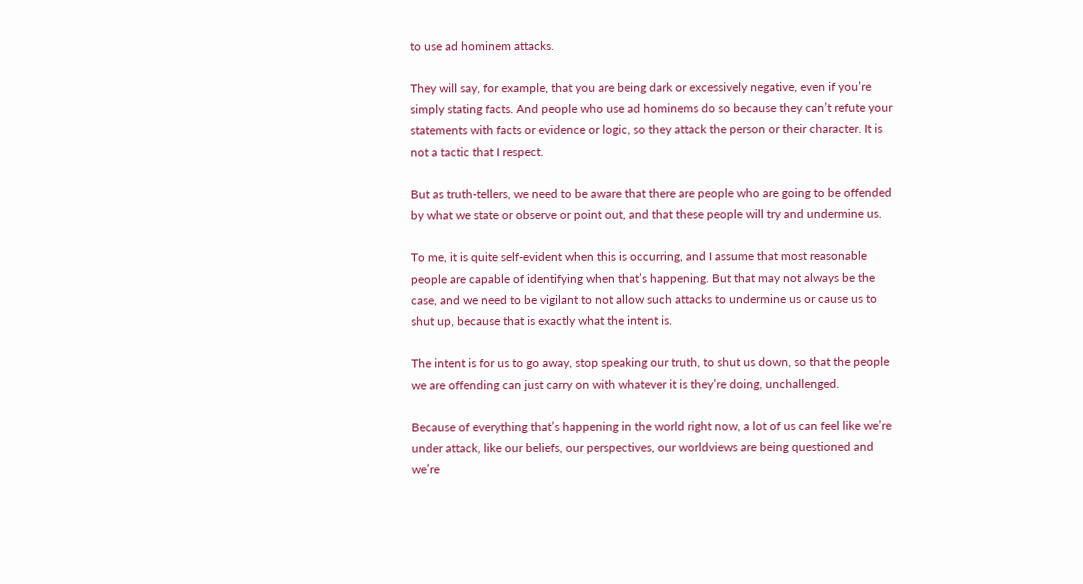to use ad hominem attacks.

They will say, for example, that you are being dark or excessively negative, even if you’re simply stating facts. And people who use ad hominems do so because they can’t refute your statements with facts or evidence or logic, so they attack the person or their character. It is not a tactic that I respect.

But as truth-tellers, we need to be aware that there are people who are going to be offended by what we state or observe or point out, and that these people will try and undermine us.

To me, it is quite self-evident when this is occurring, and I assume that most reasonable people are capable of identifying when that’s happening. But that may not always be the case, and we need to be vigilant to not allow such attacks to undermine us or cause us to shut up, because that is exactly what the intent is.

The intent is for us to go away, stop speaking our truth, to shut us down, so that the people we are offending can just carry on with whatever it is they’re doing, unchallenged.

Because of everything that’s happening in the world right now, a lot of us can feel like we’re under attack, like our beliefs, our perspectives, our worldviews are being questioned and we’re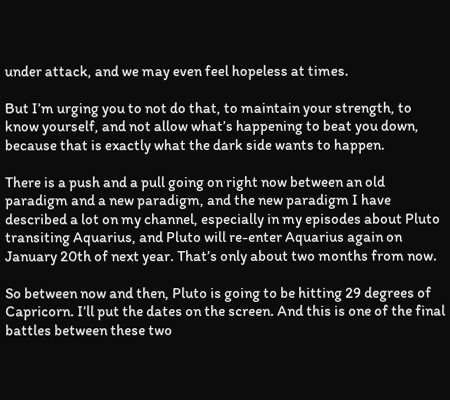under attack, and we may even feel hopeless at times.

But I’m urging you to not do that, to maintain your strength, to know yourself, and not allow what’s happening to beat you down, because that is exactly what the dark side wants to happen.

There is a push and a pull going on right now between an old paradigm and a new paradigm, and the new paradigm I have described a lot on my channel, especially in my episodes about Pluto transiting Aquarius, and Pluto will re-enter Aquarius again on January 20th of next year. That’s only about two months from now.

So between now and then, Pluto is going to be hitting 29 degrees of Capricorn. I’ll put the dates on the screen. And this is one of the final battles between these two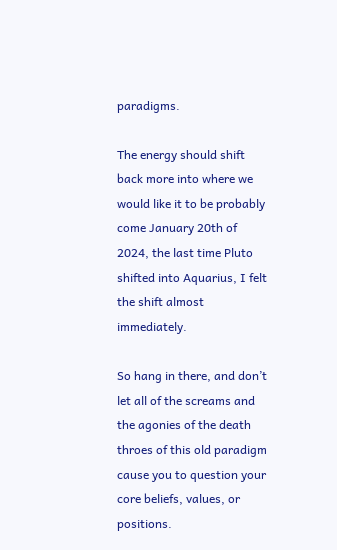paradigms.

The energy should shift back more into where we would like it to be probably come January 20th of 2024, the last time Pluto shifted into Aquarius, I felt the shift almost immediately.

So hang in there, and don’t let all of the screams and the agonies of the death throes of this old paradigm cause you to question your core beliefs, values, or positions.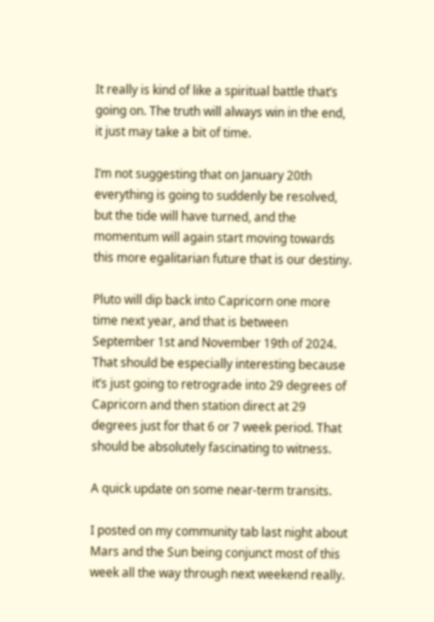It really is kind of like a spiritual battle that’s going on. The truth will always win in the end, it just may take a bit of time.

I’m not suggesting that on January 20th everything is going to suddenly be resolved, but the tide will have turned, and the momentum will again start moving towards this more egalitarian future that is our destiny.

Pluto will dip back into Capricorn one more time next year, and that is between September 1st and November 19th of 2024. That should be especially interesting because it’s just going to retrograde into 29 degrees of Capricorn and then station direct at 29 degrees just for that 6 or 7 week period. That should be absolutely fascinating to witness.

A quick update on some near-term transits.

I posted on my community tab last night about Mars and the Sun being conjunct most of this week all the way through next weekend really.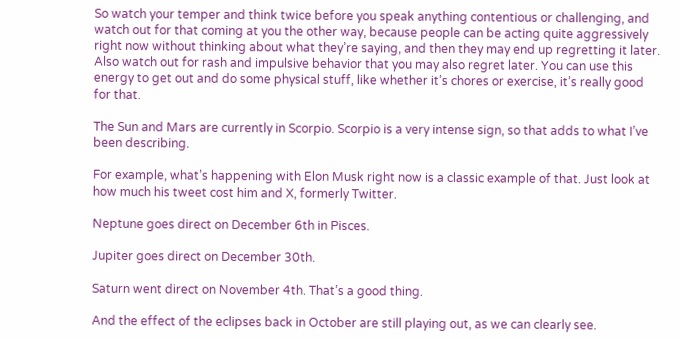So watch your temper and think twice before you speak anything contentious or challenging, and watch out for that coming at you the other way, because people can be acting quite aggressively right now without thinking about what they’re saying, and then they may end up regretting it later. Also watch out for rash and impulsive behavior that you may also regret later. You can use this energy to get out and do some physical stuff, like whether it’s chores or exercise, it’s really good for that.

The Sun and Mars are currently in Scorpio. Scorpio is a very intense sign, so that adds to what I’ve been describing.

For example, what’s happening with Elon Musk right now is a classic example of that. Just look at how much his tweet cost him and X, formerly Twitter.

Neptune goes direct on December 6th in Pisces.

Jupiter goes direct on December 30th.

Saturn went direct on November 4th. That’s a good thing.

And the effect of the eclipses back in October are still playing out, as we can clearly see.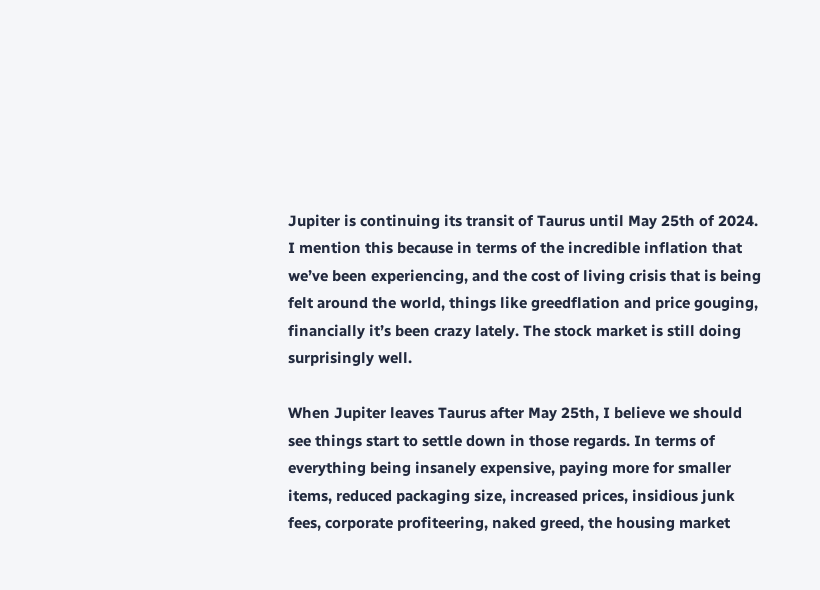Jupiter is continuing its transit of Taurus until May 25th of 2024. I mention this because in terms of the incredible inflation that we’ve been experiencing, and the cost of living crisis that is being felt around the world, things like greedflation and price gouging, financially it’s been crazy lately. The stock market is still doing surprisingly well.

When Jupiter leaves Taurus after May 25th, I believe we should see things start to settle down in those regards. In terms of everything being insanely expensive, paying more for smaller items, reduced packaging size, increased prices, insidious junk fees, corporate profiteering, naked greed, the housing market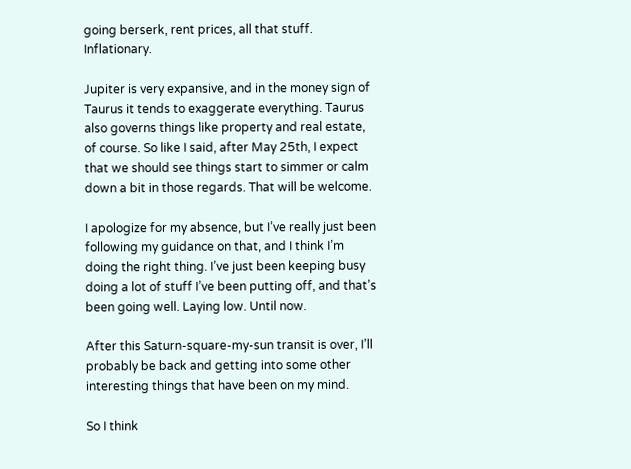going berserk, rent prices, all that stuff. Inflationary.

Jupiter is very expansive, and in the money sign of Taurus it tends to exaggerate everything. Taurus also governs things like property and real estate, of course. So like I said, after May 25th, I expect that we should see things start to simmer or calm down a bit in those regards. That will be welcome.

I apologize for my absence, but I’ve really just been following my guidance on that, and I think I’m doing the right thing. I’ve just been keeping busy doing a lot of stuff I’ve been putting off, and that’s been going well. Laying low. Until now.

After this Saturn-square-my-sun transit is over, I’ll probably be back and getting into some other interesting things that have been on my mind.

So I think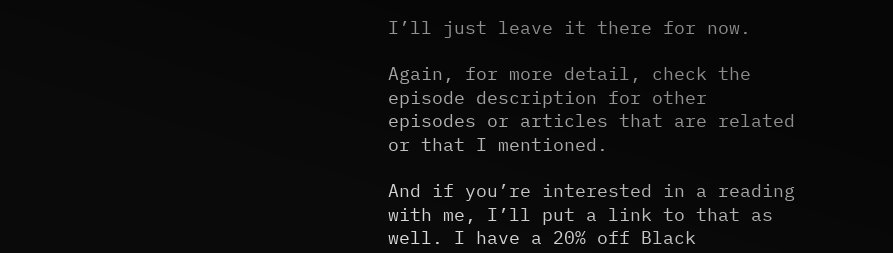I’ll just leave it there for now.

Again, for more detail, check the episode description for other episodes or articles that are related or that I mentioned.

And if you’re interested in a reading with me, I’ll put a link to that as well. I have a 20% off Black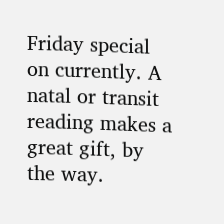Friday special on currently. A natal or transit reading makes a great gift, by the way.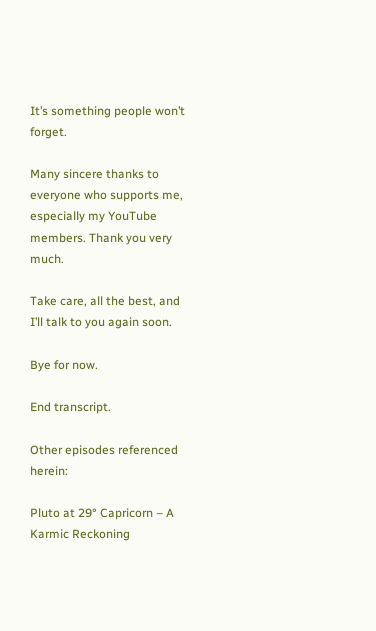It’s something people won’t forget.

Many sincere thanks to everyone who supports me, especially my YouTube members. Thank you very much.

Take care, all the best, and I’ll talk to you again soon.

Bye for now.

End transcript.

Other episodes referenced herein:

Pluto at 29° Capricorn – A Karmic Reckoning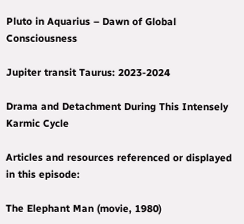Pluto in Aquarius – Dawn of Global Consciousness

Jupiter transit Taurus: 2023-2024

Drama and Detachment During This Intensely Karmic Cycle

Articles and resources referenced or displayed in this episode:

The Elephant Man (movie, 1980)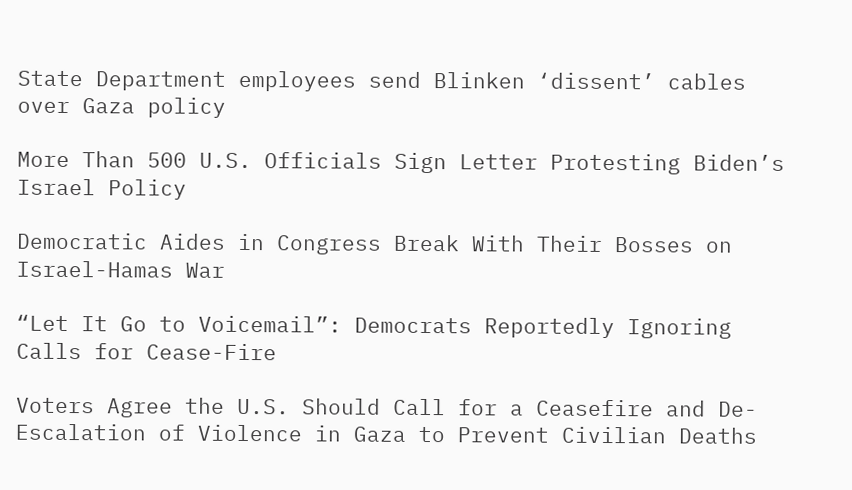State Department employees send Blinken ‘dissent’ cables over Gaza policy

More Than 500 U.S. Officials Sign Letter Protesting Biden’s Israel Policy

Democratic Aides in Congress Break With Their Bosses on Israel-Hamas War

“Let It Go to Voicemail”: Democrats Reportedly Ignoring Calls for Cease-Fire

Voters Agree the U.S. Should Call for a Ceasefire and De-Escalation of Violence in Gaza to Prevent Civilian Deaths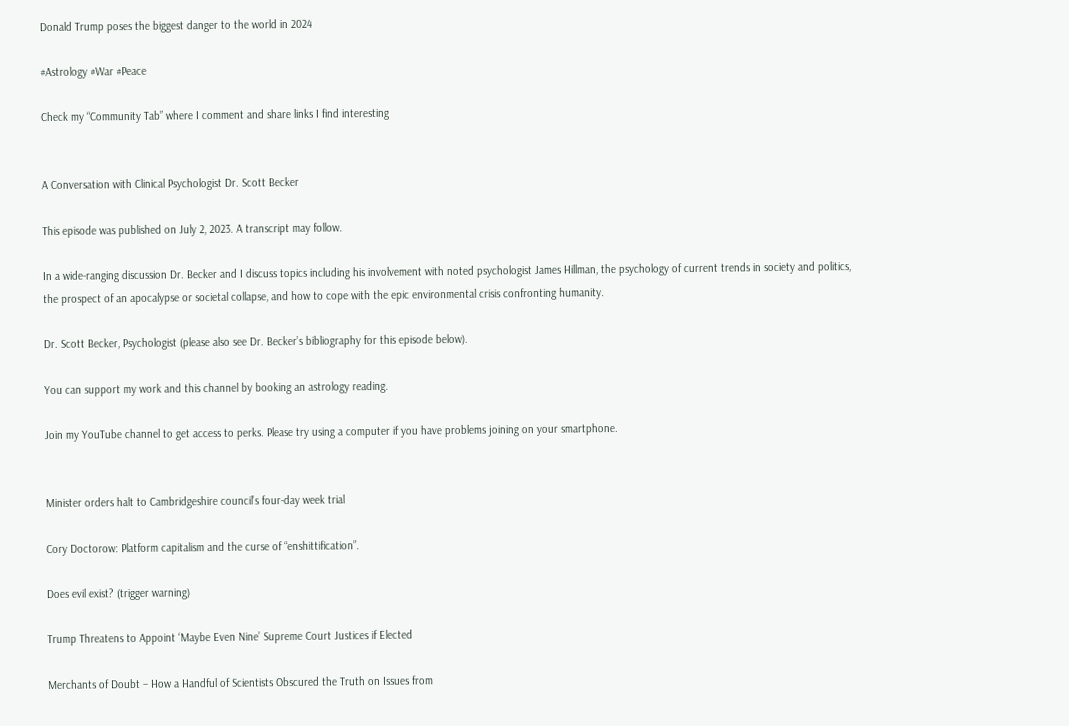Donald Trump poses the biggest danger to the world in 2024

#Astrology #War #Peace

Check my “Community Tab” where I comment and share links I find interesting


A Conversation with Clinical Psychologist Dr. Scott Becker

This episode was published on July 2, 2023. A transcript may follow.

In a wide-ranging discussion Dr. Becker and I discuss topics including his involvement with noted psychologist James Hillman, the psychology of current trends in society and politics, the prospect of an apocalypse or societal collapse, and how to cope with the epic environmental crisis confronting humanity.

Dr. Scott Becker, Psychologist (please also see Dr. Becker’s bibliography for this episode below).

You can support my work and this channel by booking an astrology reading.

Join my YouTube channel to get access to perks. Please try using a computer if you have problems joining on your smartphone.


Minister orders halt to Cambridgeshire council’s four-day week trial

Cory Doctorow: Platform capitalism and the curse of “enshittification”.

Does evil exist? (trigger warning)

Trump Threatens to Appoint ‘Maybe Even Nine’ Supreme Court Justices if Elected

Merchants of Doubt – How a Handful of Scientists Obscured the Truth on Issues from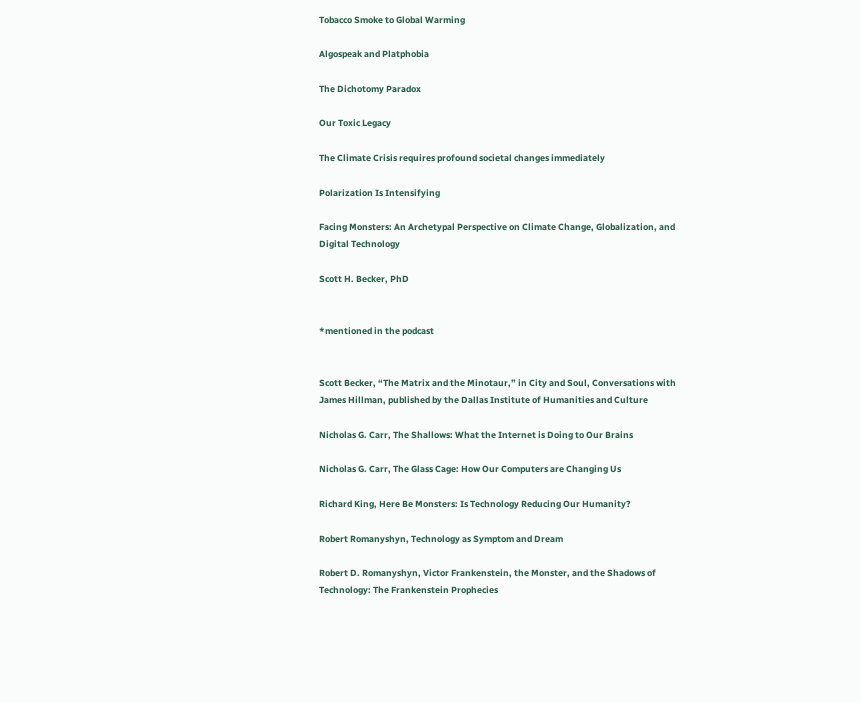Tobacco Smoke to Global Warming

Algospeak and Platphobia

The Dichotomy Paradox

Our Toxic Legacy

The Climate Crisis requires profound societal changes immediately

Polarization Is Intensifying

Facing Monsters: An Archetypal Perspective on Climate Change, Globalization, and Digital Technology

Scott H. Becker, PhD


*mentioned in the podcast


Scott Becker, “The Matrix and the Minotaur,” in City and Soul, Conversations with James Hillman, published by the Dallas Institute of Humanities and Culture

Nicholas G. Carr, The Shallows: What the Internet is Doing to Our Brains

Nicholas G. Carr, The Glass Cage: How Our Computers are Changing Us

Richard King, Here Be Monsters: Is Technology Reducing Our Humanity?

Robert Romanyshyn, Technology as Symptom and Dream

Robert D. Romanyshyn, Victor Frankenstein, the Monster, and the Shadows of Technology: The Frankenstein Prophecies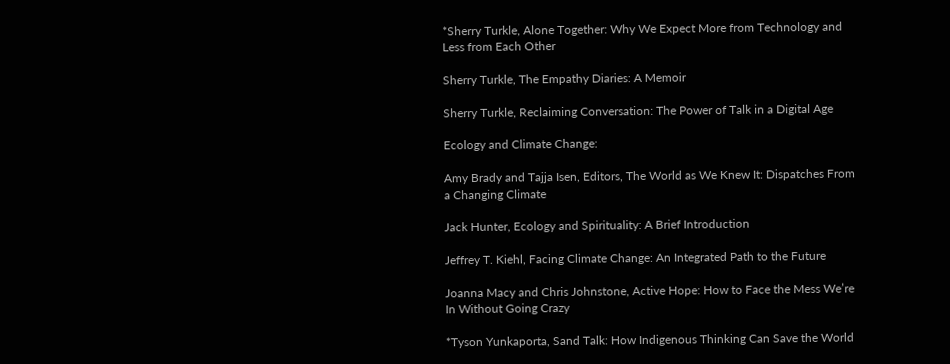*Sherry Turkle, Alone Together: Why We Expect More from Technology and Less from Each Other

Sherry Turkle, The Empathy Diaries: A Memoir

Sherry Turkle, Reclaiming Conversation: The Power of Talk in a Digital Age

Ecology and Climate Change:

Amy Brady and Tajja Isen, Editors, The World as We Knew It: Dispatches From a Changing Climate

Jack Hunter, Ecology and Spirituality: A Brief Introduction

Jeffrey T. Kiehl, Facing Climate Change: An Integrated Path to the Future

Joanna Macy and Chris Johnstone, Active Hope: How to Face the Mess We’re In Without Going Crazy

*Tyson Yunkaporta, Sand Talk: How Indigenous Thinking Can Save the World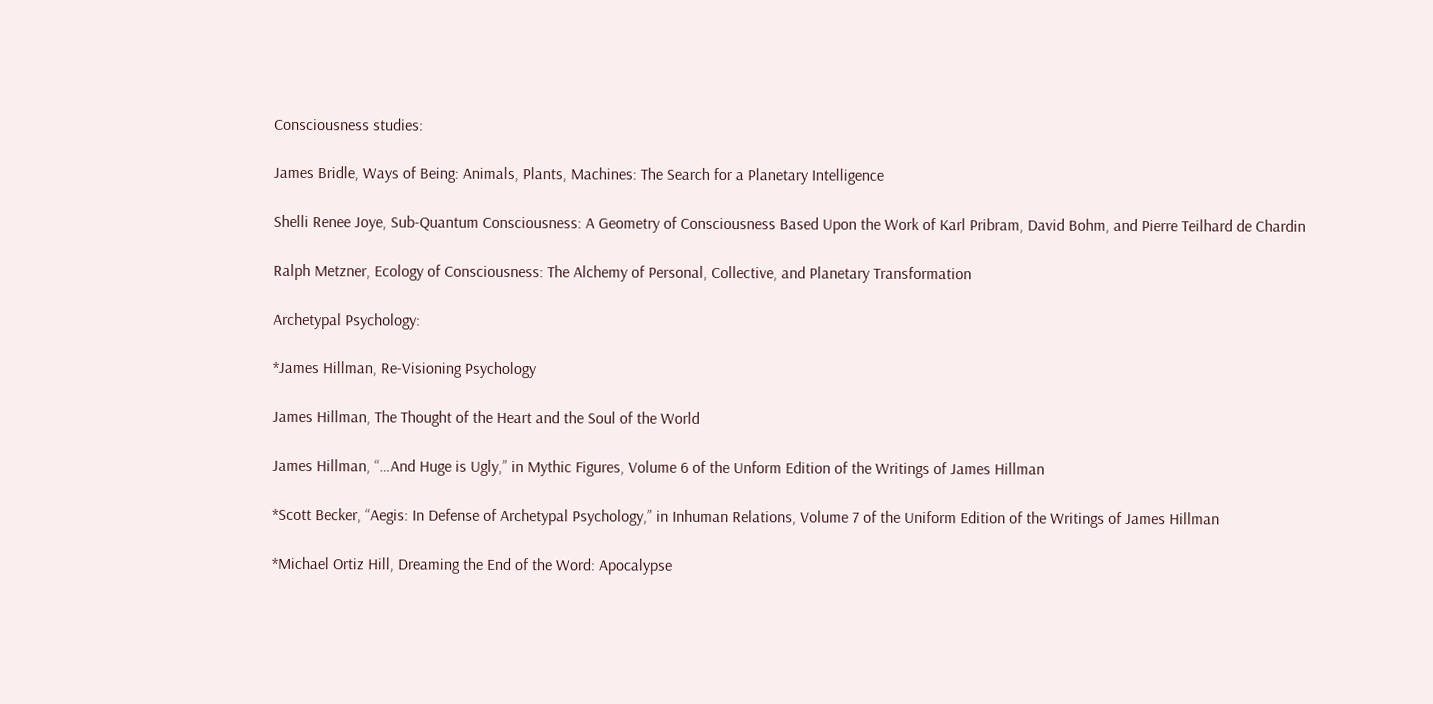Consciousness studies:

James Bridle, Ways of Being: Animals, Plants, Machines: The Search for a Planetary Intelligence

Shelli Renee Joye, Sub-Quantum Consciousness: A Geometry of Consciousness Based Upon the Work of Karl Pribram, David Bohm, and Pierre Teilhard de Chardin

Ralph Metzner, Ecology of Consciousness: The Alchemy of Personal, Collective, and Planetary Transformation

Archetypal Psychology:

*James Hillman, Re-Visioning Psychology

James Hillman, The Thought of the Heart and the Soul of the World

James Hillman, “…And Huge is Ugly,” in Mythic Figures, Volume 6 of the Unform Edition of the Writings of James Hillman

*Scott Becker, “Aegis: In Defense of Archetypal Psychology,” in Inhuman Relations, Volume 7 of the Uniform Edition of the Writings of James Hillman

*Michael Ortiz Hill, Dreaming the End of the Word: Apocalypse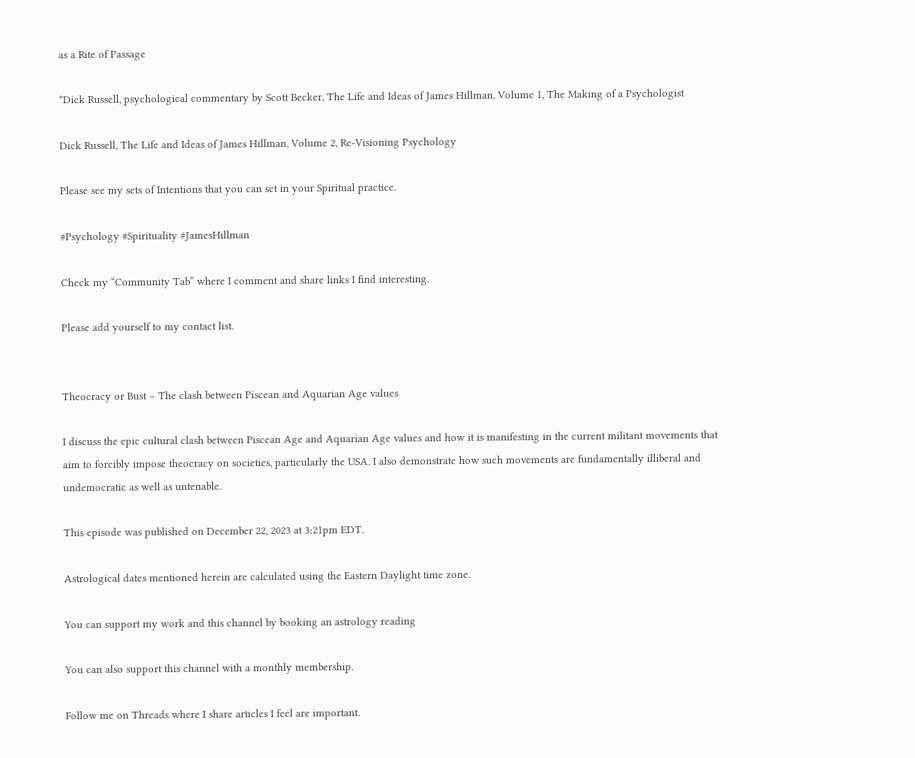as a Rite of Passage

*Dick Russell, psychological commentary by Scott Becker, The Life and Ideas of James Hillman, Volume 1, The Making of a Psychologist

Dick Russell, The Life and Ideas of James Hillman, Volume 2, Re-Visioning Psychology

Please see my sets of Intentions that you can set in your Spiritual practice.

#Psychology #Spirituality #JamesHillman

Check my “Community Tab” where I comment and share links I find interesting.

Please add yourself to my contact list.


Theocracy or Bust – The clash between Piscean and Aquarian Age values

I discuss the epic cultural clash between Piscean Age and Aquarian Age values and how it is manifesting in the current militant movements that aim to forcibly impose theocracy on societies, particularly the USA. I also demonstrate how such movements are fundamentally illiberal and undemocratic as well as untenable.

This episode was published on December 22, 2023 at 3:21pm EDT.

Astrological dates mentioned herein are calculated using the Eastern Daylight time zone.

You can support my work and this channel by booking an astrology reading

You can also support this channel with a monthly membership.

Follow me on Threads where I share articles I feel are important.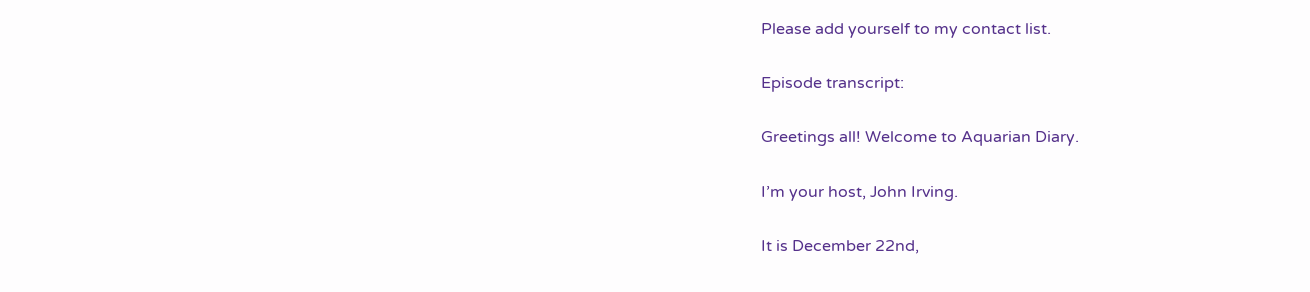Please add yourself to my contact list.

Episode transcript:

Greetings all! Welcome to Aquarian Diary.

I’m your host, John Irving.

It is December 22nd,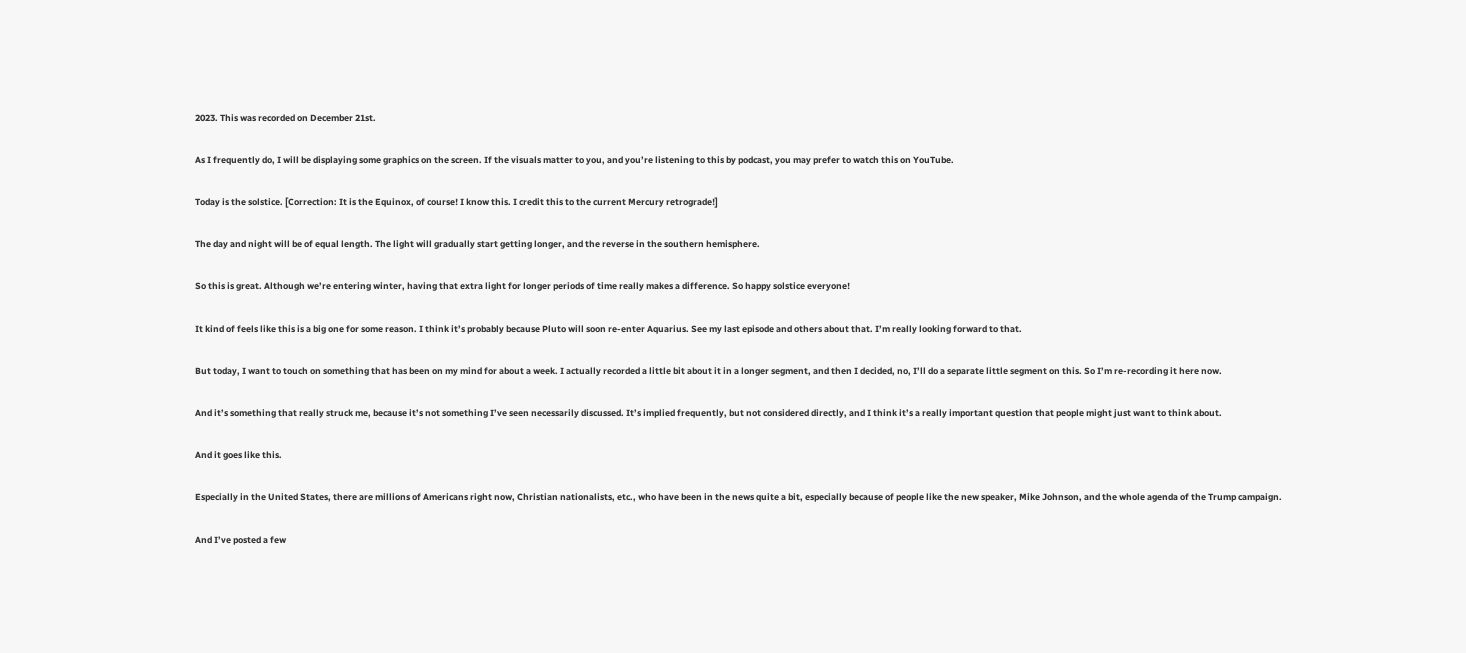2023. This was recorded on December 21st.

As I frequently do, I will be displaying some graphics on the screen. If the visuals matter to you, and you’re listening to this by podcast, you may prefer to watch this on YouTube.

Today is the solstice. [Correction: It is the Equinox, of course! I know this. I credit this to the current Mercury retrograde!]

The day and night will be of equal length. The light will gradually start getting longer, and the reverse in the southern hemisphere.

So this is great. Although we’re entering winter, having that extra light for longer periods of time really makes a difference. So happy solstice everyone!

It kind of feels like this is a big one for some reason. I think it’s probably because Pluto will soon re-enter Aquarius. See my last episode and others about that. I’m really looking forward to that.

But today, I want to touch on something that has been on my mind for about a week. I actually recorded a little bit about it in a longer segment, and then I decided, no, I’ll do a separate little segment on this. So I’m re-recording it here now.

And it’s something that really struck me, because it’s not something I’ve seen necessarily discussed. It’s implied frequently, but not considered directly, and I think it’s a really important question that people might just want to think about.

And it goes like this.

Especially in the United States, there are millions of Americans right now, Christian nationalists, etc., who have been in the news quite a bit, especially because of people like the new speaker, Mike Johnson, and the whole agenda of the Trump campaign.

And I’ve posted a few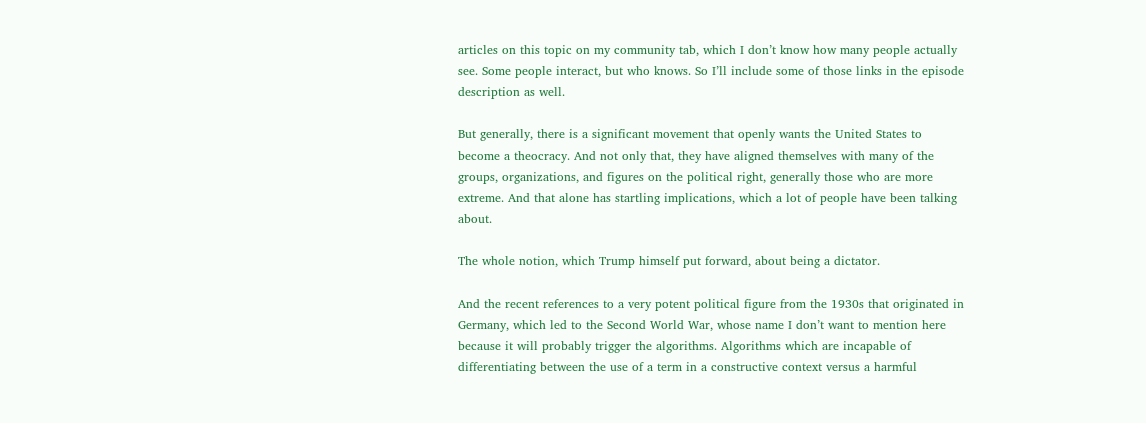articles on this topic on my community tab, which I don’t know how many people actually see. Some people interact, but who knows. So I’ll include some of those links in the episode description as well.

But generally, there is a significant movement that openly wants the United States to become a theocracy. And not only that, they have aligned themselves with many of the groups, organizations, and figures on the political right, generally those who are more extreme. And that alone has startling implications, which a lot of people have been talking about.

The whole notion, which Trump himself put forward, about being a dictator.

And the recent references to a very potent political figure from the 1930s that originated in Germany, which led to the Second World War, whose name I don’t want to mention here because it will probably trigger the algorithms. Algorithms which are incapable of differentiating between the use of a term in a constructive context versus a harmful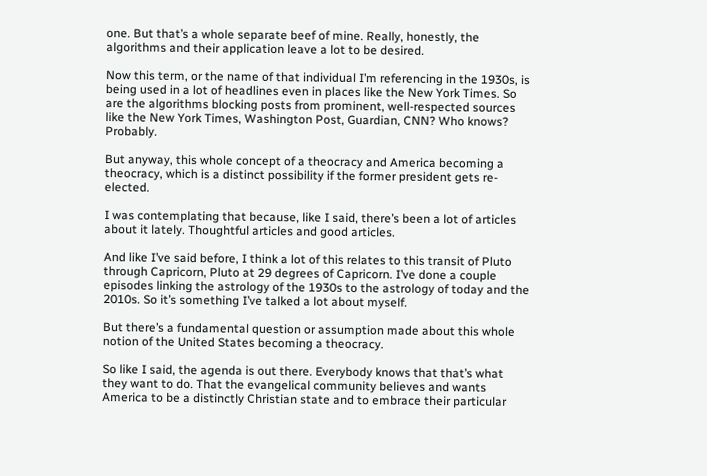one. But that’s a whole separate beef of mine. Really, honestly, the algorithms and their application leave a lot to be desired.

Now this term, or the name of that individual I’m referencing in the 1930s, is being used in a lot of headlines even in places like the New York Times. So are the algorithms blocking posts from prominent, well-respected sources like the New York Times, Washington Post, Guardian, CNN? Who knows? Probably.

But anyway, this whole concept of a theocracy and America becoming a theocracy, which is a distinct possibility if the former president gets re-elected.

I was contemplating that because, like I said, there’s been a lot of articles about it lately. Thoughtful articles and good articles.

And like I’ve said before, I think a lot of this relates to this transit of Pluto through Capricorn, Pluto at 29 degrees of Capricorn. I’ve done a couple episodes linking the astrology of the 1930s to the astrology of today and the 2010s. So it’s something I’ve talked a lot about myself.

But there’s a fundamental question or assumption made about this whole notion of the United States becoming a theocracy.

So like I said, the agenda is out there. Everybody knows that that’s what they want to do. That the evangelical community believes and wants America to be a distinctly Christian state and to embrace their particular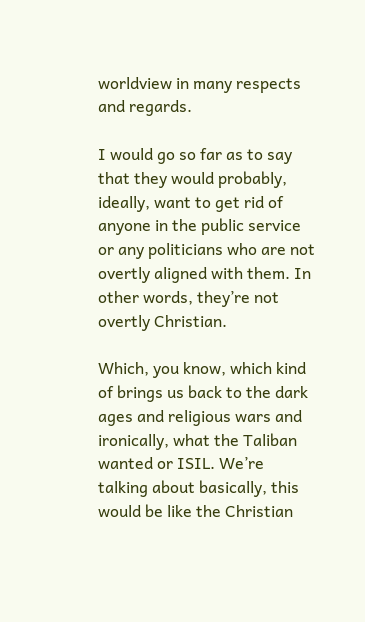worldview in many respects and regards.

I would go so far as to say that they would probably, ideally, want to get rid of anyone in the public service or any politicians who are not overtly aligned with them. In other words, they’re not overtly Christian.

Which, you know, which kind of brings us back to the dark ages and religious wars and ironically, what the Taliban wanted or ISIL. We’re talking about basically, this would be like the Christian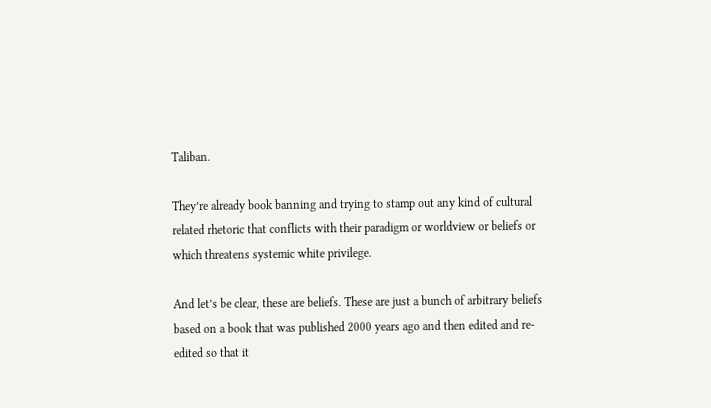Taliban.

They’re already book banning and trying to stamp out any kind of cultural related rhetoric that conflicts with their paradigm or worldview or beliefs or which threatens systemic white privilege.

And let’s be clear, these are beliefs. These are just a bunch of arbitrary beliefs based on a book that was published 2000 years ago and then edited and re-edited so that it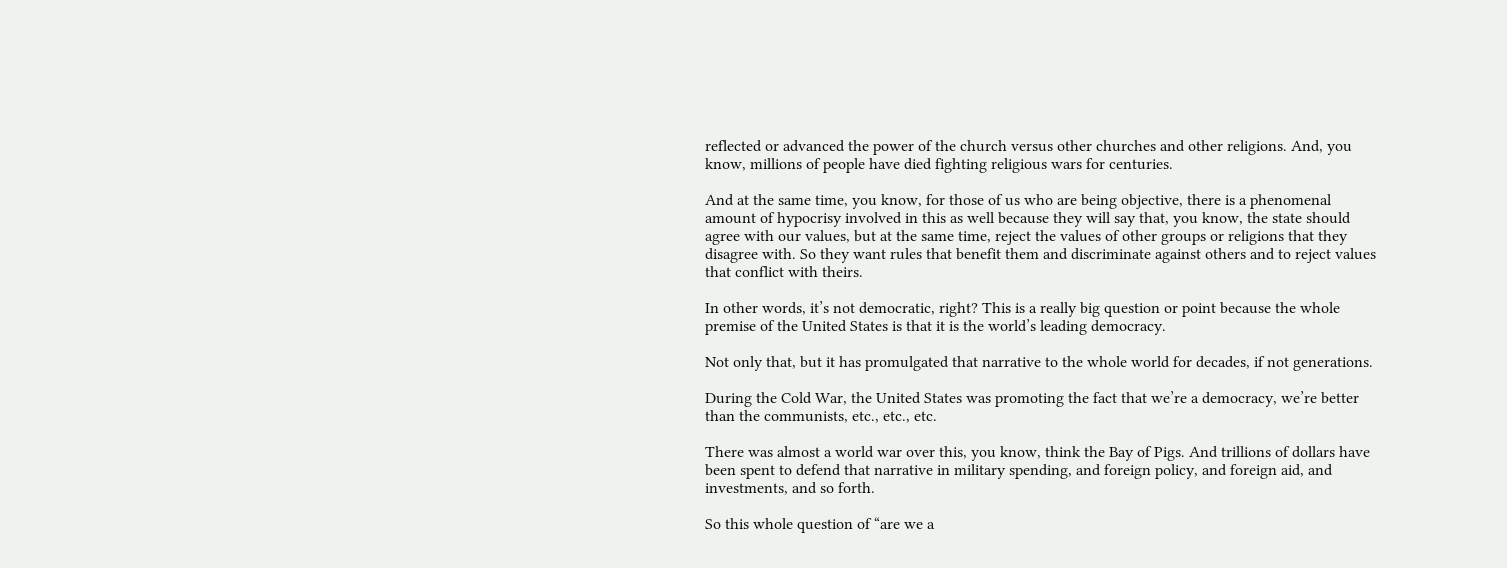reflected or advanced the power of the church versus other churches and other religions. And, you know, millions of people have died fighting religious wars for centuries.

And at the same time, you know, for those of us who are being objective, there is a phenomenal amount of hypocrisy involved in this as well because they will say that, you know, the state should agree with our values, but at the same time, reject the values of other groups or religions that they disagree with. So they want rules that benefit them and discriminate against others and to reject values that conflict with theirs.

In other words, it’s not democratic, right? This is a really big question or point because the whole premise of the United States is that it is the world’s leading democracy.

Not only that, but it has promulgated that narrative to the whole world for decades, if not generations.

During the Cold War, the United States was promoting the fact that we’re a democracy, we’re better than the communists, etc., etc., etc.

There was almost a world war over this, you know, think the Bay of Pigs. And trillions of dollars have been spent to defend that narrative in military spending, and foreign policy, and foreign aid, and investments, and so forth.

So this whole question of “are we a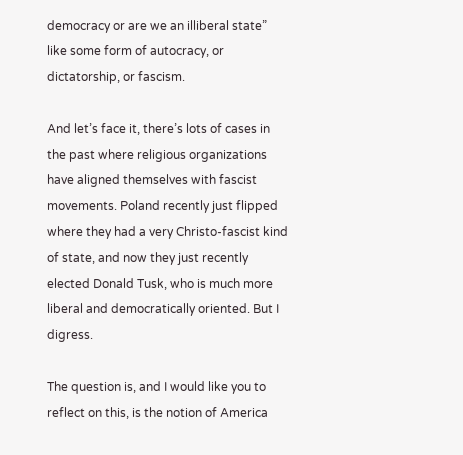democracy or are we an illiberal state” like some form of autocracy, or dictatorship, or fascism.

And let’s face it, there’s lots of cases in the past where religious organizations have aligned themselves with fascist movements. Poland recently just flipped where they had a very Christo-fascist kind of state, and now they just recently elected Donald Tusk, who is much more liberal and democratically oriented. But I digress.

The question is, and I would like you to reflect on this, is the notion of America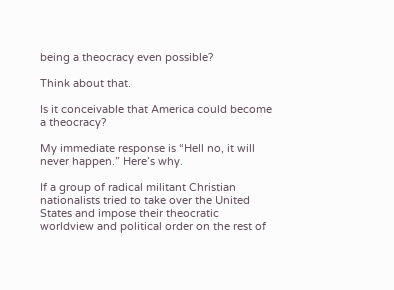being a theocracy even possible?

Think about that.

Is it conceivable that America could become a theocracy?

My immediate response is “Hell no, it will never happen.” Here’s why.

If a group of radical militant Christian nationalists tried to take over the United States and impose their theocratic worldview and political order on the rest of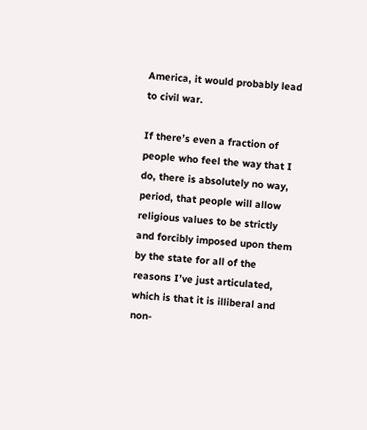America, it would probably lead to civil war.

If there’s even a fraction of people who feel the way that I do, there is absolutely no way, period, that people will allow religious values to be strictly and forcibly imposed upon them by the state for all of the reasons I’ve just articulated, which is that it is illiberal and non-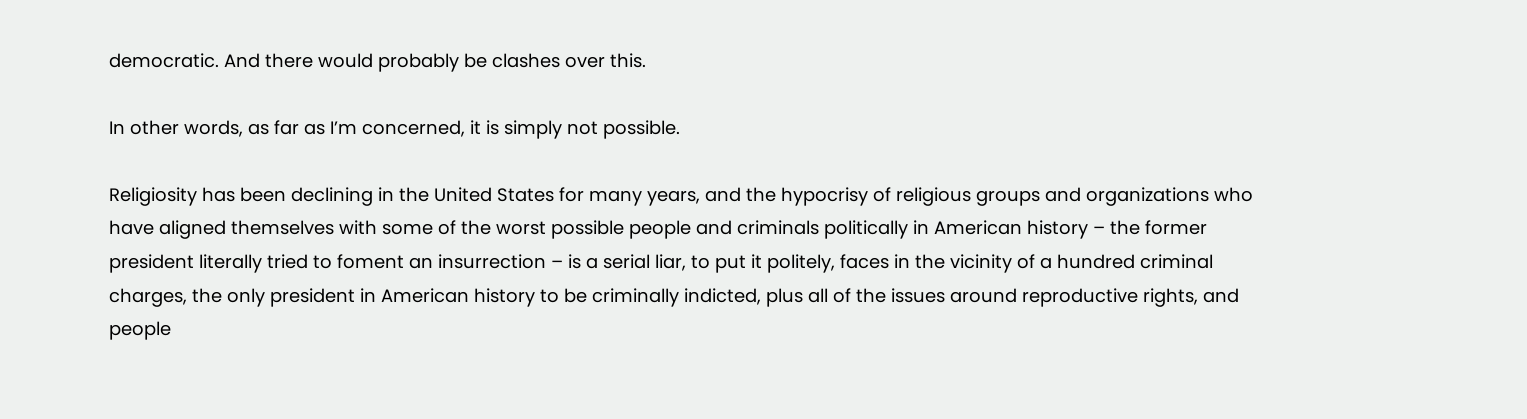democratic. And there would probably be clashes over this.

In other words, as far as I’m concerned, it is simply not possible.

Religiosity has been declining in the United States for many years, and the hypocrisy of religious groups and organizations who have aligned themselves with some of the worst possible people and criminals politically in American history – the former president literally tried to foment an insurrection – is a serial liar, to put it politely, faces in the vicinity of a hundred criminal charges, the only president in American history to be criminally indicted, plus all of the issues around reproductive rights, and people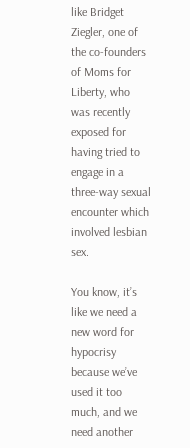like Bridget Ziegler, one of the co-founders of Moms for Liberty, who was recently exposed for having tried to engage in a three-way sexual encounter which involved lesbian sex.

You know, it’s like we need a new word for hypocrisy because we’ve used it too much, and we need another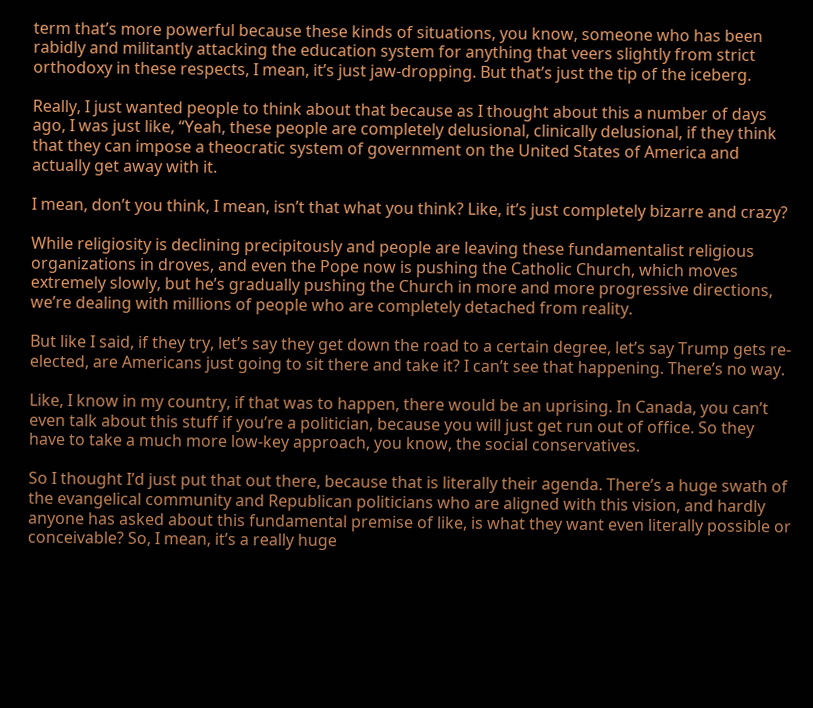term that’s more powerful because these kinds of situations, you know, someone who has been rabidly and militantly attacking the education system for anything that veers slightly from strict orthodoxy in these respects, I mean, it’s just jaw-dropping. But that’s just the tip of the iceberg.

Really, I just wanted people to think about that because as I thought about this a number of days ago, I was just like, “Yeah, these people are completely delusional, clinically delusional, if they think that they can impose a theocratic system of government on the United States of America and actually get away with it.

I mean, don’t you think, I mean, isn’t that what you think? Like, it’s just completely bizarre and crazy?

While religiosity is declining precipitously and people are leaving these fundamentalist religious organizations in droves, and even the Pope now is pushing the Catholic Church, which moves extremely slowly, but he’s gradually pushing the Church in more and more progressive directions, we’re dealing with millions of people who are completely detached from reality.

But like I said, if they try, let’s say they get down the road to a certain degree, let’s say Trump gets re-elected, are Americans just going to sit there and take it? I can’t see that happening. There’s no way.

Like, I know in my country, if that was to happen, there would be an uprising. In Canada, you can’t even talk about this stuff if you’re a politician, because you will just get run out of office. So they have to take a much more low-key approach, you know, the social conservatives.

So I thought I’d just put that out there, because that is literally their agenda. There’s a huge swath of the evangelical community and Republican politicians who are aligned with this vision, and hardly anyone has asked about this fundamental premise of like, is what they want even literally possible or conceivable? So, I mean, it’s a really huge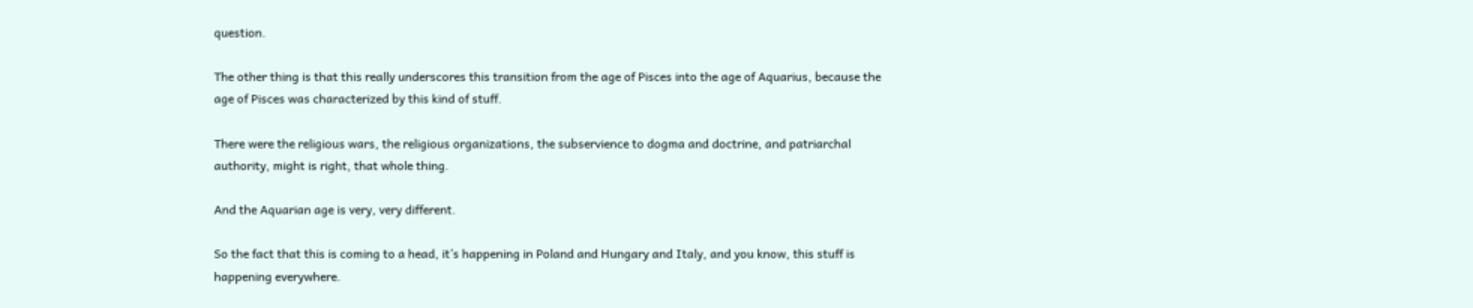question.

The other thing is that this really underscores this transition from the age of Pisces into the age of Aquarius, because the age of Pisces was characterized by this kind of stuff.

There were the religious wars, the religious organizations, the subservience to dogma and doctrine, and patriarchal authority, might is right, that whole thing.

And the Aquarian age is very, very different.

So the fact that this is coming to a head, it’s happening in Poland and Hungary and Italy, and you know, this stuff is happening everywhere.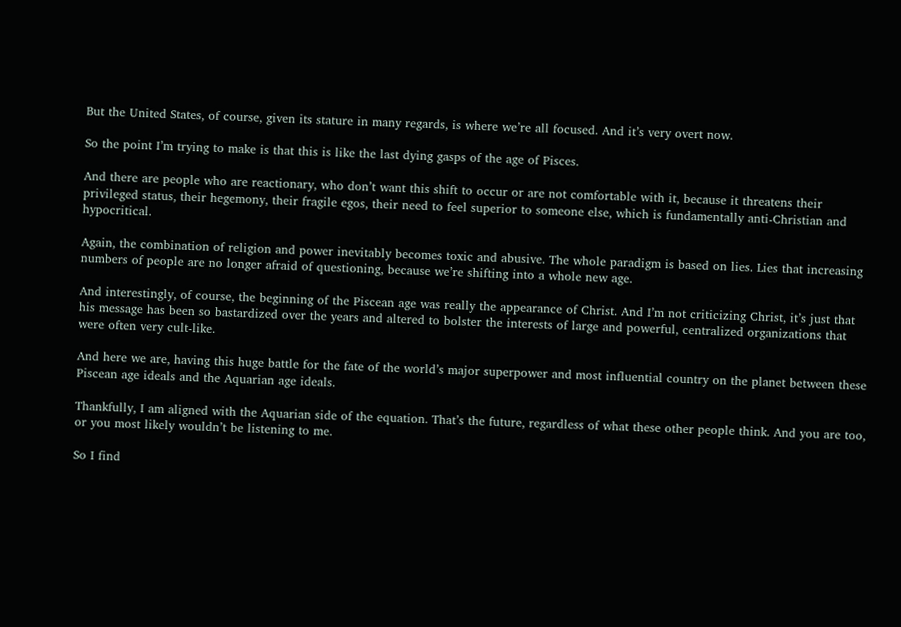But the United States, of course, given its stature in many regards, is where we’re all focused. And it’s very overt now.

So the point I’m trying to make is that this is like the last dying gasps of the age of Pisces.

And there are people who are reactionary, who don’t want this shift to occur or are not comfortable with it, because it threatens their privileged status, their hegemony, their fragile egos, their need to feel superior to someone else, which is fundamentally anti-Christian and hypocritical.

Again, the combination of religion and power inevitably becomes toxic and abusive. The whole paradigm is based on lies. Lies that increasing numbers of people are no longer afraid of questioning, because we’re shifting into a whole new age.

And interestingly, of course, the beginning of the Piscean age was really the appearance of Christ. And I’m not criticizing Christ, it’s just that his message has been so bastardized over the years and altered to bolster the interests of large and powerful, centralized organizations that were often very cult-like.

And here we are, having this huge battle for the fate of the world’s major superpower and most influential country on the planet between these Piscean age ideals and the Aquarian age ideals.

Thankfully, I am aligned with the Aquarian side of the equation. That’s the future, regardless of what these other people think. And you are too, or you most likely wouldn’t be listening to me.

So I find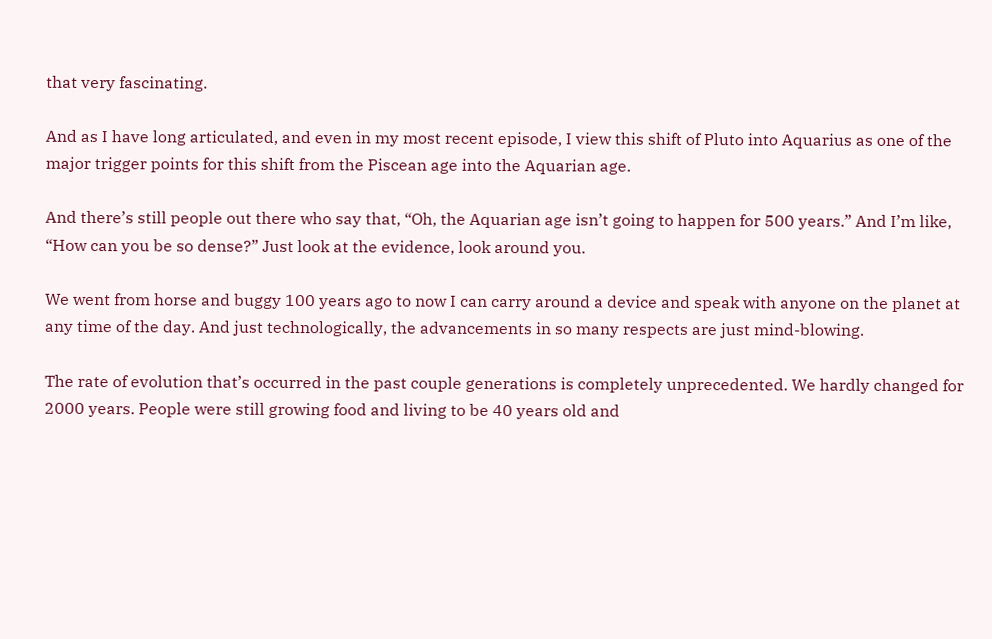that very fascinating.

And as I have long articulated, and even in my most recent episode, I view this shift of Pluto into Aquarius as one of the major trigger points for this shift from the Piscean age into the Aquarian age.

And there’s still people out there who say that, “Oh, the Aquarian age isn’t going to happen for 500 years.” And I’m like, “How can you be so dense?” Just look at the evidence, look around you.

We went from horse and buggy 100 years ago to now I can carry around a device and speak with anyone on the planet at any time of the day. And just technologically, the advancements in so many respects are just mind-blowing.

The rate of evolution that’s occurred in the past couple generations is completely unprecedented. We hardly changed for 2000 years. People were still growing food and living to be 40 years old and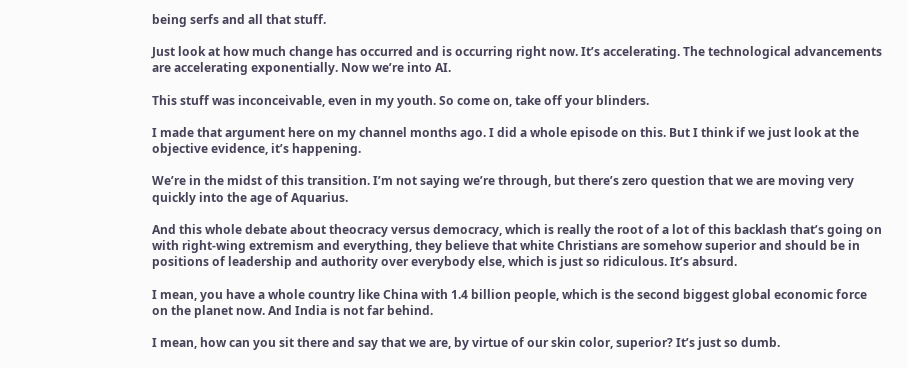being serfs and all that stuff.

Just look at how much change has occurred and is occurring right now. It’s accelerating. The technological advancements are accelerating exponentially. Now we’re into AI.

This stuff was inconceivable, even in my youth. So come on, take off your blinders.

I made that argument here on my channel months ago. I did a whole episode on this. But I think if we just look at the objective evidence, it’s happening.

We’re in the midst of this transition. I’m not saying we’re through, but there’s zero question that we are moving very quickly into the age of Aquarius.

And this whole debate about theocracy versus democracy, which is really the root of a lot of this backlash that’s going on with right-wing extremism and everything, they believe that white Christians are somehow superior and should be in positions of leadership and authority over everybody else, which is just so ridiculous. It’s absurd.

I mean, you have a whole country like China with 1.4 billion people, which is the second biggest global economic force on the planet now. And India is not far behind.

I mean, how can you sit there and say that we are, by virtue of our skin color, superior? It’s just so dumb.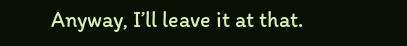Anyway, I’ll leave it at that.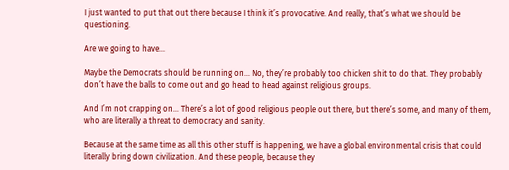I just wanted to put that out there because I think it’s provocative. And really, that’s what we should be questioning.

Are we going to have…

Maybe the Democrats should be running on… No, they’re probably too chicken shit to do that. They probably don’t have the balls to come out and go head to head against religious groups.

And I’m not crapping on… There’s a lot of good religious people out there, but there’s some, and many of them, who are literally a threat to democracy and sanity.

Because at the same time as all this other stuff is happening, we have a global environmental crisis that could literally bring down civilization. And these people, because they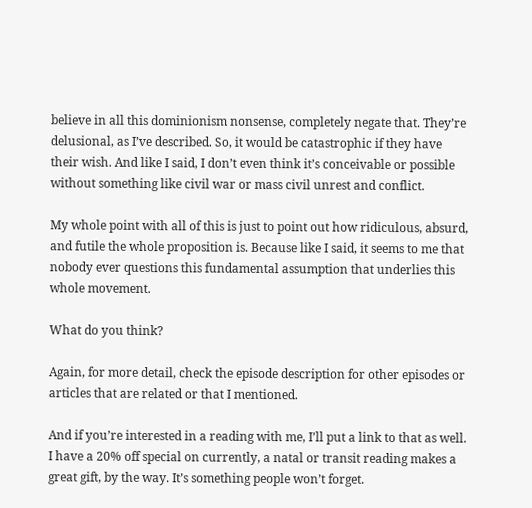believe in all this dominionism nonsense, completely negate that. They’re delusional, as I’ve described. So, it would be catastrophic if they have their wish. And like I said, I don’t even think it’s conceivable or possible without something like civil war or mass civil unrest and conflict.

My whole point with all of this is just to point out how ridiculous, absurd, and futile the whole proposition is. Because like I said, it seems to me that nobody ever questions this fundamental assumption that underlies this whole movement.

What do you think?

Again, for more detail, check the episode description for other episodes or articles that are related or that I mentioned.

And if you’re interested in a reading with me, I’ll put a link to that as well. I have a 20% off special on currently, a natal or transit reading makes a great gift, by the way. It’s something people won’t forget.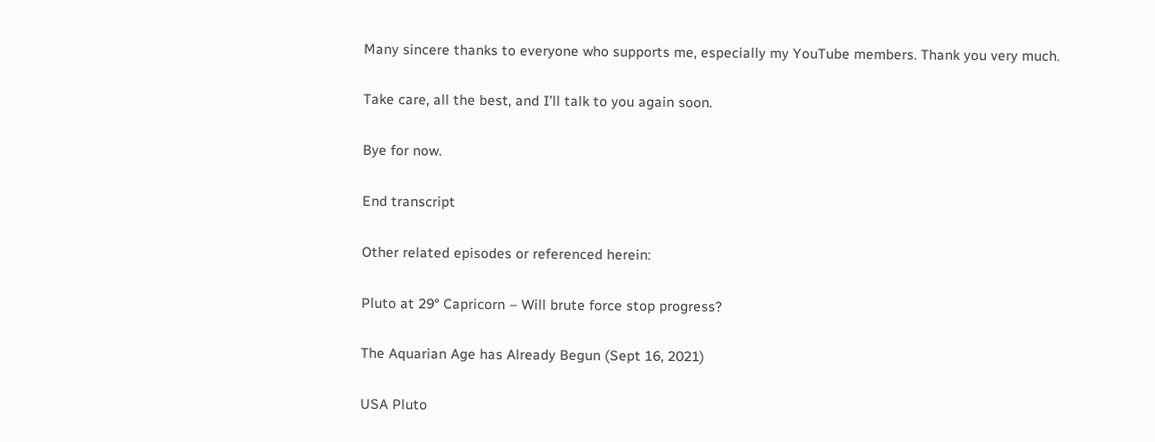Many sincere thanks to everyone who supports me, especially my YouTube members. Thank you very much.

Take care, all the best, and I’ll talk to you again soon.

Bye for now.

End transcript

Other related episodes or referenced herein:

Pluto at 29° Capricorn – Will brute force stop progress?

The Aquarian Age has Already Begun (Sept 16, 2021)

USA Pluto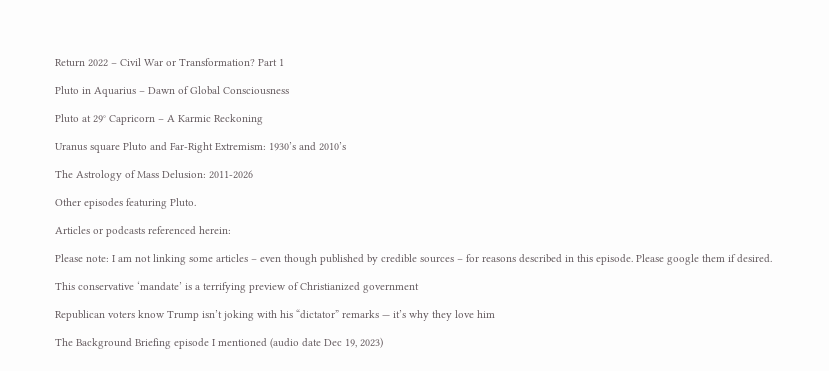Return 2022 – Civil War or Transformation? Part 1

Pluto in Aquarius – Dawn of Global Consciousness

Pluto at 29° Capricorn – A Karmic Reckoning

Uranus square Pluto and Far-Right Extremism: 1930’s and 2010’s

The Astrology of Mass Delusion: 2011-2026

Other episodes featuring Pluto.

Articles or podcasts referenced herein:

Please note: I am not linking some articles – even though published by credible sources – for reasons described in this episode. Please google them if desired.

This conservative ‘mandate’ is a terrifying preview of Christianized government

Republican voters know Trump isn’t joking with his “dictator” remarks — it’s why they love him

The Background Briefing episode I mentioned (audio date Dec 19, 2023)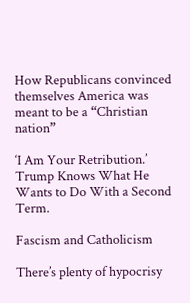How Republicans convinced themselves America was meant to be a “Christian nation”

‘I Am Your Retribution.’ Trump Knows What He Wants to Do With a Second Term.

Fascism and Catholicism

There’s plenty of hypocrisy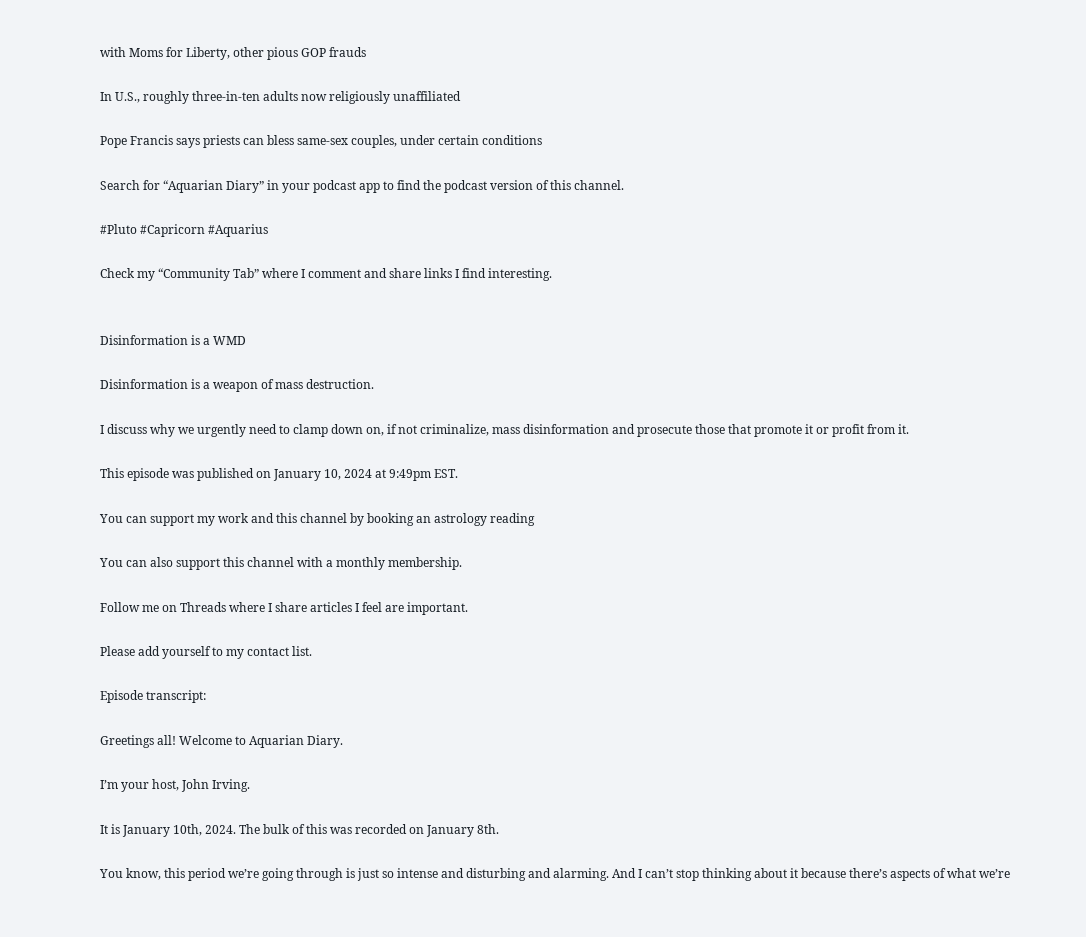with Moms for Liberty, other pious GOP frauds

In U.S., roughly three-in-ten adults now religiously unaffiliated

Pope Francis says priests can bless same-sex couples, under certain conditions

Search for “Aquarian Diary” in your podcast app to find the podcast version of this channel.

#Pluto #Capricorn #Aquarius

Check my “Community Tab” where I comment and share links I find interesting.


Disinformation is a WMD

Disinformation is a weapon of mass destruction.

I discuss why we urgently need to clamp down on, if not criminalize, mass disinformation and prosecute those that promote it or profit from it.

This episode was published on January 10, 2024 at 9:49pm EST.

You can support my work and this channel by booking an astrology reading

You can also support this channel with a monthly membership.

Follow me on Threads where I share articles I feel are important.

Please add yourself to my contact list.

Episode transcript:

Greetings all! Welcome to Aquarian Diary.

I’m your host, John Irving.

It is January 10th, 2024. The bulk of this was recorded on January 8th.

You know, this period we’re going through is just so intense and disturbing and alarming. And I can’t stop thinking about it because there’s aspects of what we’re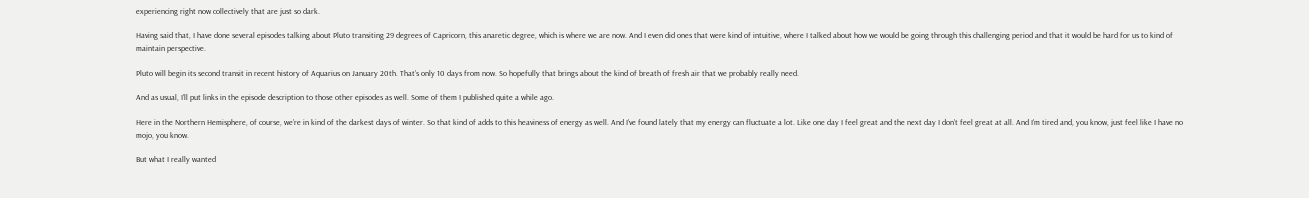experiencing right now collectively that are just so dark.

Having said that, I have done several episodes talking about Pluto transiting 29 degrees of Capricorn, this anaretic degree, which is where we are now. And I even did ones that were kind of intuitive, where I talked about how we would be going through this challenging period and that it would be hard for us to kind of maintain perspective.

Pluto will begin its second transit in recent history of Aquarius on January 20th. That’s only 10 days from now. So hopefully that brings about the kind of breath of fresh air that we probably really need.

And as usual, I’ll put links in the episode description to those other episodes as well. Some of them I published quite a while ago.

Here in the Northern Hemisphere, of course, we’re in kind of the darkest days of winter. So that kind of adds to this heaviness of energy as well. And I’ve found lately that my energy can fluctuate a lot. Like one day I feel great and the next day I don’t feel great at all. And I’m tired and, you know, just feel like I have no mojo, you know.

But what I really wanted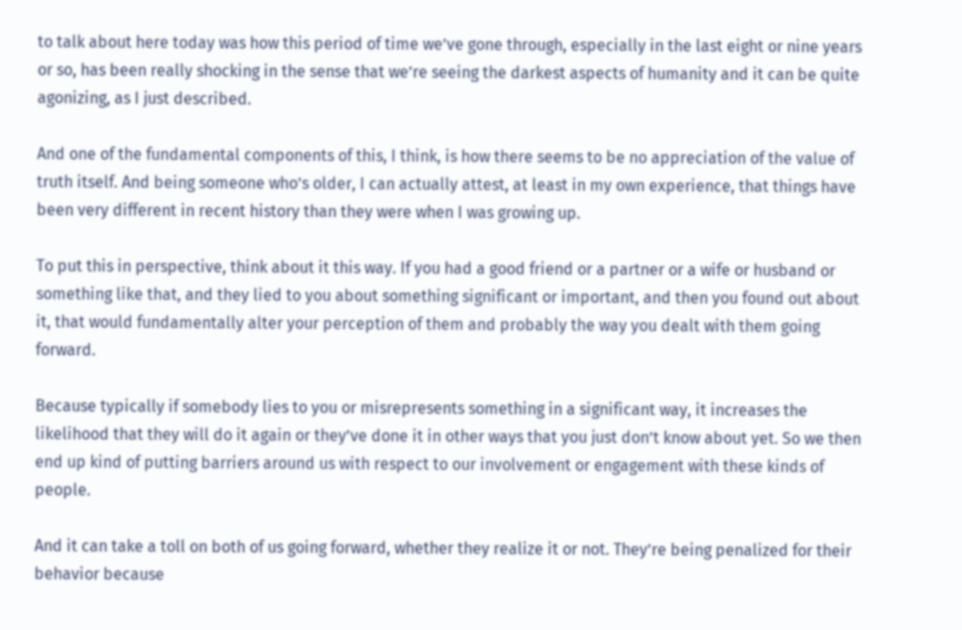to talk about here today was how this period of time we’ve gone through, especially in the last eight or nine years or so, has been really shocking in the sense that we’re seeing the darkest aspects of humanity and it can be quite agonizing, as I just described.

And one of the fundamental components of this, I think, is how there seems to be no appreciation of the value of truth itself. And being someone who’s older, I can actually attest, at least in my own experience, that things have been very different in recent history than they were when I was growing up.

To put this in perspective, think about it this way. If you had a good friend or a partner or a wife or husband or something like that, and they lied to you about something significant or important, and then you found out about it, that would fundamentally alter your perception of them and probably the way you dealt with them going forward.

Because typically if somebody lies to you or misrepresents something in a significant way, it increases the likelihood that they will do it again or they’ve done it in other ways that you just don’t know about yet. So we then end up kind of putting barriers around us with respect to our involvement or engagement with these kinds of people.

And it can take a toll on both of us going forward, whether they realize it or not. They’re being penalized for their behavior because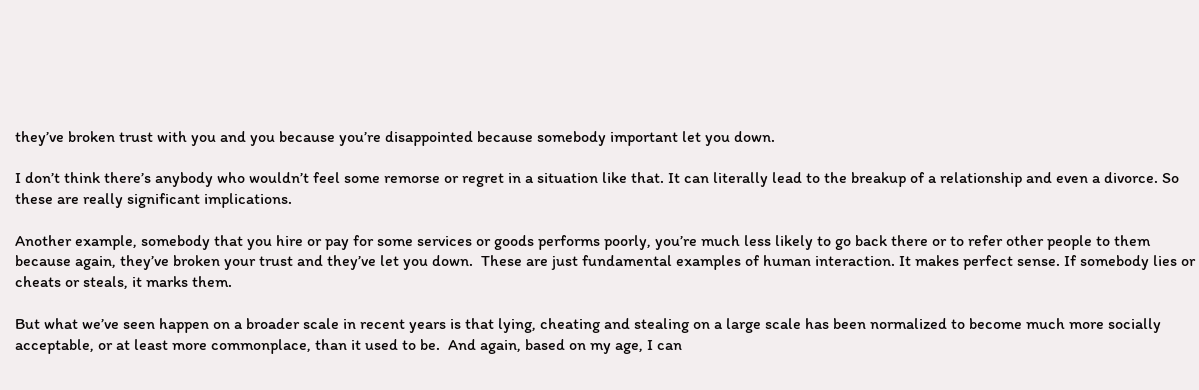they’ve broken trust with you and you because you’re disappointed because somebody important let you down.

I don’t think there’s anybody who wouldn’t feel some remorse or regret in a situation like that. It can literally lead to the breakup of a relationship and even a divorce. So these are really significant implications.

Another example, somebody that you hire or pay for some services or goods performs poorly, you’re much less likely to go back there or to refer other people to them because again, they’ve broken your trust and they’ve let you down.  These are just fundamental examples of human interaction. It makes perfect sense. If somebody lies or cheats or steals, it marks them.

But what we’ve seen happen on a broader scale in recent years is that lying, cheating and stealing on a large scale has been normalized to become much more socially acceptable, or at least more commonplace, than it used to be.  And again, based on my age, I can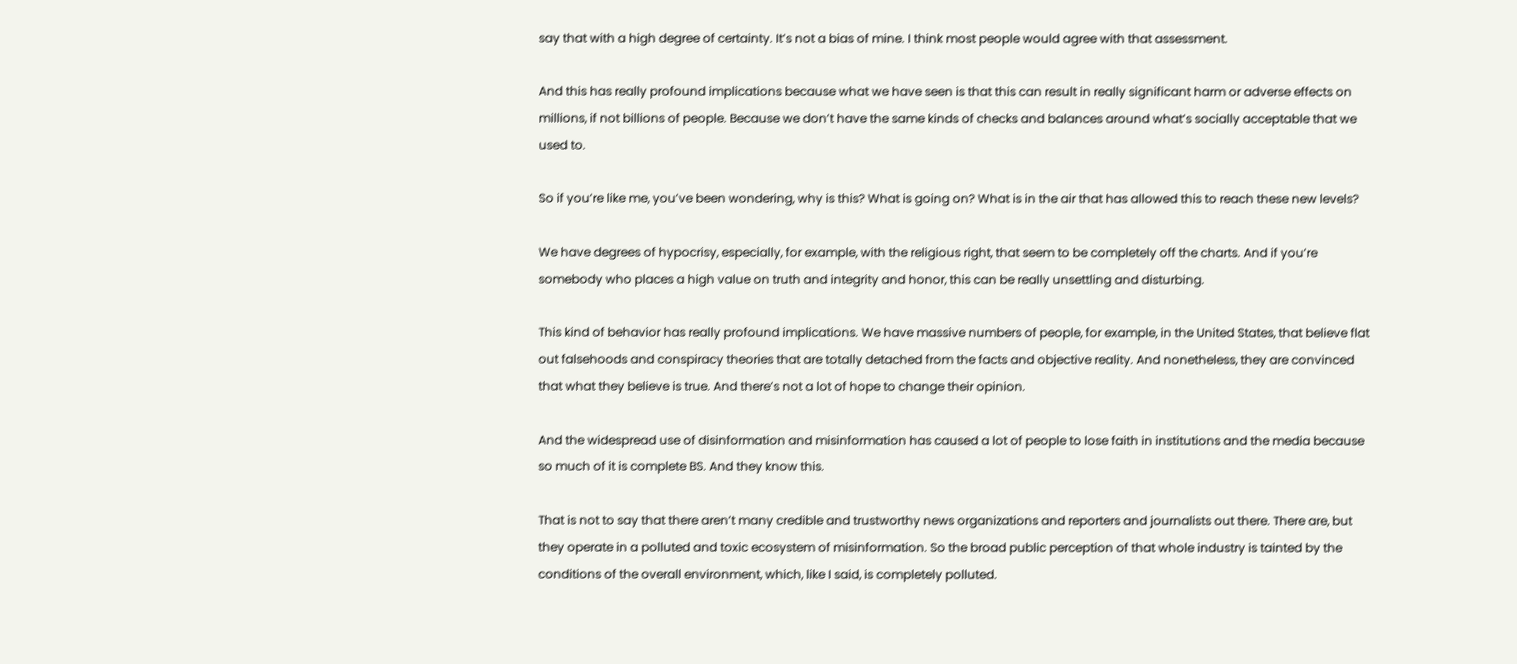say that with a high degree of certainty. It’s not a bias of mine. I think most people would agree with that assessment.

And this has really profound implications because what we have seen is that this can result in really significant harm or adverse effects on millions, if not billions of people. Because we don’t have the same kinds of checks and balances around what’s socially acceptable that we used to.

So if you’re like me, you’ve been wondering, why is this? What is going on? What is in the air that has allowed this to reach these new levels?

We have degrees of hypocrisy, especially, for example, with the religious right, that seem to be completely off the charts. And if you’re somebody who places a high value on truth and integrity and honor, this can be really unsettling and disturbing.

This kind of behavior has really profound implications. We have massive numbers of people, for example, in the United States, that believe flat out falsehoods and conspiracy theories that are totally detached from the facts and objective reality. And nonetheless, they are convinced that what they believe is true. And there’s not a lot of hope to change their opinion.

And the widespread use of disinformation and misinformation has caused a lot of people to lose faith in institutions and the media because so much of it is complete BS. And they know this.

That is not to say that there aren’t many credible and trustworthy news organizations and reporters and journalists out there. There are, but they operate in a polluted and toxic ecosystem of misinformation. So the broad public perception of that whole industry is tainted by the conditions of the overall environment, which, like I said, is completely polluted.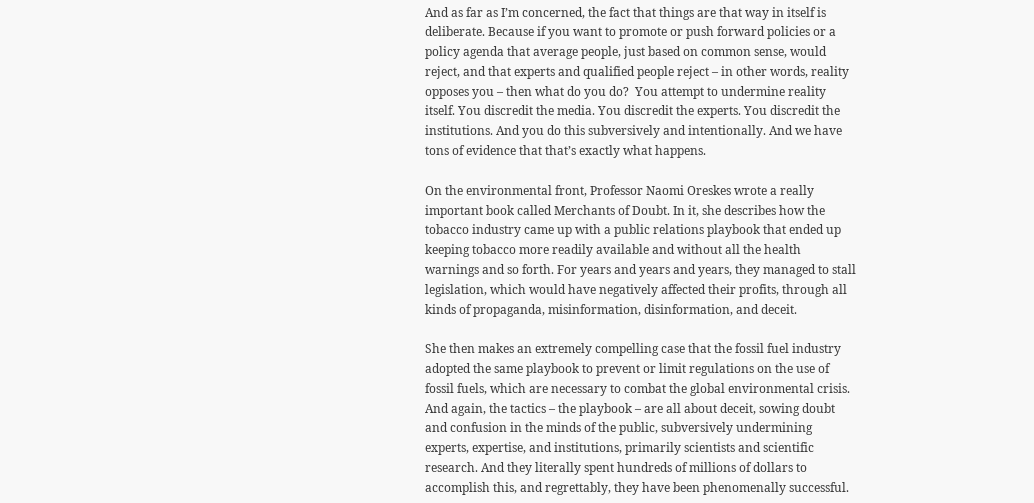And as far as I’m concerned, the fact that things are that way in itself is deliberate. Because if you want to promote or push forward policies or a policy agenda that average people, just based on common sense, would reject, and that experts and qualified people reject – in other words, reality opposes you – then what do you do?  You attempt to undermine reality itself. You discredit the media. You discredit the experts. You discredit the institutions. And you do this subversively and intentionally. And we have tons of evidence that that’s exactly what happens.

On the environmental front, Professor Naomi Oreskes wrote a really important book called Merchants of Doubt. In it, she describes how the tobacco industry came up with a public relations playbook that ended up keeping tobacco more readily available and without all the health warnings and so forth. For years and years and years, they managed to stall legislation, which would have negatively affected their profits, through all kinds of propaganda, misinformation, disinformation, and deceit.

She then makes an extremely compelling case that the fossil fuel industry adopted the same playbook to prevent or limit regulations on the use of fossil fuels, which are necessary to combat the global environmental crisis. And again, the tactics – the playbook – are all about deceit, sowing doubt and confusion in the minds of the public, subversively undermining experts, expertise, and institutions, primarily scientists and scientific research. And they literally spent hundreds of millions of dollars to accomplish this, and regrettably, they have been phenomenally successful.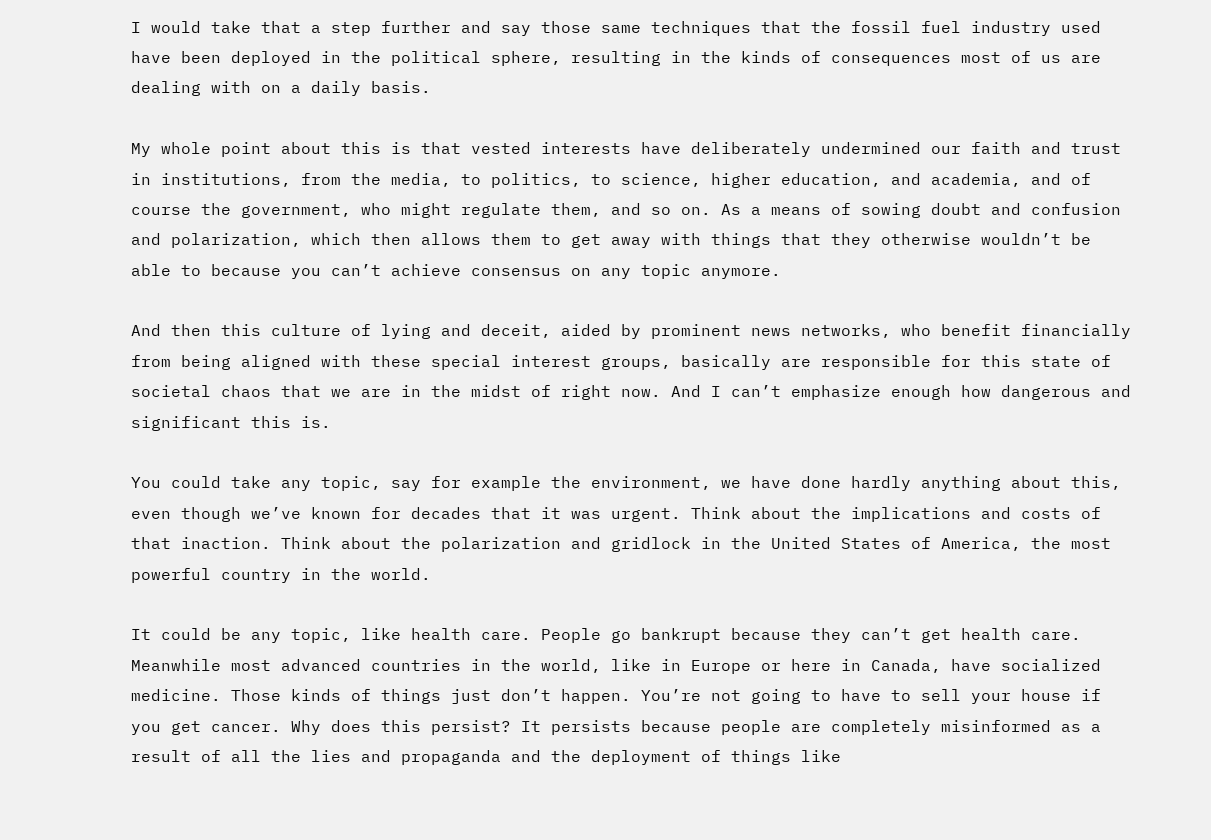I would take that a step further and say those same techniques that the fossil fuel industry used have been deployed in the political sphere, resulting in the kinds of consequences most of us are dealing with on a daily basis.

My whole point about this is that vested interests have deliberately undermined our faith and trust in institutions, from the media, to politics, to science, higher education, and academia, and of course the government, who might regulate them, and so on. As a means of sowing doubt and confusion and polarization, which then allows them to get away with things that they otherwise wouldn’t be able to because you can’t achieve consensus on any topic anymore.

And then this culture of lying and deceit, aided by prominent news networks, who benefit financially from being aligned with these special interest groups, basically are responsible for this state of societal chaos that we are in the midst of right now. And I can’t emphasize enough how dangerous and significant this is.

You could take any topic, say for example the environment, we have done hardly anything about this, even though we’ve known for decades that it was urgent. Think about the implications and costs of that inaction. Think about the polarization and gridlock in the United States of America, the most powerful country in the world.

It could be any topic, like health care. People go bankrupt because they can’t get health care. Meanwhile most advanced countries in the world, like in Europe or here in Canada, have socialized medicine. Those kinds of things just don’t happen. You’re not going to have to sell your house if you get cancer. Why does this persist? It persists because people are completely misinformed as a result of all the lies and propaganda and the deployment of things like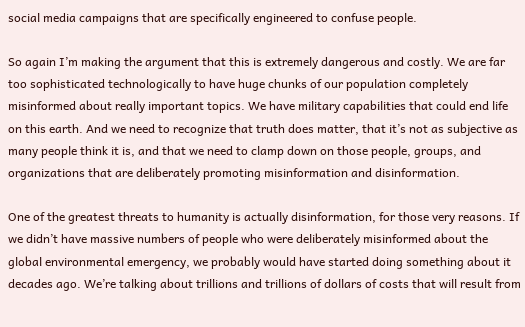social media campaigns that are specifically engineered to confuse people.

So again I’m making the argument that this is extremely dangerous and costly. We are far too sophisticated technologically to have huge chunks of our population completely misinformed about really important topics. We have military capabilities that could end life on this earth. And we need to recognize that truth does matter, that it’s not as subjective as many people think it is, and that we need to clamp down on those people, groups, and organizations that are deliberately promoting misinformation and disinformation.

One of the greatest threats to humanity is actually disinformation, for those very reasons. If we didn’t have massive numbers of people who were deliberately misinformed about the global environmental emergency, we probably would have started doing something about it decades ago. We’re talking about trillions and trillions of dollars of costs that will result from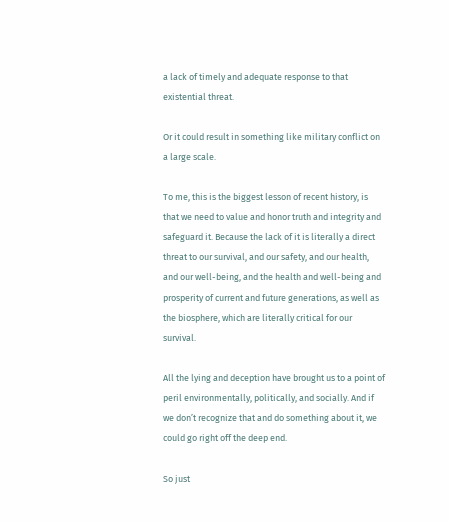a lack of timely and adequate response to that existential threat.

Or it could result in something like military conflict on a large scale.

To me, this is the biggest lesson of recent history, is that we need to value and honor truth and integrity and safeguard it. Because the lack of it is literally a direct threat to our survival, and our safety, and our health, and our well-being, and the health and well-being and prosperity of current and future generations, as well as the biosphere, which are literally critical for our survival.

All the lying and deception have brought us to a point of peril environmentally, politically, and socially. And if we don’t recognize that and do something about it, we could go right off the deep end.

So just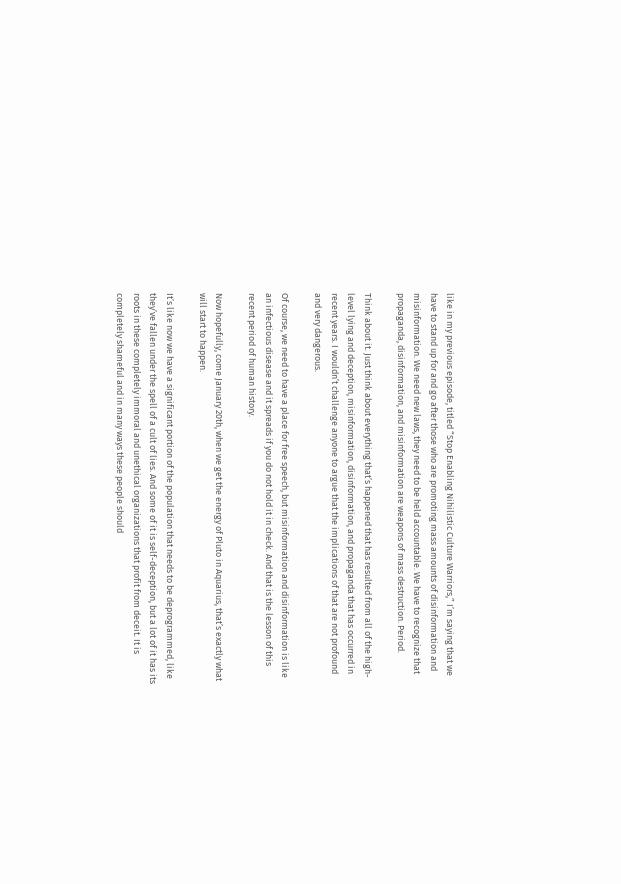like in my previous episode, titled “Stop Enabling Nihilistic Culture Warriors,” I’m saying that we have to stand up for and go after those who are promoting mass amounts of disinformation and misinformation. We need new laws, they need to be held accountable. We have to recognize that propaganda, disinformation, and misinformation are weapons of mass destruction. Period.

Think about it. Just think about everything that’s happened that has resulted from all of the high-level lying and deception, misinformation, disinformation, and propaganda that has occurred in recent years. I wouldn’t challenge anyone to argue that the implications of that are not profound and very dangerous.

Of course, we need to have a place for free speech, but misinformation and disinformation is like an infectious disease and it spreads if you do not hold it in check. And that is the lesson of this recent period of human history.

Now hopefully, come January 20th, when we get the energy of Pluto in Aquarius, that’s exactly what will start to happen.

It’s like now we have a significant portion of the population that needs to be deprogrammed, like they’ve fallen under the spell of a cult of lies. And some of it is self-deception, but a lot of it has its roots in these completely immoral and unethical organizations that profit from deceit. It is completely shameful and in many ways these people should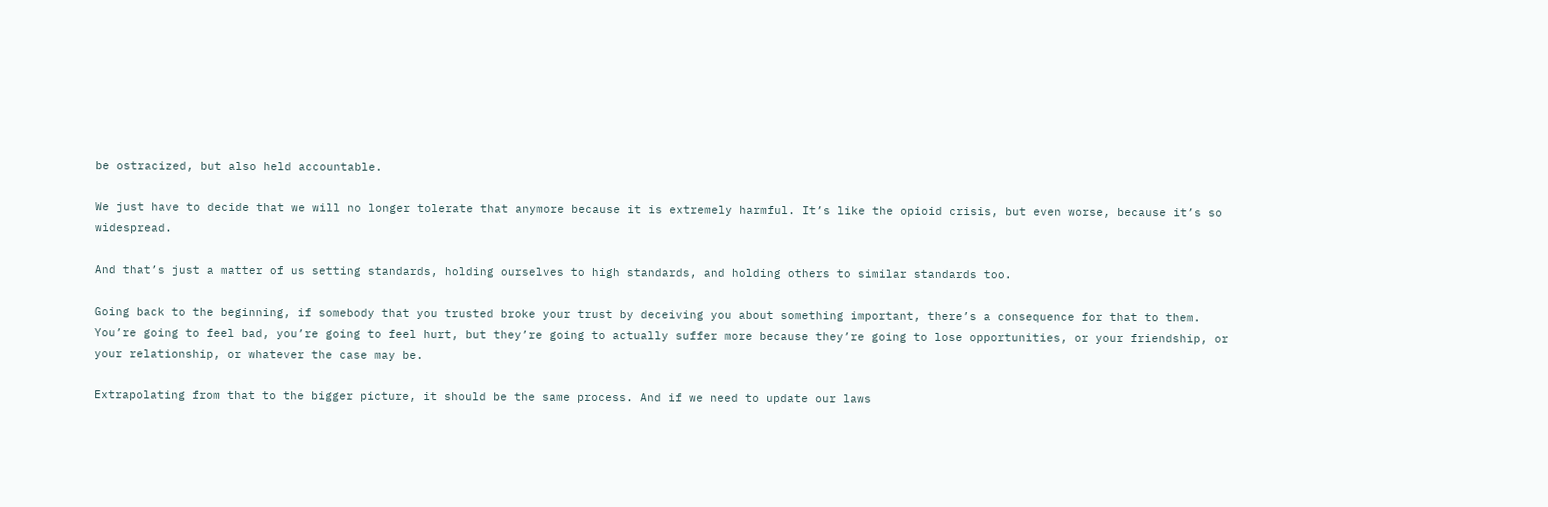be ostracized, but also held accountable.

We just have to decide that we will no longer tolerate that anymore because it is extremely harmful. It’s like the opioid crisis, but even worse, because it’s so widespread.

And that’s just a matter of us setting standards, holding ourselves to high standards, and holding others to similar standards too.

Going back to the beginning, if somebody that you trusted broke your trust by deceiving you about something important, there’s a consequence for that to them. You’re going to feel bad, you’re going to feel hurt, but they’re going to actually suffer more because they’re going to lose opportunities, or your friendship, or your relationship, or whatever the case may be.

Extrapolating from that to the bigger picture, it should be the same process. And if we need to update our laws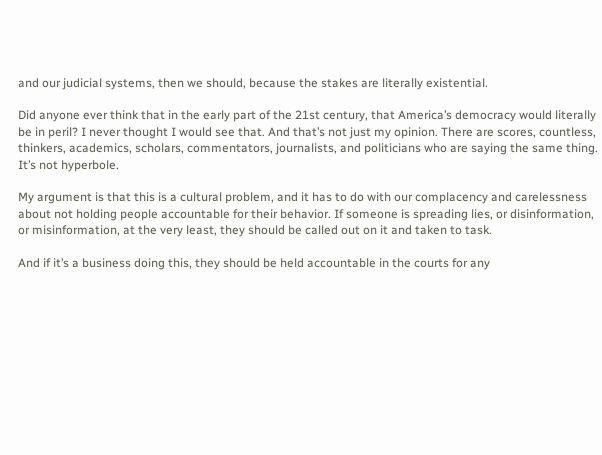and our judicial systems, then we should, because the stakes are literally existential.

Did anyone ever think that in the early part of the 21st century, that America’s democracy would literally be in peril? I never thought I would see that. And that’s not just my opinion. There are scores, countless, thinkers, academics, scholars, commentators, journalists, and politicians who are saying the same thing. It’s not hyperbole.

My argument is that this is a cultural problem, and it has to do with our complacency and carelessness about not holding people accountable for their behavior. If someone is spreading lies, or disinformation, or misinformation, at the very least, they should be called out on it and taken to task.

And if it’s a business doing this, they should be held accountable in the courts for any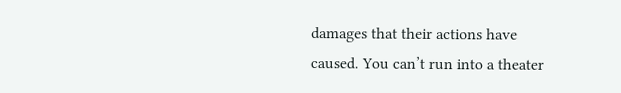damages that their actions have caused. You can’t run into a theater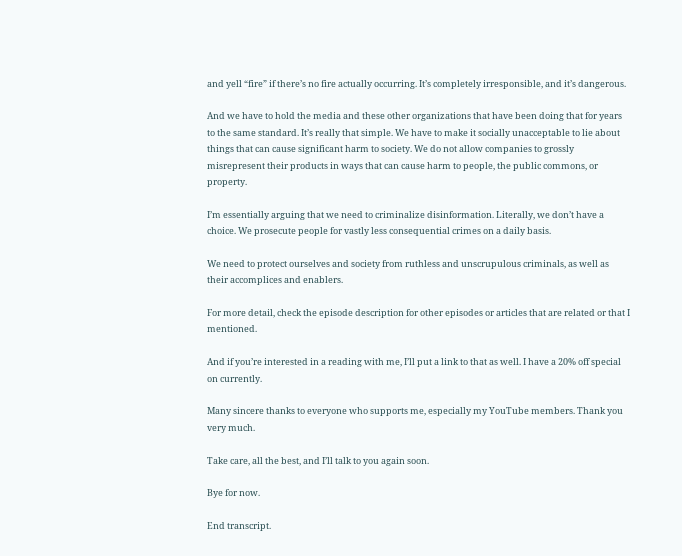and yell “fire” if there’s no fire actually occurring. It’s completely irresponsible, and it’s dangerous.

And we have to hold the media and these other organizations that have been doing that for years to the same standard. It’s really that simple. We have to make it socially unacceptable to lie about things that can cause significant harm to society. We do not allow companies to grossly misrepresent their products in ways that can cause harm to people, the public commons, or property.

I’m essentially arguing that we need to criminalize disinformation. Literally, we don’t have a choice. We prosecute people for vastly less consequential crimes on a daily basis.

We need to protect ourselves and society from ruthless and unscrupulous criminals, as well as their accomplices and enablers.

For more detail, check the episode description for other episodes or articles that are related or that I mentioned.

And if you’re interested in a reading with me, I’ll put a link to that as well. I have a 20% off special on currently.

Many sincere thanks to everyone who supports me, especially my YouTube members. Thank you very much.

Take care, all the best, and I’ll talk to you again soon.

Bye for now.

End transcript.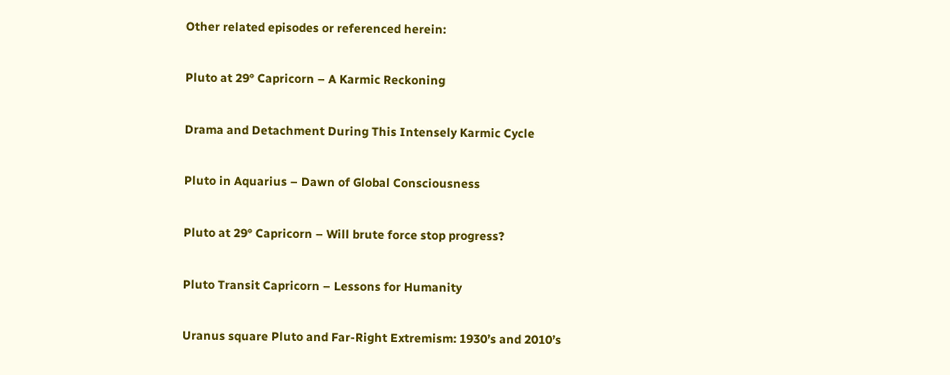Other related episodes or referenced herein:

Pluto at 29° Capricorn – A Karmic Reckoning

Drama and Detachment During This Intensely Karmic Cycle

Pluto in Aquarius – Dawn of Global Consciousness

Pluto at 29° Capricorn – Will brute force stop progress?

Pluto Transit Capricorn – Lessons for Humanity

Uranus square Pluto and Far-Right Extremism: 1930’s and 2010’s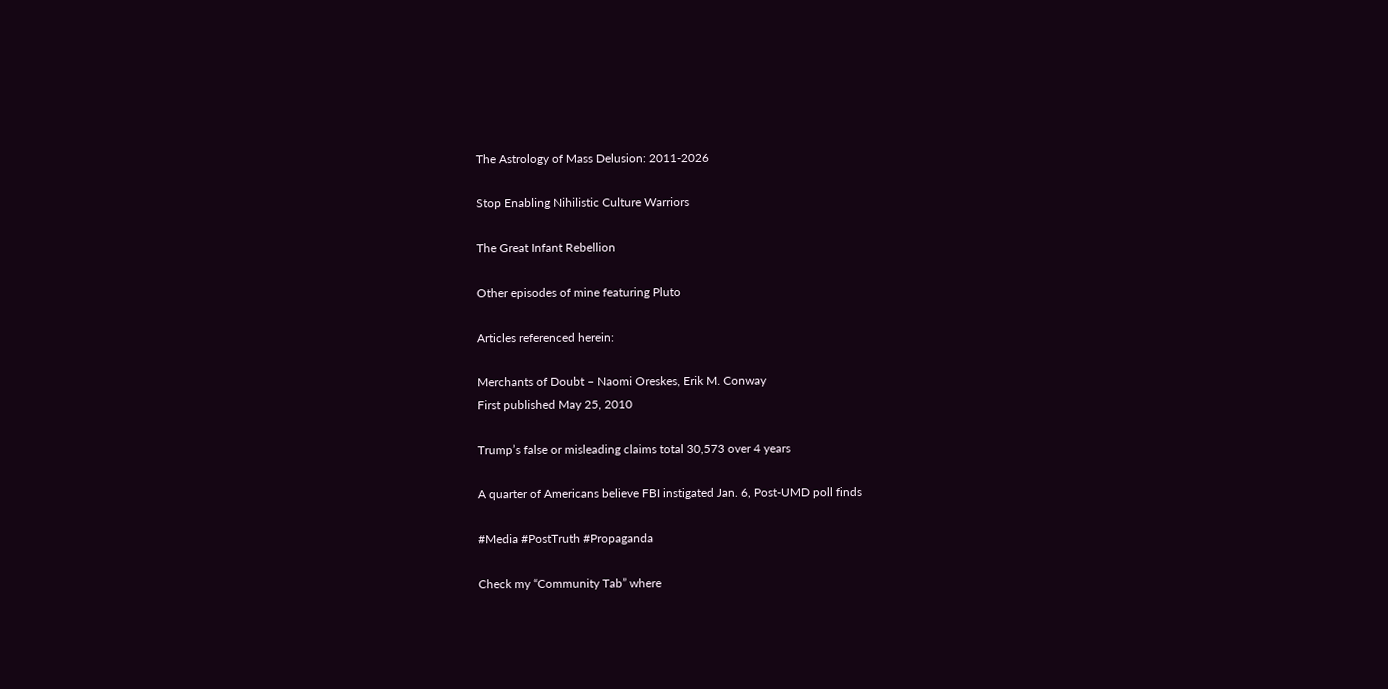The Astrology of Mass Delusion: 2011-2026

Stop Enabling Nihilistic Culture Warriors

The Great Infant Rebellion

Other episodes of mine featuring Pluto

Articles referenced herein:

Merchants of Doubt – Naomi Oreskes, Erik M. Conway
First published May 25, 2010

Trump’s false or misleading claims total 30,573 over 4 years

A quarter of Americans believe FBI instigated Jan. 6, Post-UMD poll finds

#Media #PostTruth #Propaganda

Check my “Community Tab” where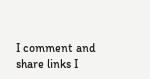I comment and share links I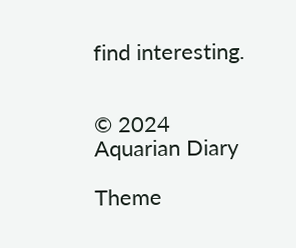find interesting.


© 2024 Aquarian Diary

Theme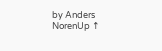by Anders NorenUp ↑